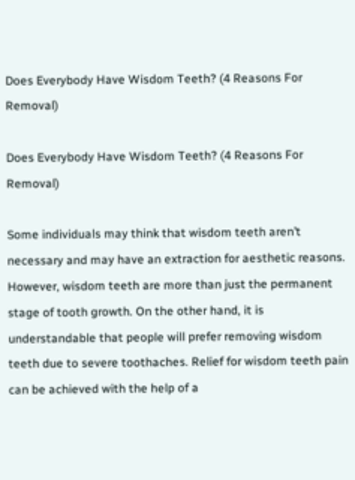Does Everybody Have Wisdom Teeth? (4 Reasons For Removal)

Does Everybody Have Wisdom Teeth? (4 Reasons For Removal)

Some individuals may think that wisdom teeth aren’t necessary and may have an extraction for aesthetic reasons. However, wisdom teeth are more than just the permanent stage of tooth growth. On the other hand, it is understandable that people will prefer removing wisdom teeth due to severe toothaches. Relief for wisdom teeth pain can be achieved with the help of a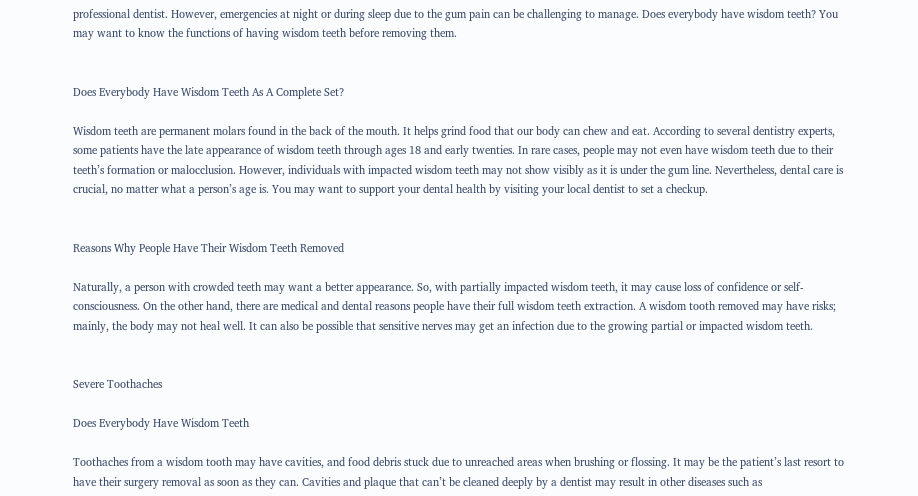professional dentist. However, emergencies at night or during sleep due to the gum pain can be challenging to manage. Does everybody have wisdom teeth? You may want to know the functions of having wisdom teeth before removing them.


Does Everybody Have Wisdom Teeth As A Complete Set?

Wisdom teeth are permanent molars found in the back of the mouth. It helps grind food that our body can chew and eat. According to several dentistry experts, some patients have the late appearance of wisdom teeth through ages 18 and early twenties. In rare cases, people may not even have wisdom teeth due to their teeth’s formation or malocclusion. However, individuals with impacted wisdom teeth may not show visibly as it is under the gum line. Nevertheless, dental care is crucial, no matter what a person’s age is. You may want to support your dental health by visiting your local dentist to set a checkup.


Reasons Why People Have Their Wisdom Teeth Removed

Naturally, a person with crowded teeth may want a better appearance. So, with partially impacted wisdom teeth, it may cause loss of confidence or self-consciousness. On the other hand, there are medical and dental reasons people have their full wisdom teeth extraction. A wisdom tooth removed may have risks; mainly, the body may not heal well. It can also be possible that sensitive nerves may get an infection due to the growing partial or impacted wisdom teeth.


Severe Toothaches

Does Everybody Have Wisdom Teeth

Toothaches from a wisdom tooth may have cavities, and food debris stuck due to unreached areas when brushing or flossing. It may be the patient’s last resort to have their surgery removal as soon as they can. Cavities and plaque that can’t be cleaned deeply by a dentist may result in other diseases such as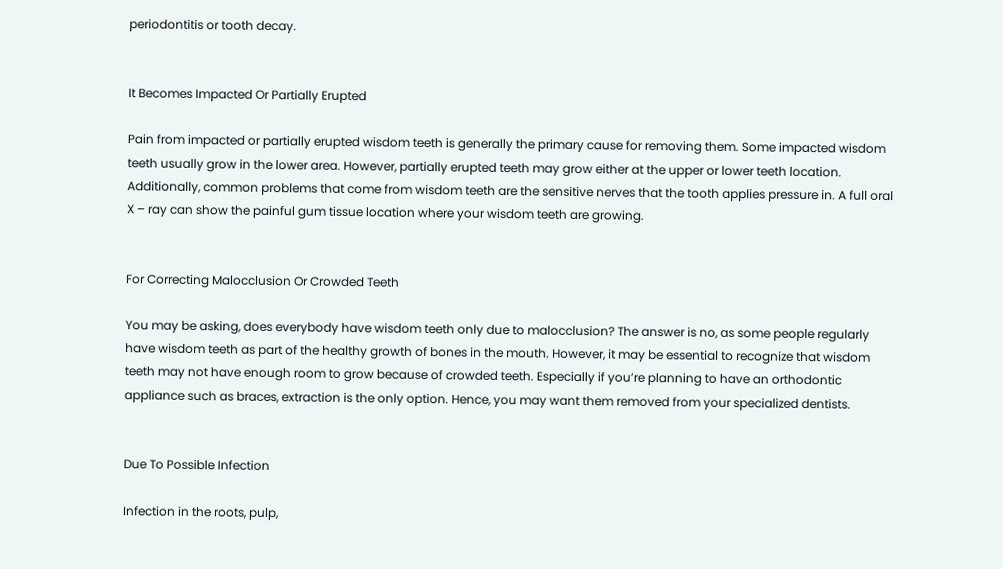periodontitis or tooth decay.


It Becomes Impacted Or Partially Erupted

Pain from impacted or partially erupted wisdom teeth is generally the primary cause for removing them. Some impacted wisdom teeth usually grow in the lower area. However, partially erupted teeth may grow either at the upper or lower teeth location. Additionally, common problems that come from wisdom teeth are the sensitive nerves that the tooth applies pressure in. A full oral X – ray can show the painful gum tissue location where your wisdom teeth are growing.


For Correcting Malocclusion Or Crowded Teeth

You may be asking, does everybody have wisdom teeth only due to malocclusion? The answer is no, as some people regularly have wisdom teeth as part of the healthy growth of bones in the mouth. However, it may be essential to recognize that wisdom teeth may not have enough room to grow because of crowded teeth. Especially if you’re planning to have an orthodontic appliance such as braces, extraction is the only option. Hence, you may want them removed from your specialized dentists.


Due To Possible Infection

Infection in the roots, pulp,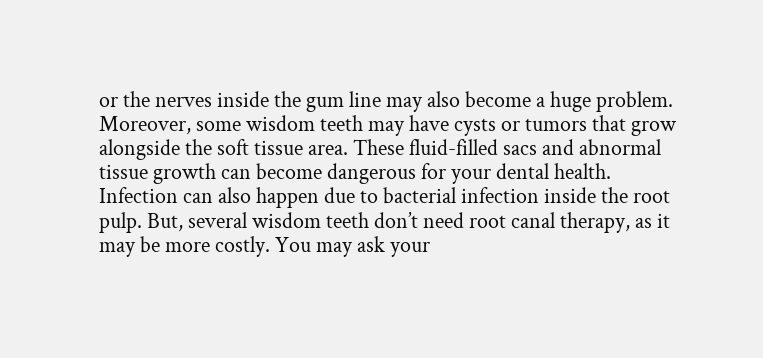or the nerves inside the gum line may also become a huge problem. Moreover, some wisdom teeth may have cysts or tumors that grow alongside the soft tissue area. These fluid-filled sacs and abnormal tissue growth can become dangerous for your dental health. Infection can also happen due to bacterial infection inside the root pulp. But, several wisdom teeth don’t need root canal therapy, as it may be more costly. You may ask your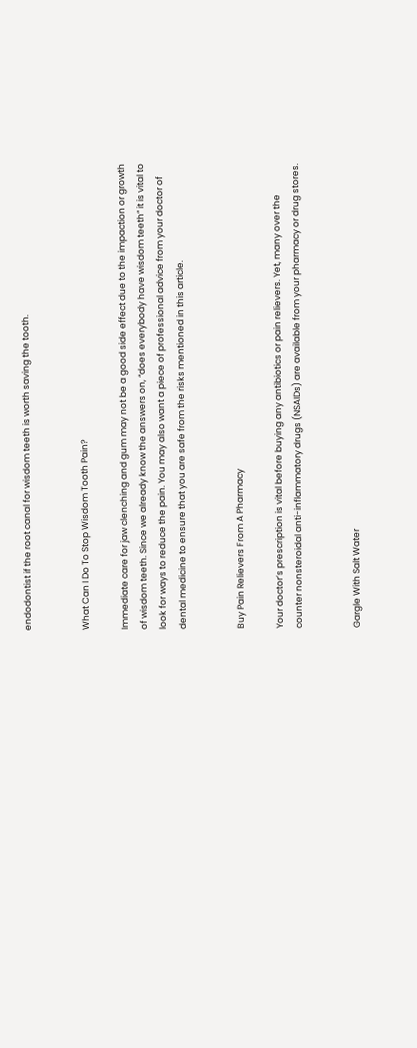endodontist if the root canal for wisdom teeth is worth saving the tooth.


What Can I Do To Stop Wisdom Tooth Pain?

Immediate care for jaw clenching and gum may not be a good side effect due to the impaction or growth of wisdom teeth. Since we already know the answers on, “does everybody have wisdom teeth” it is vital to look for ways to reduce the pain. You may also want a piece of professional advice from your doctor of dental medicine to ensure that you are safe from the risks mentioned in this article.


Buy Pain Relievers From A Pharmacy

Your doctor’s prescription is vital before buying any antibiotics or pain relievers. Yet, many over the counter nonsteroidal anti-inflammatory drugs (NSAIDs) are available from your pharmacy or drug stores.


Gargle With Salt Water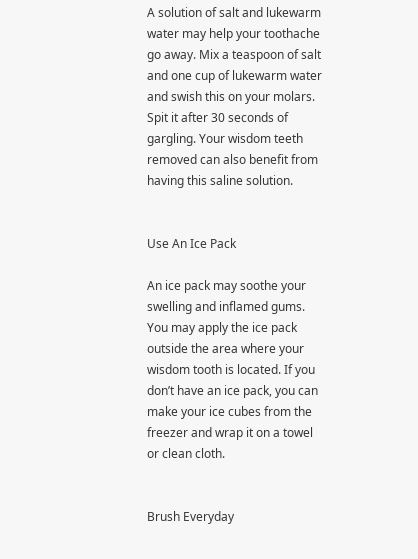A solution of salt and lukewarm water may help your toothache go away. Mix a teaspoon of salt and one cup of lukewarm water and swish this on your molars. Spit it after 30 seconds of gargling. Your wisdom teeth removed can also benefit from having this saline solution.


Use An Ice Pack

An ice pack may soothe your swelling and inflamed gums. You may apply the ice pack outside the area where your wisdom tooth is located. If you don’t have an ice pack, you can make your ice cubes from the freezer and wrap it on a towel or clean cloth.


Brush Everyday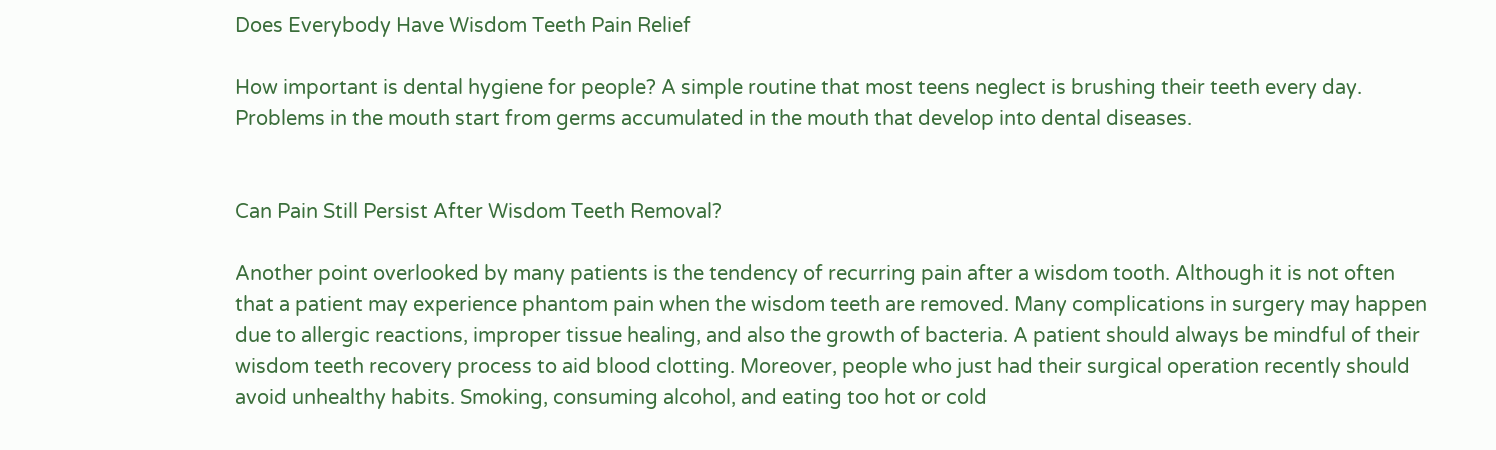Does Everybody Have Wisdom Teeth Pain Relief

How important is dental hygiene for people? A simple routine that most teens neglect is brushing their teeth every day. Problems in the mouth start from germs accumulated in the mouth that develop into dental diseases.


Can Pain Still Persist After Wisdom Teeth Removal?

Another point overlooked by many patients is the tendency of recurring pain after a wisdom tooth. Although it is not often that a patient may experience phantom pain when the wisdom teeth are removed. Many complications in surgery may happen due to allergic reactions, improper tissue healing, and also the growth of bacteria. A patient should always be mindful of their wisdom teeth recovery process to aid blood clotting. Moreover, people who just had their surgical operation recently should avoid unhealthy habits. Smoking, consuming alcohol, and eating too hot or cold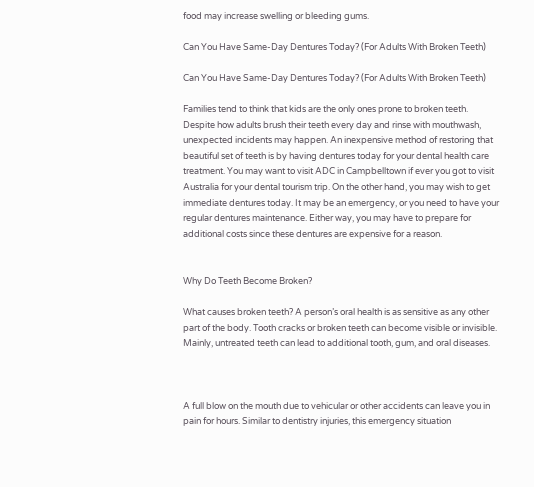food may increase swelling or bleeding gums.

Can You Have Same-Day Dentures Today? (For Adults With Broken Teeth)

Can You Have Same-Day Dentures Today? (For Adults With Broken Teeth)

Families tend to think that kids are the only ones prone to broken teeth. Despite how adults brush their teeth every day and rinse with mouthwash, unexpected incidents may happen. An inexpensive method of restoring that beautiful set of teeth is by having dentures today for your dental health care treatment. You may want to visit ADC in Campbelltown if ever you got to visit Australia for your dental tourism trip. On the other hand, you may wish to get immediate dentures today. It may be an emergency, or you need to have your regular dentures maintenance. Either way, you may have to prepare for additional costs since these dentures are expensive for a reason.


Why Do Teeth Become Broken?

What causes broken teeth? A person’s oral health is as sensitive as any other part of the body. Tooth cracks or broken teeth can become visible or invisible. Mainly, untreated teeth can lead to additional tooth, gum, and oral diseases.



A full blow on the mouth due to vehicular or other accidents can leave you in pain for hours. Similar to dentistry injuries, this emergency situation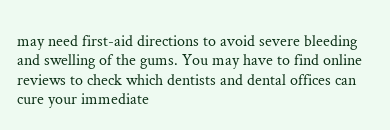may need first-aid directions to avoid severe bleeding and swelling of the gums. You may have to find online reviews to check which dentists and dental offices can cure your immediate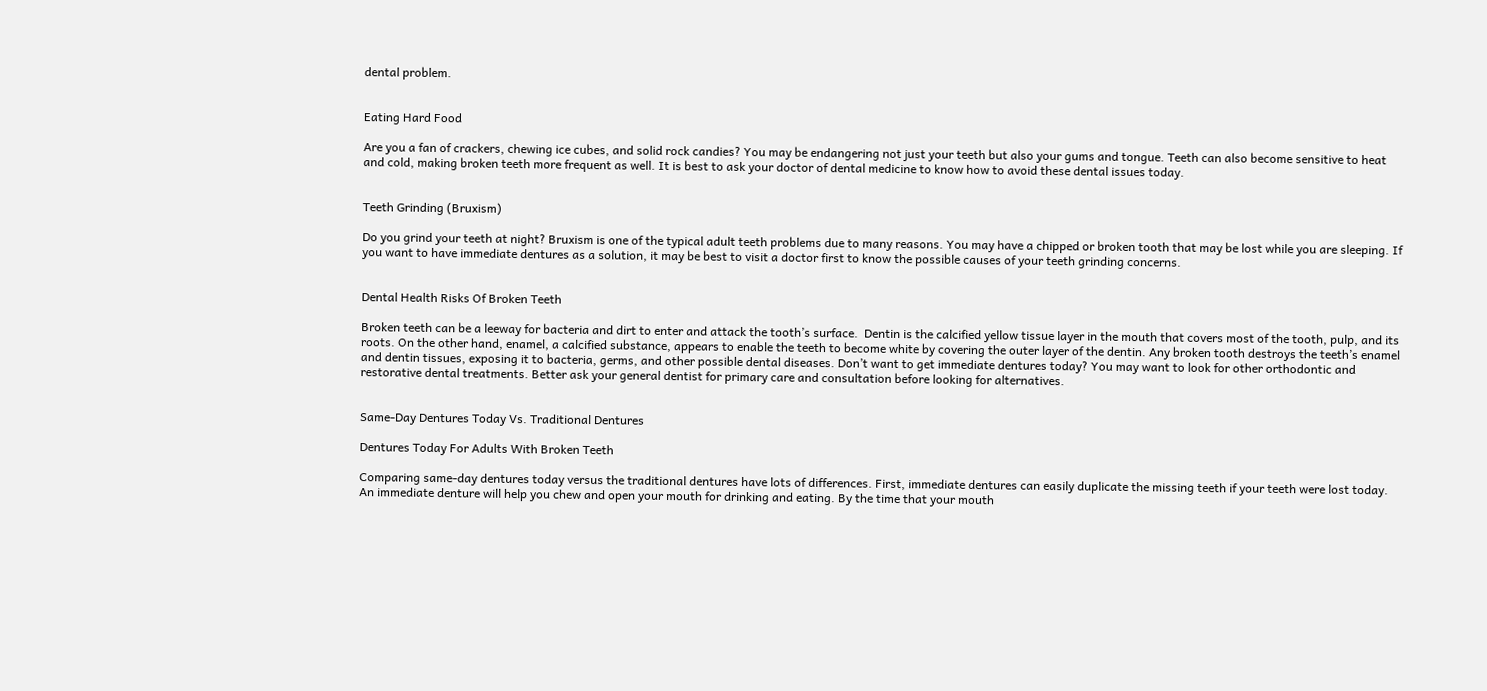dental problem.


Eating Hard Food

Are you a fan of crackers, chewing ice cubes, and solid rock candies? You may be endangering not just your teeth but also your gums and tongue. Teeth can also become sensitive to heat and cold, making broken teeth more frequent as well. It is best to ask your doctor of dental medicine to know how to avoid these dental issues today.


Teeth Grinding (Bruxism)

Do you grind your teeth at night? Bruxism is one of the typical adult teeth problems due to many reasons. You may have a chipped or broken tooth that may be lost while you are sleeping. If you want to have immediate dentures as a solution, it may be best to visit a doctor first to know the possible causes of your teeth grinding concerns.


Dental Health Risks Of Broken Teeth

Broken teeth can be a leeway for bacteria and dirt to enter and attack the tooth’s surface.  Dentin is the calcified yellow tissue layer in the mouth that covers most of the tooth, pulp, and its roots. On the other hand, enamel, a calcified substance, appears to enable the teeth to become white by covering the outer layer of the dentin. Any broken tooth destroys the teeth’s enamel and dentin tissues, exposing it to bacteria, germs, and other possible dental diseases. Don’t want to get immediate dentures today? You may want to look for other orthodontic and restorative dental treatments. Better ask your general dentist for primary care and consultation before looking for alternatives.


Same-Day Dentures Today Vs. Traditional Dentures

Dentures Today For Adults With Broken Teeth

Comparing same-day dentures today versus the traditional dentures have lots of differences. First, immediate dentures can easily duplicate the missing teeth if your teeth were lost today. An immediate denture will help you chew and open your mouth for drinking and eating. By the time that your mouth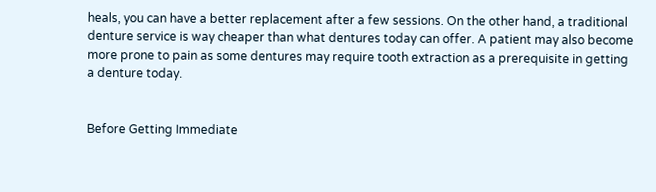heals, you can have a better replacement after a few sessions. On the other hand, a traditional denture service is way cheaper than what dentures today can offer. A patient may also become more prone to pain as some dentures may require tooth extraction as a prerequisite in getting a denture today.


Before Getting Immediate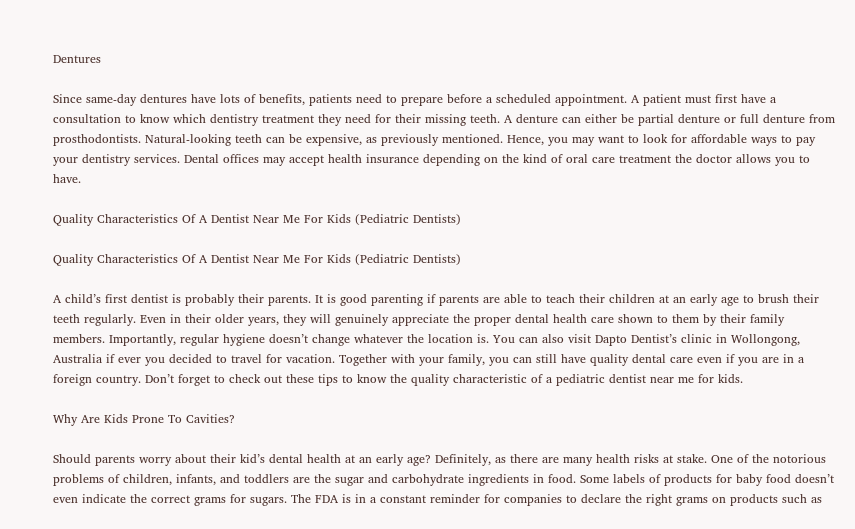Dentures

Since same-day dentures have lots of benefits, patients need to prepare before a scheduled appointment. A patient must first have a consultation to know which dentistry treatment they need for their missing teeth. A denture can either be partial denture or full denture from prosthodontists. Natural-looking teeth can be expensive, as previously mentioned. Hence, you may want to look for affordable ways to pay your dentistry services. Dental offices may accept health insurance depending on the kind of oral care treatment the doctor allows you to have.

Quality Characteristics Of A Dentist Near Me For Kids (Pediatric Dentists)

Quality Characteristics Of A Dentist Near Me For Kids (Pediatric Dentists)

A child’s first dentist is probably their parents. It is good parenting if parents are able to teach their children at an early age to brush their teeth regularly. Even in their older years, they will genuinely appreciate the proper dental health care shown to them by their family members. Importantly, regular hygiene doesn’t change whatever the location is. You can also visit Dapto Dentist’s clinic in Wollongong, Australia if ever you decided to travel for vacation. Together with your family, you can still have quality dental care even if you are in a foreign country. Don’t forget to check out these tips to know the quality characteristic of a pediatric dentist near me for kids.

Why Are Kids Prone To Cavities?

Should parents worry about their kid’s dental health at an early age? Definitely, as there are many health risks at stake. One of the notorious problems of children, infants, and toddlers are the sugar and carbohydrate ingredients in food. Some labels of products for baby food doesn’t even indicate the correct grams for sugars. The FDA is in a constant reminder for companies to declare the right grams on products such as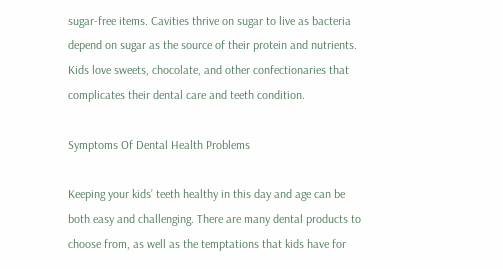sugar-free items. Cavities thrive on sugar to live as bacteria depend on sugar as the source of their protein and nutrients. Kids love sweets, chocolate, and other confectionaries that complicates their dental care and teeth condition.

Symptoms Of Dental Health Problems

Keeping your kids’ teeth healthy in this day and age can be both easy and challenging. There are many dental products to choose from, as well as the temptations that kids have for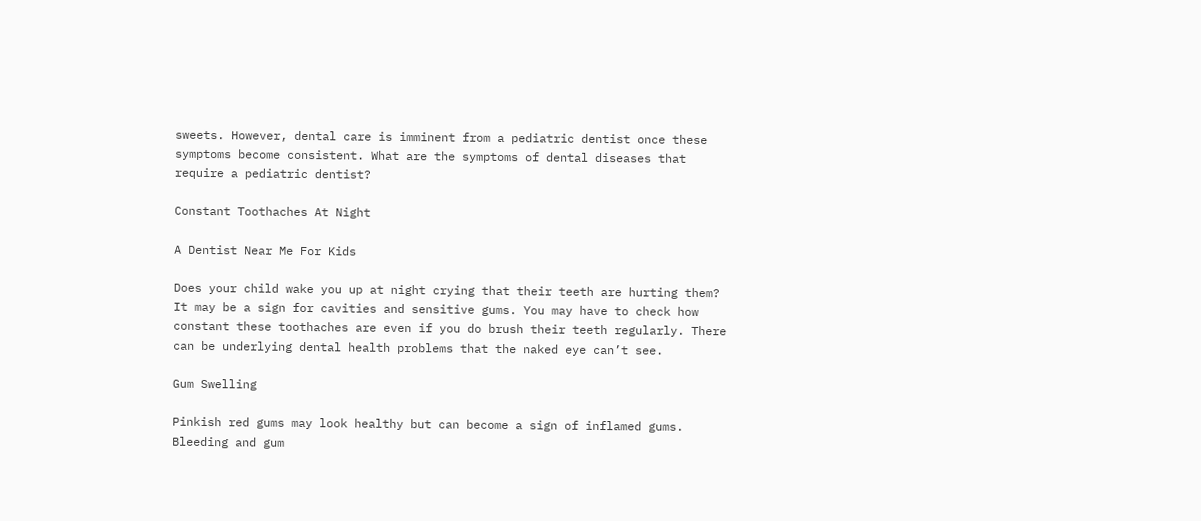sweets. However, dental care is imminent from a pediatric dentist once these symptoms become consistent. What are the symptoms of dental diseases that require a pediatric dentist?

Constant Toothaches At Night

A Dentist Near Me For Kids

Does your child wake you up at night crying that their teeth are hurting them? It may be a sign for cavities and sensitive gums. You may have to check how constant these toothaches are even if you do brush their teeth regularly. There can be underlying dental health problems that the naked eye can’t see.

Gum Swelling

Pinkish red gums may look healthy but can become a sign of inflamed gums. Bleeding and gum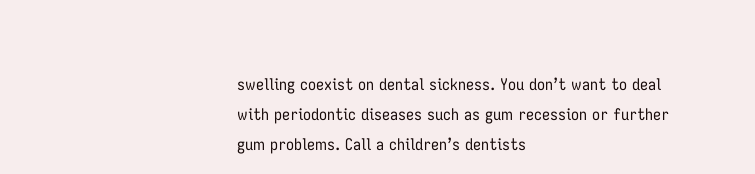swelling coexist on dental sickness. You don’t want to deal with periodontic diseases such as gum recession or further gum problems. Call a children’s dentists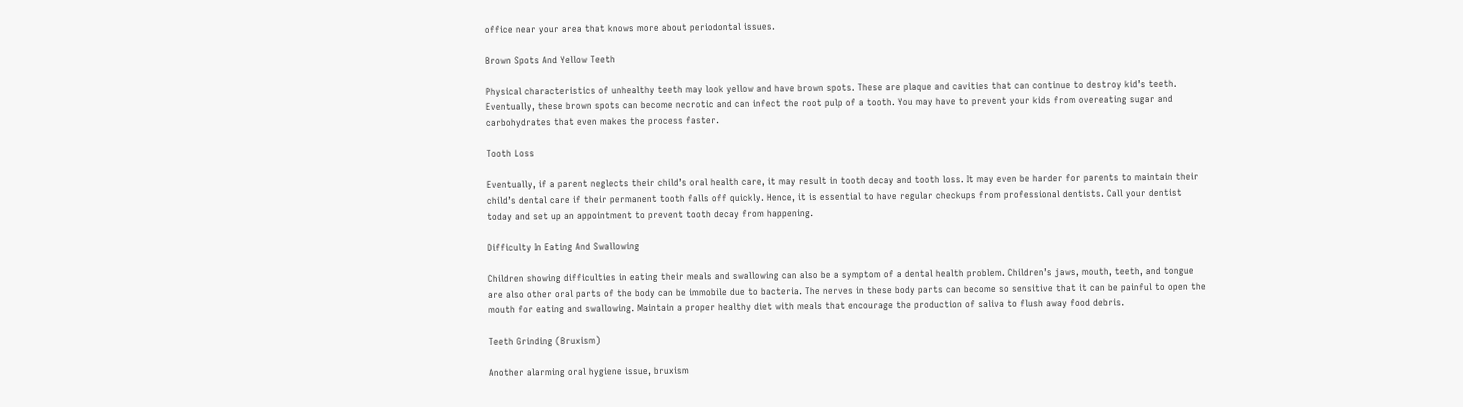office near your area that knows more about periodontal issues.

Brown Spots And Yellow Teeth

Physical characteristics of unhealthy teeth may look yellow and have brown spots. These are plaque and cavities that can continue to destroy kid’s teeth. Eventually, these brown spots can become necrotic and can infect the root pulp of a tooth. You may have to prevent your kids from overeating sugar and carbohydrates that even makes the process faster.

Tooth Loss

Eventually, if a parent neglects their child’s oral health care, it may result in tooth decay and tooth loss. It may even be harder for parents to maintain their child’s dental care if their permanent tooth falls off quickly. Hence, it is essential to have regular checkups from professional dentists. Call your dentist today and set up an appointment to prevent tooth decay from happening.

Difficulty In Eating And Swallowing

Children showing difficulties in eating their meals and swallowing can also be a symptom of a dental health problem. Children’s jaws, mouth, teeth, and tongue are also other oral parts of the body can be immobile due to bacteria. The nerves in these body parts can become so sensitive that it can be painful to open the mouth for eating and swallowing. Maintain a proper healthy diet with meals that encourage the production of saliva to flush away food debris.

Teeth Grinding (Bruxism)

Another alarming oral hygiene issue, bruxism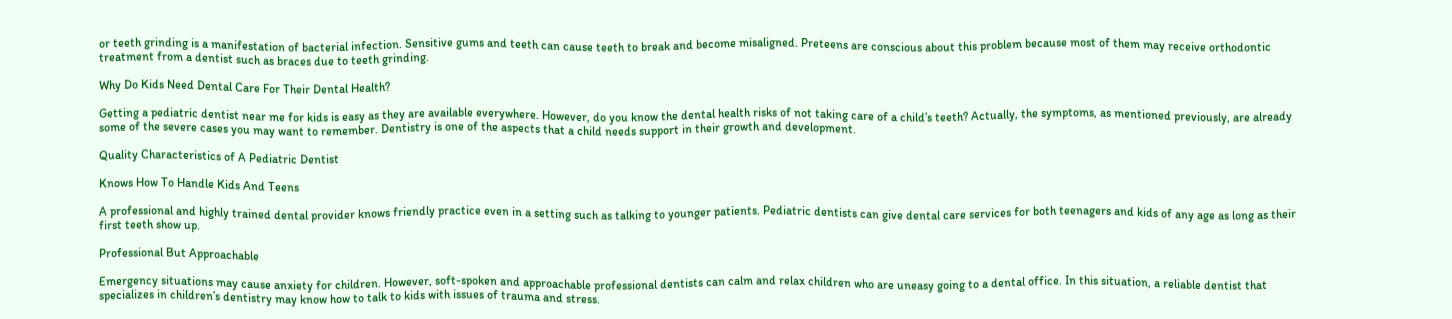or teeth grinding is a manifestation of bacterial infection. Sensitive gums and teeth can cause teeth to break and become misaligned. Preteens are conscious about this problem because most of them may receive orthodontic treatment from a dentist such as braces due to teeth grinding.

Why Do Kids Need Dental Care For Their Dental Health?

Getting a pediatric dentist near me for kids is easy as they are available everywhere. However, do you know the dental health risks of not taking care of a child’s teeth? Actually, the symptoms, as mentioned previously, are already some of the severe cases you may want to remember. Dentistry is one of the aspects that a child needs support in their growth and development.

Quality Characteristics of A Pediatric Dentist

Knows How To Handle Kids And Teens

A professional and highly trained dental provider knows friendly practice even in a setting such as talking to younger patients. Pediatric dentists can give dental care services for both teenagers and kids of any age as long as their first teeth show up.

Professional But Approachable

Emergency situations may cause anxiety for children. However, soft-spoken and approachable professional dentists can calm and relax children who are uneasy going to a dental office. In this situation, a reliable dentist that specializes in children’s dentistry may know how to talk to kids with issues of trauma and stress.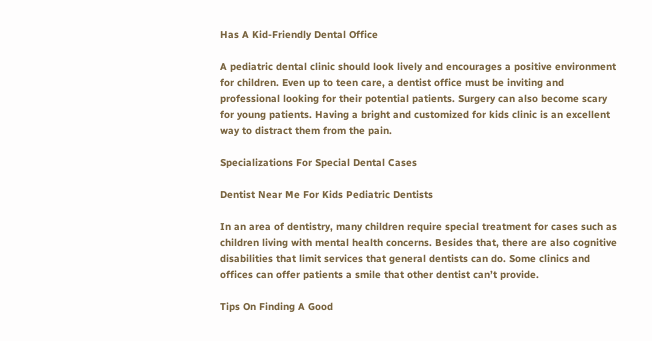Has A Kid-Friendly Dental Office

A pediatric dental clinic should look lively and encourages a positive environment for children. Even up to teen care, a dentist office must be inviting and professional looking for their potential patients. Surgery can also become scary for young patients. Having a bright and customized for kids clinic is an excellent way to distract them from the pain.

Specializations For Special Dental Cases

Dentist Near Me For Kids Pediatric Dentists

In an area of dentistry, many children require special treatment for cases such as children living with mental health concerns. Besides that, there are also cognitive disabilities that limit services that general dentists can do. Some clinics and offices can offer patients a smile that other dentist can’t provide.

Tips On Finding A Good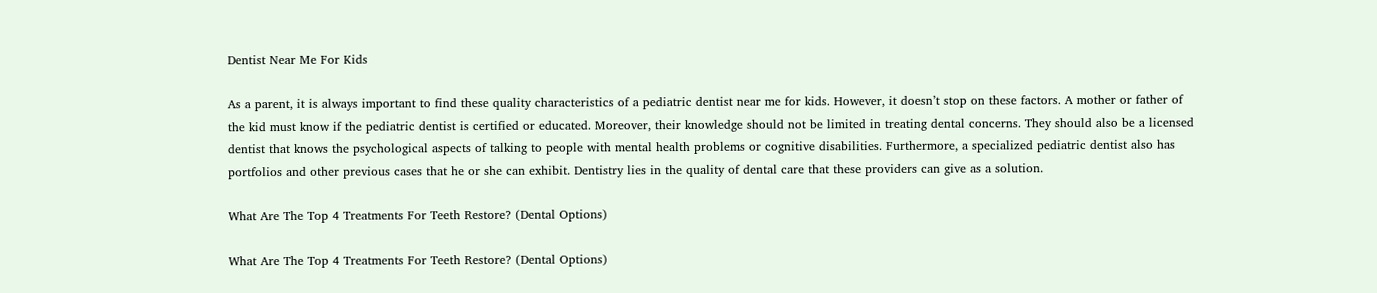Dentist Near Me For Kids

As a parent, it is always important to find these quality characteristics of a pediatric dentist near me for kids. However, it doesn’t stop on these factors. A mother or father of the kid must know if the pediatric dentist is certified or educated. Moreover, their knowledge should not be limited in treating dental concerns. They should also be a licensed dentist that knows the psychological aspects of talking to people with mental health problems or cognitive disabilities. Furthermore, a specialized pediatric dentist also has portfolios and other previous cases that he or she can exhibit. Dentistry lies in the quality of dental care that these providers can give as a solution.

What Are The Top 4 Treatments For Teeth Restore? (Dental Options)

What Are The Top 4 Treatments For Teeth Restore? (Dental Options)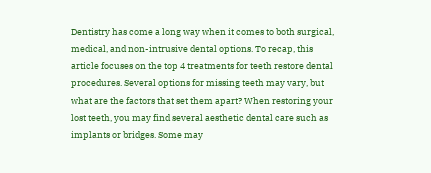Dentistry has come a long way when it comes to both surgical, medical, and non-intrusive dental options. To recap, this article focuses on the top 4 treatments for teeth restore dental procedures. Several options for missing teeth may vary, but what are the factors that set them apart? When restoring your lost teeth, you may find several aesthetic dental care such as implants or bridges. Some may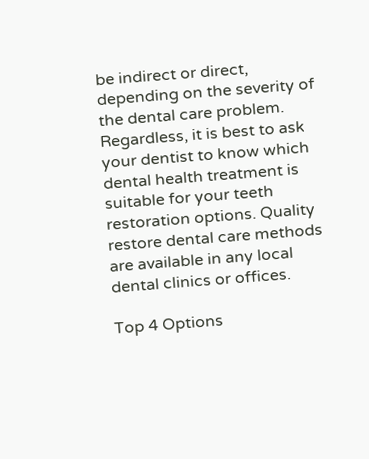be indirect or direct, depending on the severity of the dental care problem. Regardless, it is best to ask your dentist to know which dental health treatment is suitable for your teeth restoration options. Quality restore dental care methods are available in any local dental clinics or offices.

Top 4 Options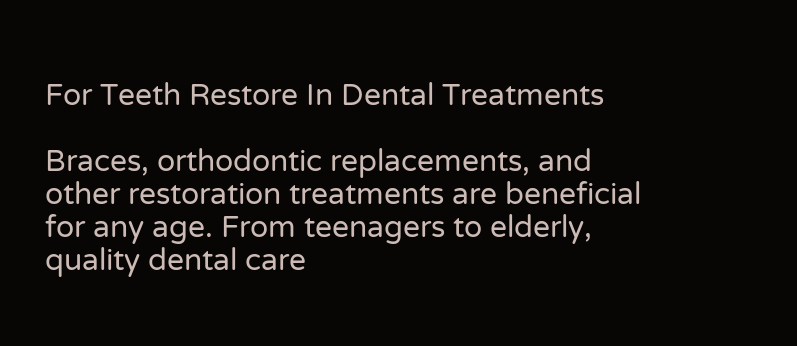For Teeth Restore In Dental Treatments

Braces, orthodontic replacements, and other restoration treatments are beneficial for any age. From teenagers to elderly, quality dental care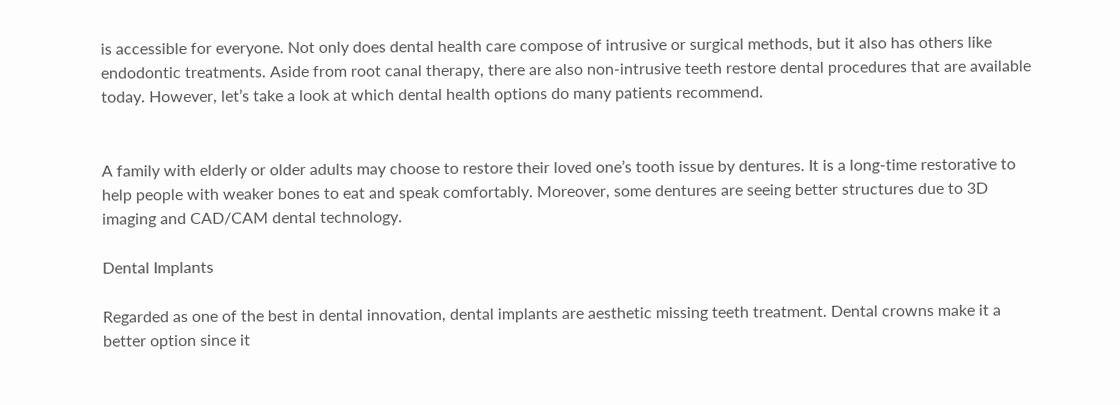is accessible for everyone. Not only does dental health care compose of intrusive or surgical methods, but it also has others like endodontic treatments. Aside from root canal therapy, there are also non-intrusive teeth restore dental procedures that are available today. However, let’s take a look at which dental health options do many patients recommend.


A family with elderly or older adults may choose to restore their loved one’s tooth issue by dentures. It is a long-time restorative to help people with weaker bones to eat and speak comfortably. Moreover, some dentures are seeing better structures due to 3D imaging and CAD/CAM dental technology.

Dental Implants

Regarded as one of the best in dental innovation, dental implants are aesthetic missing teeth treatment. Dental crowns make it a better option since it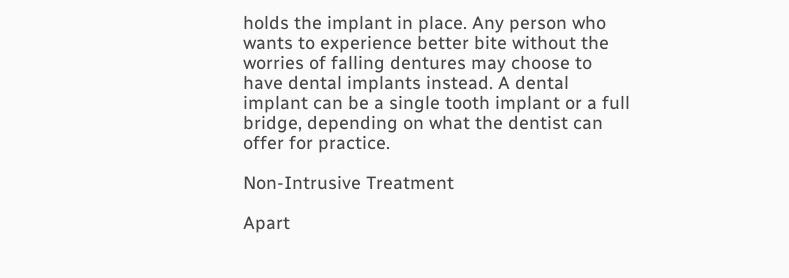holds the implant in place. Any person who wants to experience better bite without the worries of falling dentures may choose to have dental implants instead. A dental implant can be a single tooth implant or a full bridge, depending on what the dentist can offer for practice.

Non-Intrusive Treatment

Apart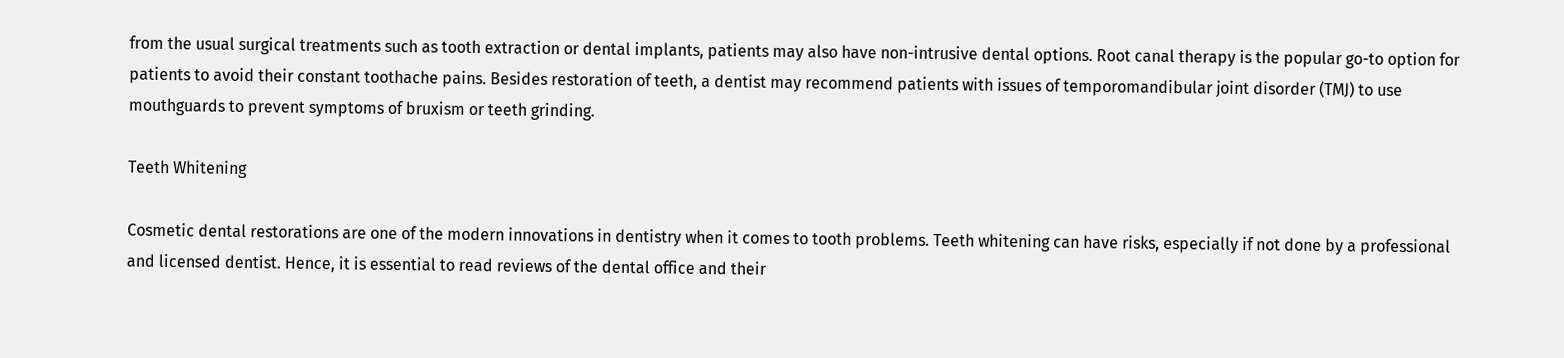from the usual surgical treatments such as tooth extraction or dental implants, patients may also have non-intrusive dental options. Root canal therapy is the popular go-to option for patients to avoid their constant toothache pains. Besides restoration of teeth, a dentist may recommend patients with issues of temporomandibular joint disorder (TMJ) to use mouthguards to prevent symptoms of bruxism or teeth grinding.

Teeth Whitening

Cosmetic dental restorations are one of the modern innovations in dentistry when it comes to tooth problems. Teeth whitening can have risks, especially if not done by a professional and licensed dentist. Hence, it is essential to read reviews of the dental office and their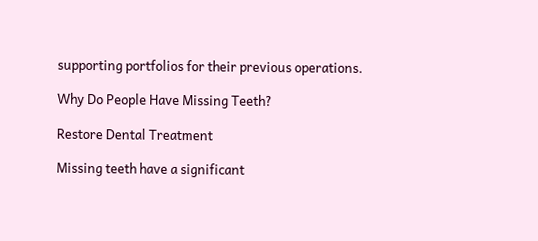supporting portfolios for their previous operations.

Why Do People Have Missing Teeth?

Restore Dental Treatment

Missing teeth have a significant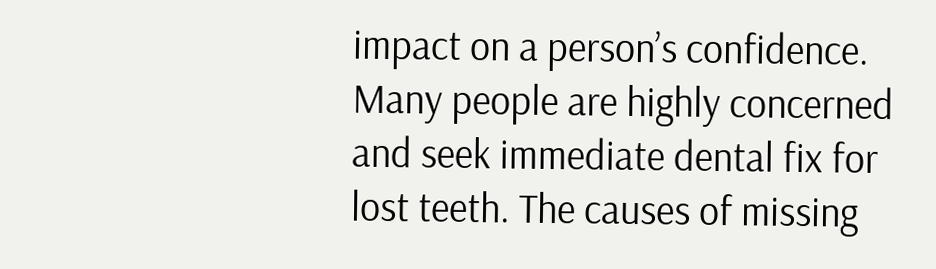impact on a person’s confidence. Many people are highly concerned and seek immediate dental fix for lost teeth. The causes of missing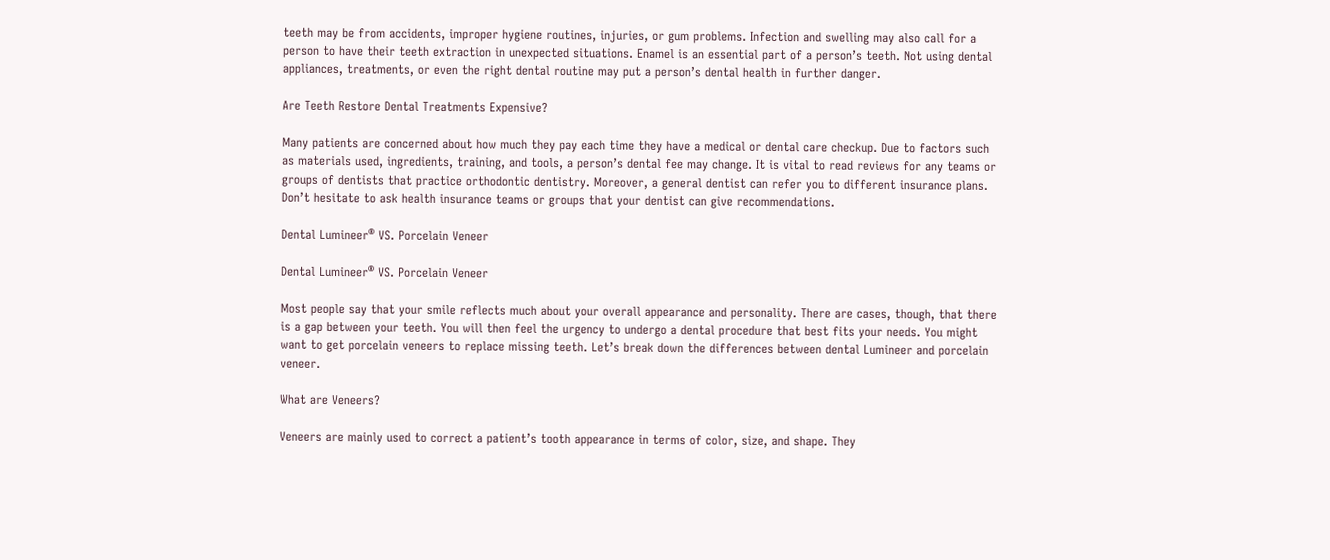teeth may be from accidents, improper hygiene routines, injuries, or gum problems. Infection and swelling may also call for a person to have their teeth extraction in unexpected situations. Enamel is an essential part of a person’s teeth. Not using dental appliances, treatments, or even the right dental routine may put a person’s dental health in further danger.

Are Teeth Restore Dental Treatments Expensive?

Many patients are concerned about how much they pay each time they have a medical or dental care checkup. Due to factors such as materials used, ingredients, training, and tools, a person’s dental fee may change. It is vital to read reviews for any teams or groups of dentists that practice orthodontic dentistry. Moreover, a general dentist can refer you to different insurance plans. Don’t hesitate to ask health insurance teams or groups that your dentist can give recommendations.

Dental Lumineer® VS. Porcelain Veneer

Dental Lumineer® VS. Porcelain Veneer

Most people say that your smile reflects much about your overall appearance and personality. There are cases, though, that there is a gap between your teeth. You will then feel the urgency to undergo a dental procedure that best fits your needs. You might want to get porcelain veneers to replace missing teeth. Let’s break down the differences between dental Lumineer and porcelain veneer.

What are Veneers?

Veneers are mainly used to correct a patient’s tooth appearance in terms of color, size, and shape. They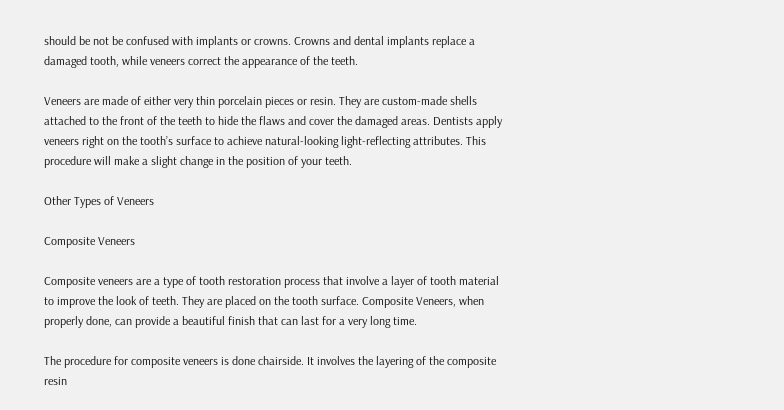should be not be confused with implants or crowns. Crowns and dental implants replace a damaged tooth, while veneers correct the appearance of the teeth.

Veneers are made of either very thin porcelain pieces or resin. They are custom-made shells attached to the front of the teeth to hide the flaws and cover the damaged areas. Dentists apply veneers right on the tooth’s surface to achieve natural-looking light-reflecting attributes. This procedure will make a slight change in the position of your teeth.

Other Types of Veneers

Composite Veneers

Composite veneers are a type of tooth restoration process that involve a layer of tooth material to improve the look of teeth. They are placed on the tooth surface. Composite Veneers, when properly done, can provide a beautiful finish that can last for a very long time.

The procedure for composite veneers is done chairside. It involves the layering of the composite resin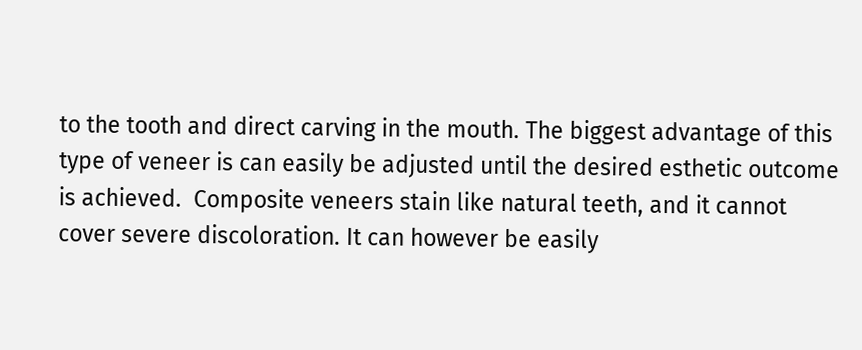to the tooth and direct carving in the mouth. The biggest advantage of this type of veneer is can easily be adjusted until the desired esthetic outcome is achieved.  Composite veneers stain like natural teeth, and it cannot cover severe discoloration. It can however be easily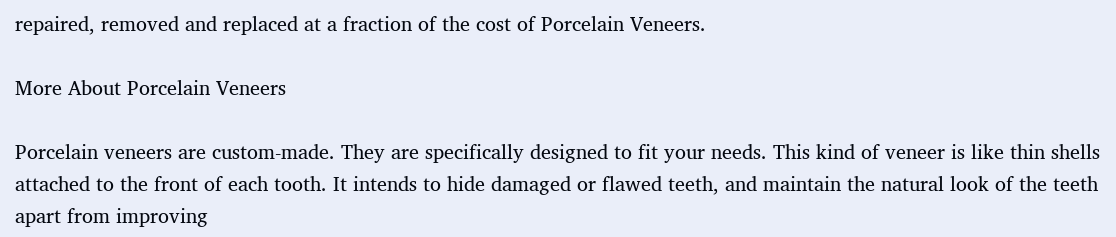repaired, removed and replaced at a fraction of the cost of Porcelain Veneers.

More About Porcelain Veneers

Porcelain veneers are custom-made. They are specifically designed to fit your needs. This kind of veneer is like thin shells attached to the front of each tooth. It intends to hide damaged or flawed teeth, and maintain the natural look of the teeth apart from improving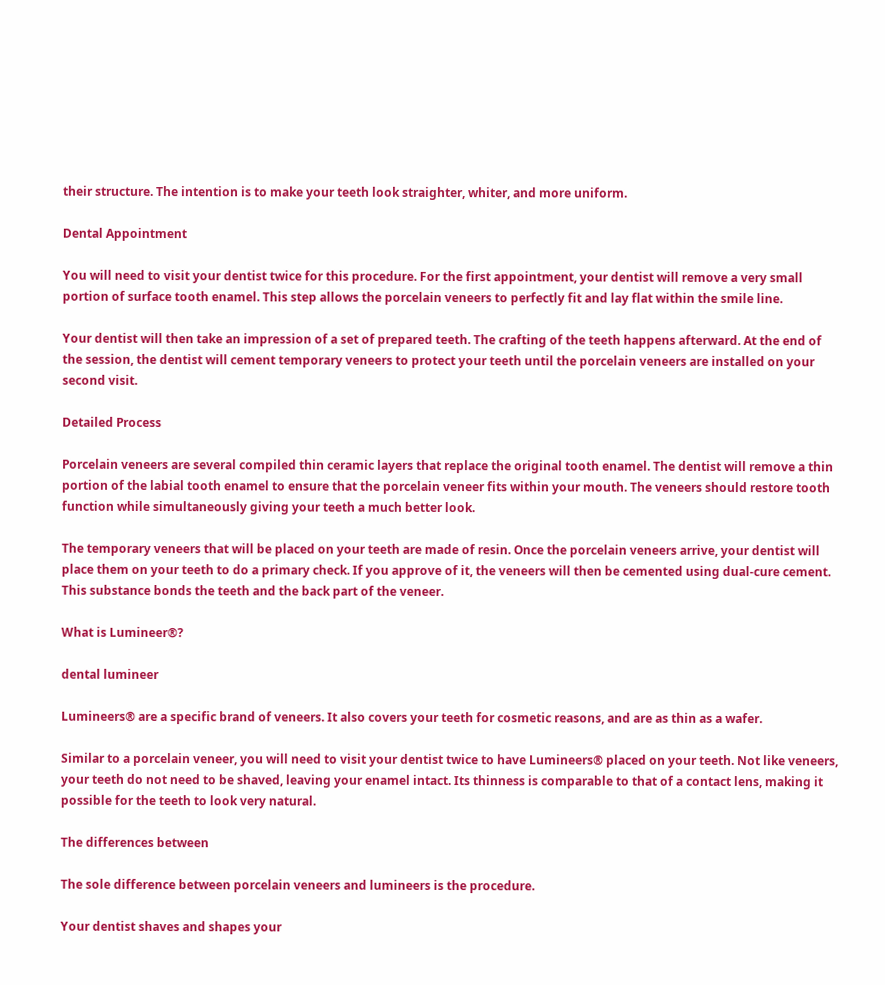their structure. The intention is to make your teeth look straighter, whiter, and more uniform.

Dental Appointment

You will need to visit your dentist twice for this procedure. For the first appointment, your dentist will remove a very small portion of surface tooth enamel. This step allows the porcelain veneers to perfectly fit and lay flat within the smile line.

Your dentist will then take an impression of a set of prepared teeth. The crafting of the teeth happens afterward. At the end of the session, the dentist will cement temporary veneers to protect your teeth until the porcelain veneers are installed on your second visit.

Detailed Process

Porcelain veneers are several compiled thin ceramic layers that replace the original tooth enamel. The dentist will remove a thin portion of the labial tooth enamel to ensure that the porcelain veneer fits within your mouth. The veneers should restore tooth function while simultaneously giving your teeth a much better look.

The temporary veneers that will be placed on your teeth are made of resin. Once the porcelain veneers arrive, your dentist will place them on your teeth to do a primary check. If you approve of it, the veneers will then be cemented using dual-cure cement. This substance bonds the teeth and the back part of the veneer.

What is Lumineer®?

dental lumineer

Lumineers® are a specific brand of veneers. It also covers your teeth for cosmetic reasons, and are as thin as a wafer.

Similar to a porcelain veneer, you will need to visit your dentist twice to have Lumineers® placed on your teeth. Not like veneers, your teeth do not need to be shaved, leaving your enamel intact. Its thinness is comparable to that of a contact lens, making it possible for the teeth to look very natural.

The differences between

The sole difference between porcelain veneers and lumineers is the procedure.

Your dentist shaves and shapes your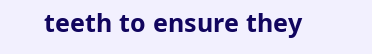teeth to ensure they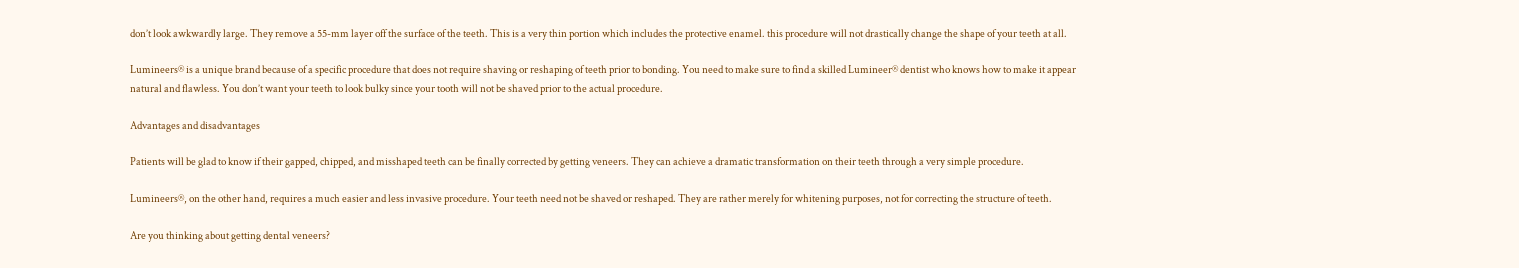don’t look awkwardly large. They remove a 55-mm layer off the surface of the teeth. This is a very thin portion which includes the protective enamel. this procedure will not drastically change the shape of your teeth at all.

Lumineers® is a unique brand because of a specific procedure that does not require shaving or reshaping of teeth prior to bonding. You need to make sure to find a skilled Lumineer® dentist who knows how to make it appear natural and flawless. You don’t want your teeth to look bulky since your tooth will not be shaved prior to the actual procedure.

Advantages and disadvantages

Patients will be glad to know if their gapped, chipped, and misshaped teeth can be finally corrected by getting veneers. They can achieve a dramatic transformation on their teeth through a very simple procedure.

Lumineers®, on the other hand, requires a much easier and less invasive procedure. Your teeth need not be shaved or reshaped. They are rather merely for whitening purposes, not for correcting the structure of teeth.

Are you thinking about getting dental veneers?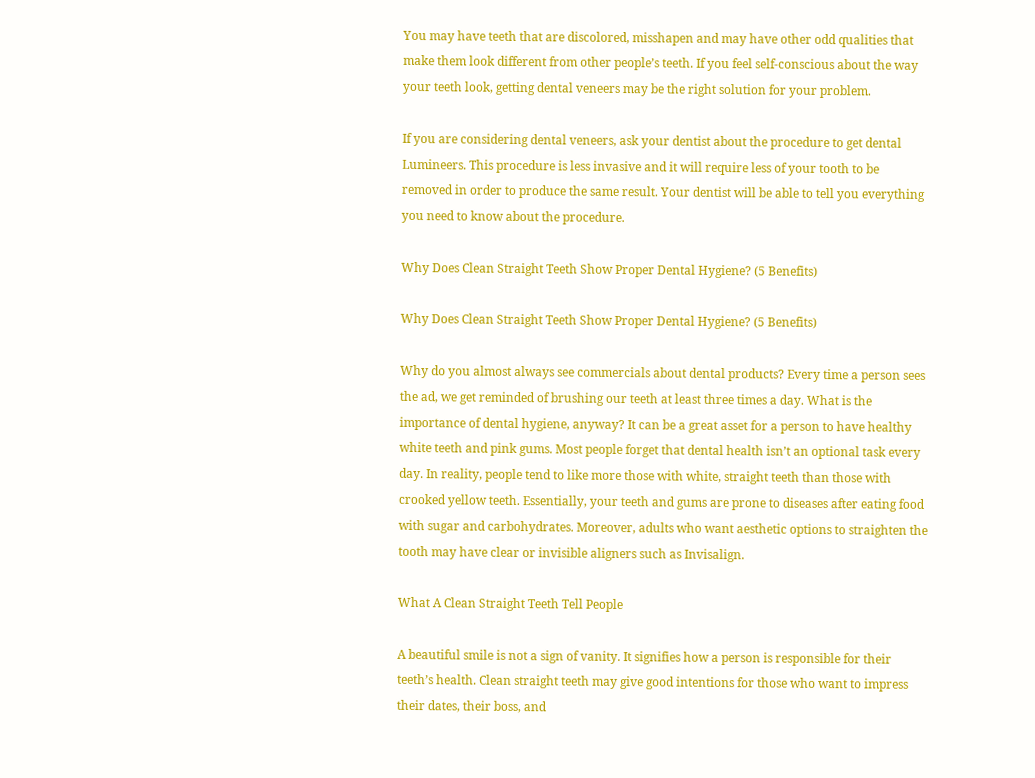You may have teeth that are discolored, misshapen and may have other odd qualities that make them look different from other people’s teeth. If you feel self-conscious about the way your teeth look, getting dental veneers may be the right solution for your problem.

If you are considering dental veneers, ask your dentist about the procedure to get dental Lumineers. This procedure is less invasive and it will require less of your tooth to be removed in order to produce the same result. Your dentist will be able to tell you everything you need to know about the procedure.

Why Does Clean Straight Teeth Show Proper Dental Hygiene? (5 Benefits)

Why Does Clean Straight Teeth Show Proper Dental Hygiene? (5 Benefits)

Why do you almost always see commercials about dental products? Every time a person sees the ad, we get reminded of brushing our teeth at least three times a day. What is the importance of dental hygiene, anyway? It can be a great asset for a person to have healthy white teeth and pink gums. Most people forget that dental health isn’t an optional task every day. In reality, people tend to like more those with white, straight teeth than those with crooked yellow teeth. Essentially, your teeth and gums are prone to diseases after eating food with sugar and carbohydrates. Moreover, adults who want aesthetic options to straighten the tooth may have clear or invisible aligners such as Invisalign.

What A Clean Straight Teeth Tell People

A beautiful smile is not a sign of vanity. It signifies how a person is responsible for their teeth’s health. Clean straight teeth may give good intentions for those who want to impress their dates, their boss, and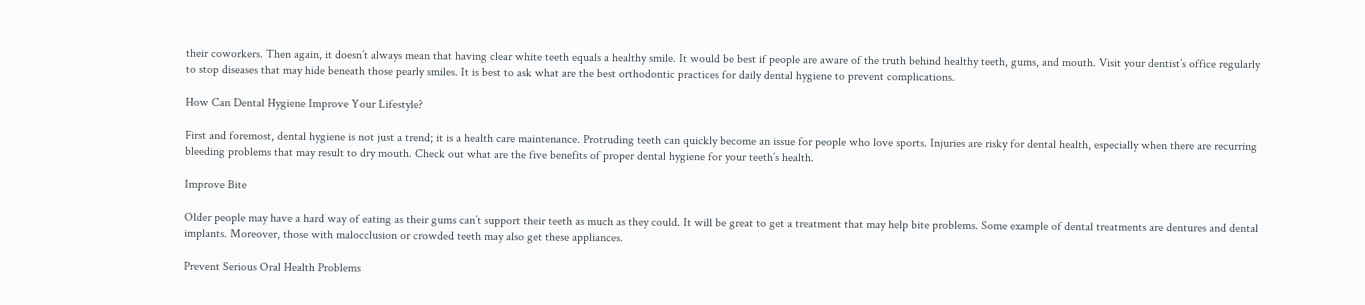their coworkers. Then again, it doesn’t always mean that having clear white teeth equals a healthy smile. It would be best if people are aware of the truth behind healthy teeth, gums, and mouth. Visit your dentist’s office regularly to stop diseases that may hide beneath those pearly smiles. It is best to ask what are the best orthodontic practices for daily dental hygiene to prevent complications.

How Can Dental Hygiene Improve Your Lifestyle?

First and foremost, dental hygiene is not just a trend; it is a health care maintenance. Protruding teeth can quickly become an issue for people who love sports. Injuries are risky for dental health, especially when there are recurring bleeding problems that may result to dry mouth. Check out what are the five benefits of proper dental hygiene for your teeth’s health.

Improve Bite

Older people may have a hard way of eating as their gums can’t support their teeth as much as they could. It will be great to get a treatment that may help bite problems. Some example of dental treatments are dentures and dental implants. Moreover, those with malocclusion or crowded teeth may also get these appliances.

Prevent Serious Oral Health Problems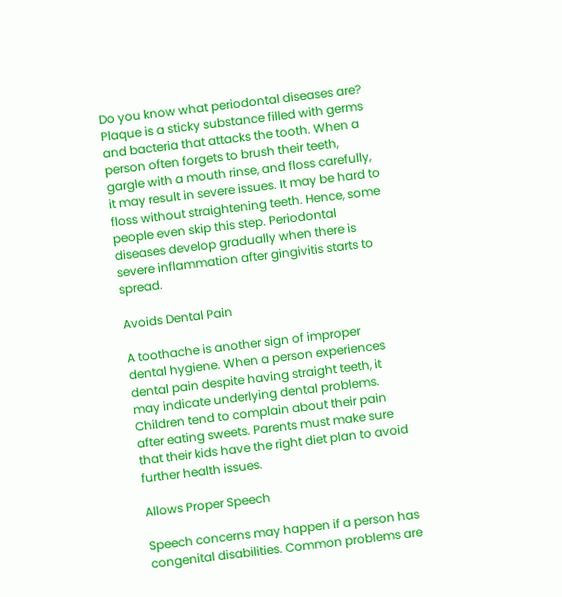Do you know what periodontal diseases are? Plaque is a sticky substance filled with germs and bacteria that attacks the tooth. When a person often forgets to brush their teeth, gargle with a mouth rinse, and floss carefully, it may result in severe issues. It may be hard to floss without straightening teeth. Hence, some people even skip this step. Periodontal diseases develop gradually when there is severe inflammation after gingivitis starts to spread.

Avoids Dental Pain

A toothache is another sign of improper dental hygiene. When a person experiences dental pain despite having straight teeth, it may indicate underlying dental problems. Children tend to complain about their pain after eating sweets. Parents must make sure that their kids have the right diet plan to avoid further health issues.

Allows Proper Speech

Speech concerns may happen if a person has congenital disabilities. Common problems are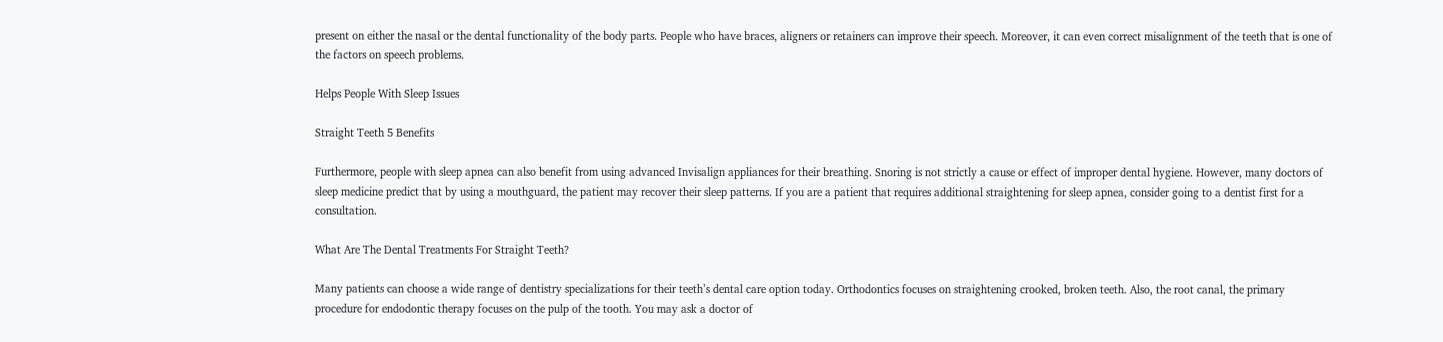present on either the nasal or the dental functionality of the body parts. People who have braces, aligners or retainers can improve their speech. Moreover, it can even correct misalignment of the teeth that is one of the factors on speech problems.

Helps People With Sleep Issues

Straight Teeth 5 Benefits

Furthermore, people with sleep apnea can also benefit from using advanced Invisalign appliances for their breathing. Snoring is not strictly a cause or effect of improper dental hygiene. However, many doctors of sleep medicine predict that by using a mouthguard, the patient may recover their sleep patterns. If you are a patient that requires additional straightening for sleep apnea, consider going to a dentist first for a consultation.

What Are The Dental Treatments For Straight Teeth?

Many patients can choose a wide range of dentistry specializations for their teeth’s dental care option today. Orthodontics focuses on straightening crooked, broken teeth. Also, the root canal, the primary procedure for endodontic therapy focuses on the pulp of the tooth. You may ask a doctor of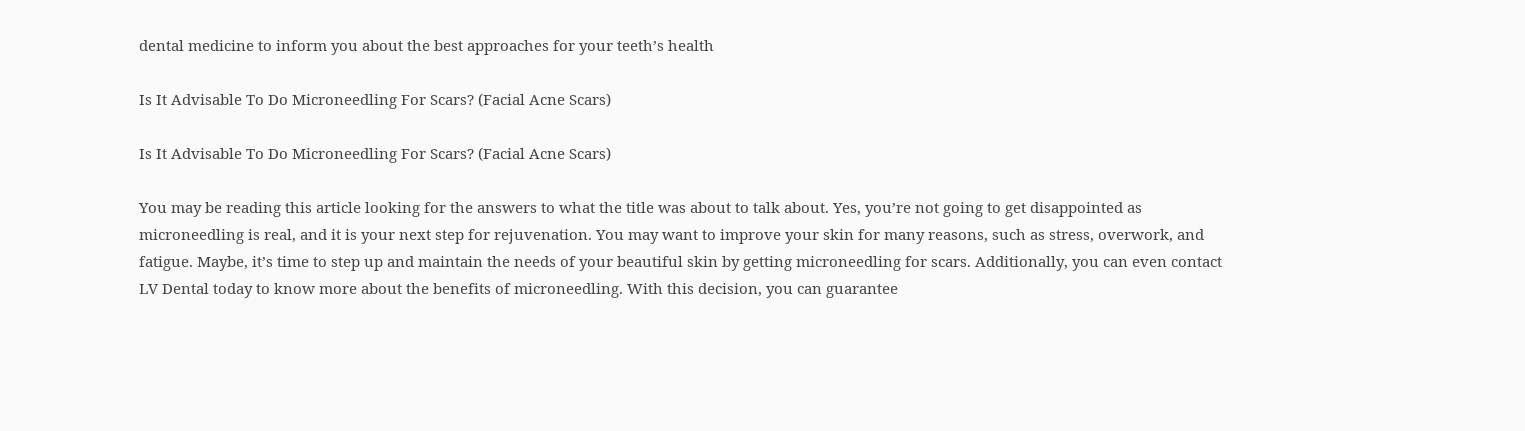dental medicine to inform you about the best approaches for your teeth’s health

Is It Advisable To Do Microneedling For Scars? (Facial Acne Scars)

Is It Advisable To Do Microneedling For Scars? (Facial Acne Scars)

You may be reading this article looking for the answers to what the title was about to talk about. Yes, you’re not going to get disappointed as microneedling is real, and it is your next step for rejuvenation. You may want to improve your skin for many reasons, such as stress, overwork, and fatigue. Maybe, it’s time to step up and maintain the needs of your beautiful skin by getting microneedling for scars. Additionally, you can even contact LV Dental today to know more about the benefits of microneedling. With this decision, you can guarantee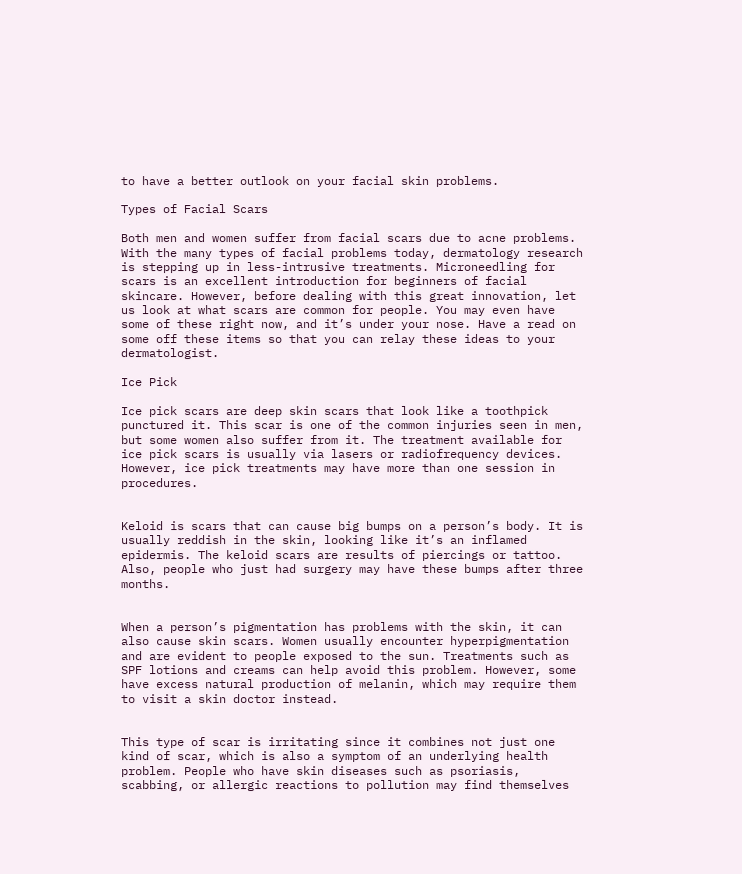to have a better outlook on your facial skin problems.

Types of Facial Scars

Both men and women suffer from facial scars due to acne problems. With the many types of facial problems today, dermatology research is stepping up in less-intrusive treatments. Microneedling for scars is an excellent introduction for beginners of facial skincare. However, before dealing with this great innovation, let us look at what scars are common for people. You may even have some of these right now, and it’s under your nose. Have a read on some off these items so that you can relay these ideas to your dermatologist.

Ice Pick

Ice pick scars are deep skin scars that look like a toothpick punctured it. This scar is one of the common injuries seen in men, but some women also suffer from it. The treatment available for ice pick scars is usually via lasers or radiofrequency devices. However, ice pick treatments may have more than one session in procedures.


Keloid is scars that can cause big bumps on a person’s body. It is usually reddish in the skin, looking like it’s an inflamed epidermis. The keloid scars are results of piercings or tattoo. Also, people who just had surgery may have these bumps after three months.


When a person’s pigmentation has problems with the skin, it can also cause skin scars. Women usually encounter hyperpigmentation and are evident to people exposed to the sun. Treatments such as SPF lotions and creams can help avoid this problem. However, some have excess natural production of melanin, which may require them to visit a skin doctor instead.


This type of scar is irritating since it combines not just one kind of scar, which is also a symptom of an underlying health problem. People who have skin diseases such as psoriasis, scabbing, or allergic reactions to pollution may find themselves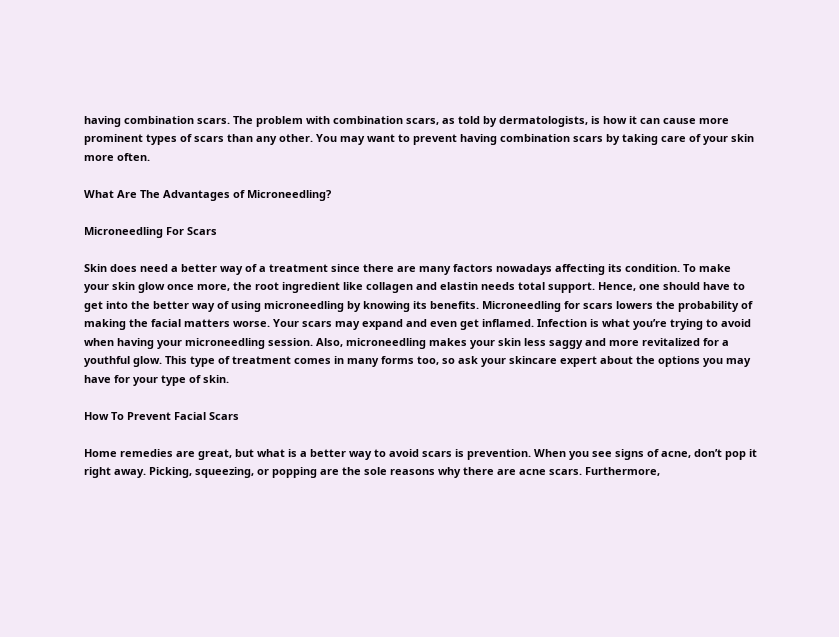having combination scars. The problem with combination scars, as told by dermatologists, is how it can cause more prominent types of scars than any other. You may want to prevent having combination scars by taking care of your skin more often.

What Are The Advantages of Microneedling?

Microneedling For Scars

Skin does need a better way of a treatment since there are many factors nowadays affecting its condition. To make your skin glow once more, the root ingredient like collagen and elastin needs total support. Hence, one should have to get into the better way of using microneedling by knowing its benefits. Microneedling for scars lowers the probability of making the facial matters worse. Your scars may expand and even get inflamed. Infection is what you’re trying to avoid when having your microneedling session. Also, microneedling makes your skin less saggy and more revitalized for a youthful glow. This type of treatment comes in many forms too, so ask your skincare expert about the options you may have for your type of skin.

How To Prevent Facial Scars

Home remedies are great, but what is a better way to avoid scars is prevention. When you see signs of acne, don’t pop it right away. Picking, squeezing, or popping are the sole reasons why there are acne scars. Furthermore,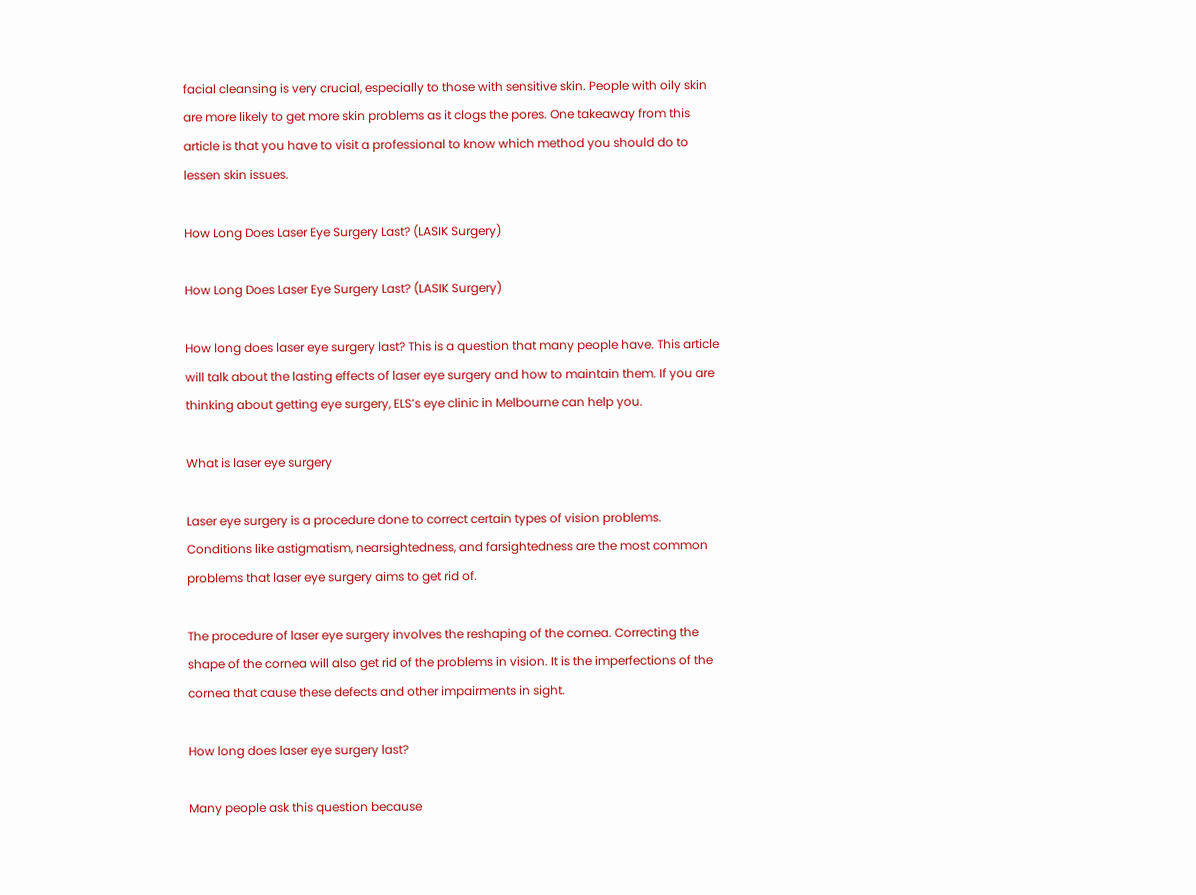facial cleansing is very crucial, especially to those with sensitive skin. People with oily skin are more likely to get more skin problems as it clogs the pores. One takeaway from this article is that you have to visit a professional to know which method you should do to lessen skin issues.

How Long Does Laser Eye Surgery Last? (LASIK Surgery)

How Long Does Laser Eye Surgery Last? (LASIK Surgery)

How long does laser eye surgery last? This is a question that many people have. This article will talk about the lasting effects of laser eye surgery and how to maintain them. If you are thinking about getting eye surgery, ELS’s eye clinic in Melbourne can help you.

What is laser eye surgery

Laser eye surgery is a procedure done to correct certain types of vision problems. Conditions like astigmatism, nearsightedness, and farsightedness are the most common problems that laser eye surgery aims to get rid of.

The procedure of laser eye surgery involves the reshaping of the cornea. Correcting the shape of the cornea will also get rid of the problems in vision. It is the imperfections of the cornea that cause these defects and other impairments in sight.

How long does laser eye surgery last?

Many people ask this question because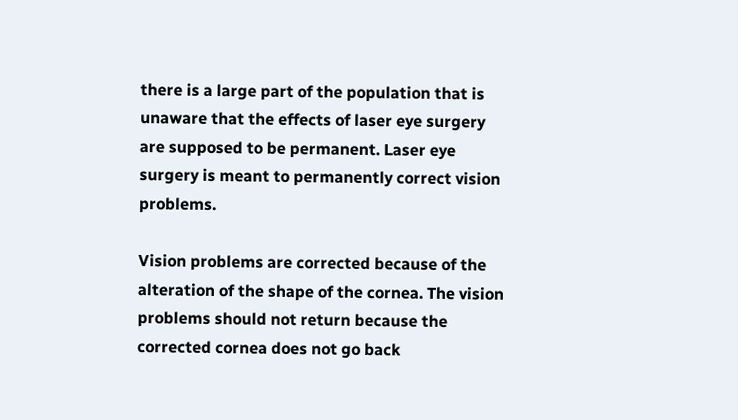there is a large part of the population that is unaware that the effects of laser eye surgery are supposed to be permanent. Laser eye surgery is meant to permanently correct vision problems.

Vision problems are corrected because of the alteration of the shape of the cornea. The vision problems should not return because the corrected cornea does not go back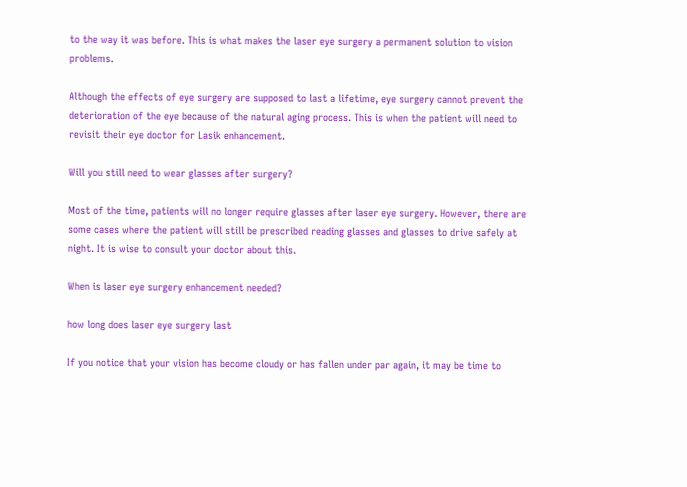to the way it was before. This is what makes the laser eye surgery a permanent solution to vision problems.

Although the effects of eye surgery are supposed to last a lifetime, eye surgery cannot prevent the deterioration of the eye because of the natural aging process. This is when the patient will need to revisit their eye doctor for Lasik enhancement.

Will you still need to wear glasses after surgery?

Most of the time, patients will no longer require glasses after laser eye surgery. However, there are some cases where the patient will still be prescribed reading glasses and glasses to drive safely at night. It is wise to consult your doctor about this.

When is laser eye surgery enhancement needed?

how long does laser eye surgery last

If you notice that your vision has become cloudy or has fallen under par again, it may be time to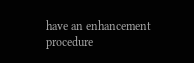have an enhancement procedure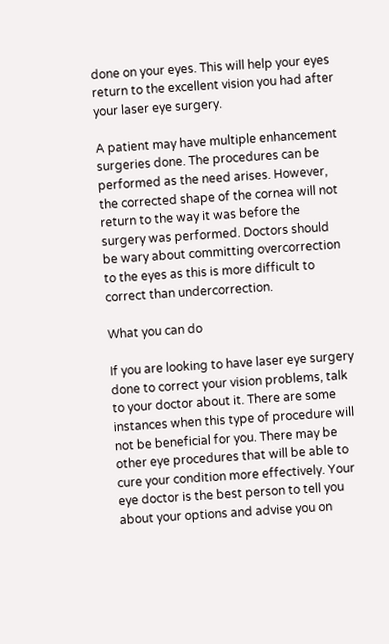done on your eyes. This will help your eyes return to the excellent vision you had after your laser eye surgery.

A patient may have multiple enhancement surgeries done. The procedures can be performed as the need arises. However, the corrected shape of the cornea will not return to the way it was before the surgery was performed. Doctors should be wary about committing overcorrection to the eyes as this is more difficult to correct than undercorrection.

What you can do

If you are looking to have laser eye surgery done to correct your vision problems, talk to your doctor about it. There are some instances when this type of procedure will not be beneficial for you. There may be other eye procedures that will be able to cure your condition more effectively. Your eye doctor is the best person to tell you about your options and advise you on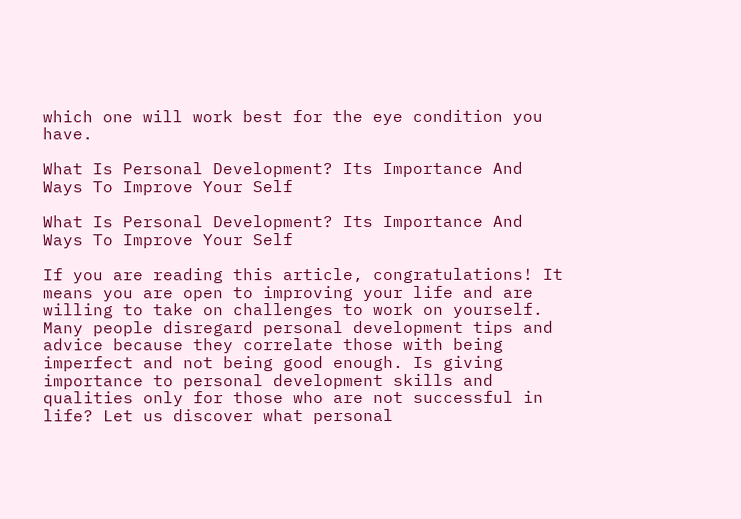which one will work best for the eye condition you have.

What Is Personal Development? Its Importance And Ways To Improve Your Self

What Is Personal Development? Its Importance And Ways To Improve Your Self

If you are reading this article, congratulations! It means you are open to improving your life and are willing to take on challenges to work on yourself. Many people disregard personal development tips and advice because they correlate those with being imperfect and not being good enough. Is giving importance to personal development skills and qualities only for those who are not successful in life? Let us discover what personal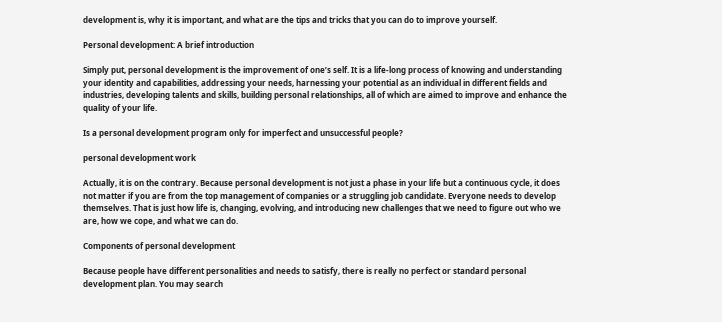development is, why it is important, and what are the tips and tricks that you can do to improve yourself.

Personal development: A brief introduction

Simply put, personal development is the improvement of one’s self. It is a life-long process of knowing and understanding your identity and capabilities, addressing your needs, harnessing your potential as an individual in different fields and industries, developing talents and skills, building personal relationships, all of which are aimed to improve and enhance the quality of your life.

Is a personal development program only for imperfect and unsuccessful people?

personal development work

Actually, it is on the contrary. Because personal development is not just a phase in your life but a continuous cycle, it does not matter if you are from the top management of companies or a struggling job candidate. Everyone needs to develop themselves. That is just how life is, changing, evolving, and introducing new challenges that we need to figure out who we are, how we cope, and what we can do.

Components of personal development

Because people have different personalities and needs to satisfy, there is really no perfect or standard personal development plan. You may search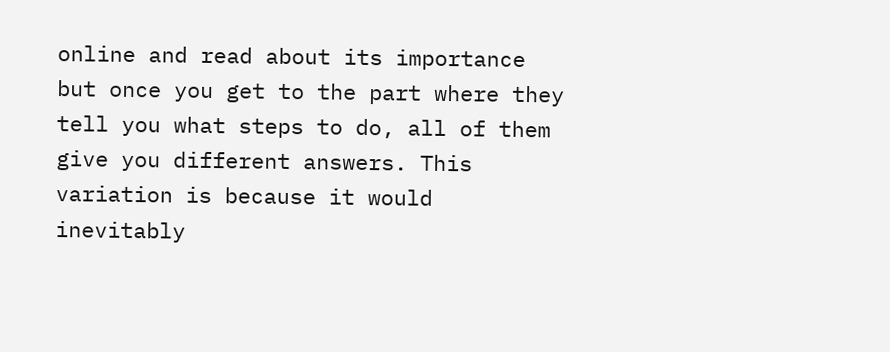online and read about its importance but once you get to the part where they tell you what steps to do, all of them give you different answers. This variation is because it would inevitably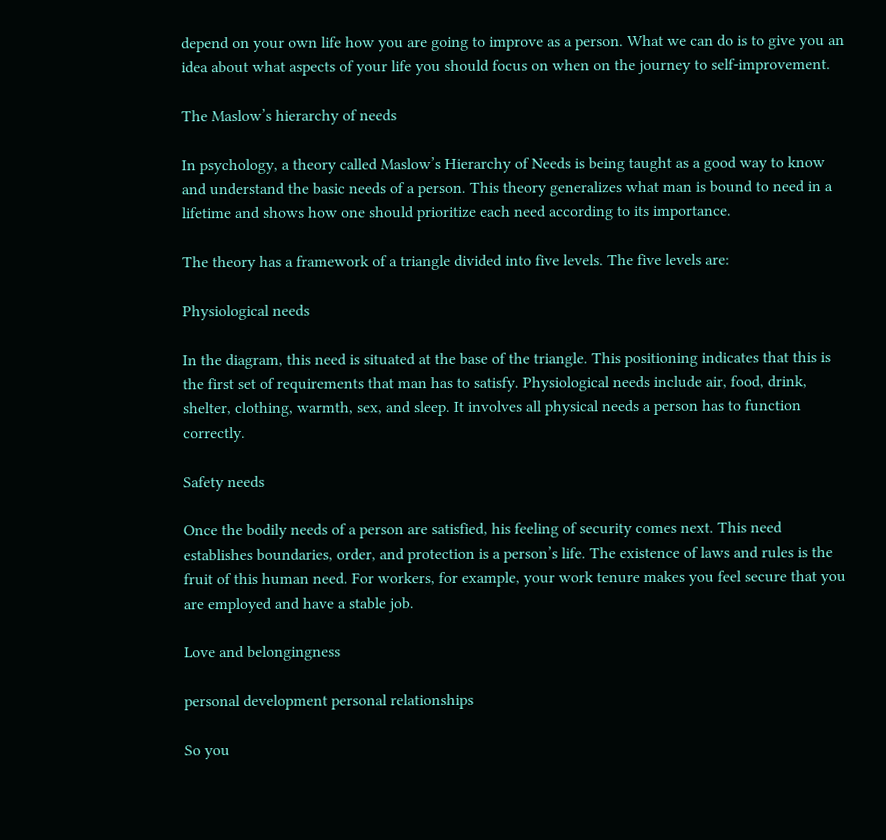depend on your own life how you are going to improve as a person. What we can do is to give you an idea about what aspects of your life you should focus on when on the journey to self-improvement.

The Maslow’s hierarchy of needs

In psychology, a theory called Maslow’s Hierarchy of Needs is being taught as a good way to know and understand the basic needs of a person. This theory generalizes what man is bound to need in a lifetime and shows how one should prioritize each need according to its importance.

The theory has a framework of a triangle divided into five levels. The five levels are:

Physiological needs

In the diagram, this need is situated at the base of the triangle. This positioning indicates that this is the first set of requirements that man has to satisfy. Physiological needs include air, food, drink, shelter, clothing, warmth, sex, and sleep. It involves all physical needs a person has to function correctly.

Safety needs

Once the bodily needs of a person are satisfied, his feeling of security comes next. This need establishes boundaries, order, and protection is a person’s life. The existence of laws and rules is the fruit of this human need. For workers, for example, your work tenure makes you feel secure that you are employed and have a stable job.

Love and belongingness

personal development personal relationships

So you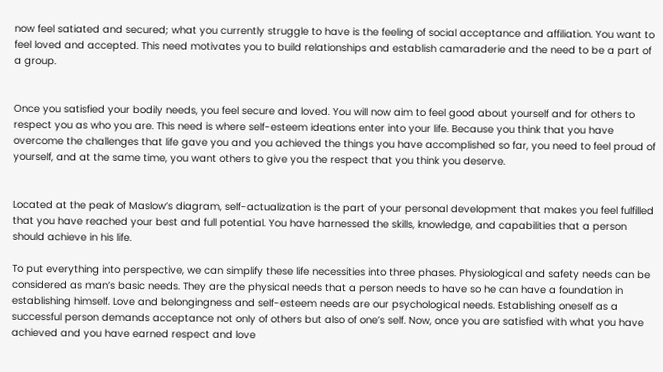now feel satiated and secured; what you currently struggle to have is the feeling of social acceptance and affiliation. You want to feel loved and accepted. This need motivates you to build relationships and establish camaraderie and the need to be a part of a group.


Once you satisfied your bodily needs, you feel secure and loved. You will now aim to feel good about yourself and for others to respect you as who you are. This need is where self-esteem ideations enter into your life. Because you think that you have overcome the challenges that life gave you and you achieved the things you have accomplished so far, you need to feel proud of yourself, and at the same time, you want others to give you the respect that you think you deserve.


Located at the peak of Maslow’s diagram, self-actualization is the part of your personal development that makes you feel fulfilled that you have reached your best and full potential. You have harnessed the skills, knowledge, and capabilities that a person should achieve in his life.

To put everything into perspective, we can simplify these life necessities into three phases. Physiological and safety needs can be considered as man’s basic needs. They are the physical needs that a person needs to have so he can have a foundation in establishing himself. Love and belongingness and self-esteem needs are our psychological needs. Establishing oneself as a successful person demands acceptance not only of others but also of one’s self. Now, once you are satisfied with what you have achieved and you have earned respect and love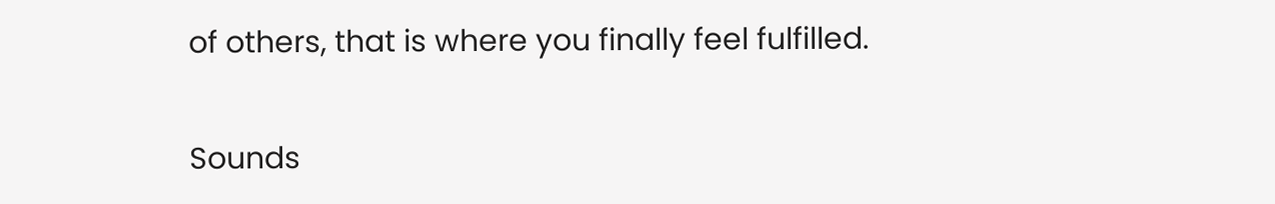of others, that is where you finally feel fulfilled.

Sounds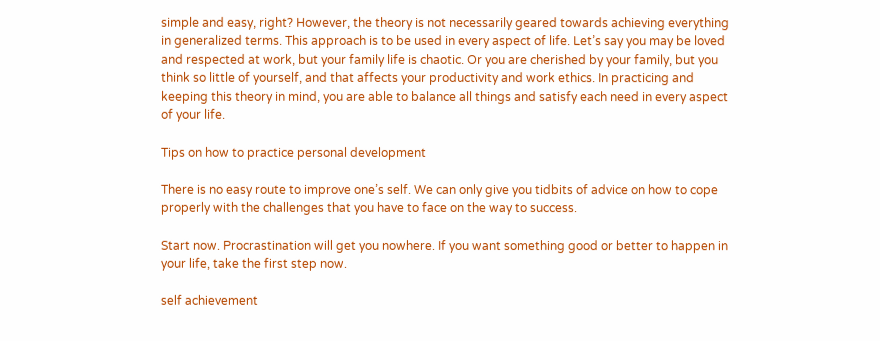simple and easy, right? However, the theory is not necessarily geared towards achieving everything in generalized terms. This approach is to be used in every aspect of life. Let’s say you may be loved and respected at work, but your family life is chaotic. Or you are cherished by your family, but you think so little of yourself, and that affects your productivity and work ethics. In practicing and keeping this theory in mind, you are able to balance all things and satisfy each need in every aspect of your life.

Tips on how to practice personal development

There is no easy route to improve one’s self. We can only give you tidbits of advice on how to cope properly with the challenges that you have to face on the way to success.

Start now. Procrastination will get you nowhere. If you want something good or better to happen in your life, take the first step now.

self achievement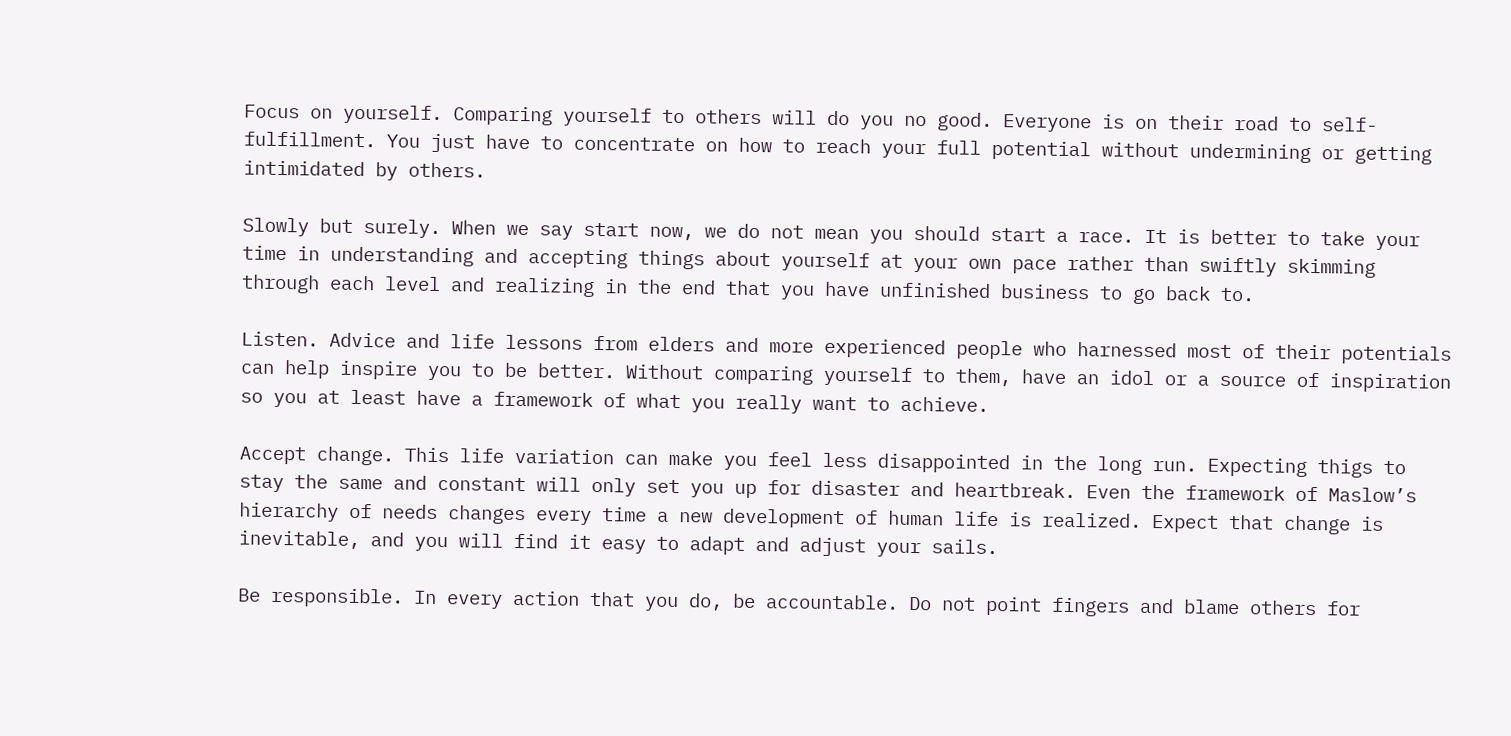Focus on yourself. Comparing yourself to others will do you no good. Everyone is on their road to self-fulfillment. You just have to concentrate on how to reach your full potential without undermining or getting intimidated by others.

Slowly but surely. When we say start now, we do not mean you should start a race. It is better to take your time in understanding and accepting things about yourself at your own pace rather than swiftly skimming through each level and realizing in the end that you have unfinished business to go back to.

Listen. Advice and life lessons from elders and more experienced people who harnessed most of their potentials can help inspire you to be better. Without comparing yourself to them, have an idol or a source of inspiration so you at least have a framework of what you really want to achieve.

Accept change. This life variation can make you feel less disappointed in the long run. Expecting thigs to stay the same and constant will only set you up for disaster and heartbreak. Even the framework of Maslow’s hierarchy of needs changes every time a new development of human life is realized. Expect that change is inevitable, and you will find it easy to adapt and adjust your sails.

Be responsible. In every action that you do, be accountable. Do not point fingers and blame others for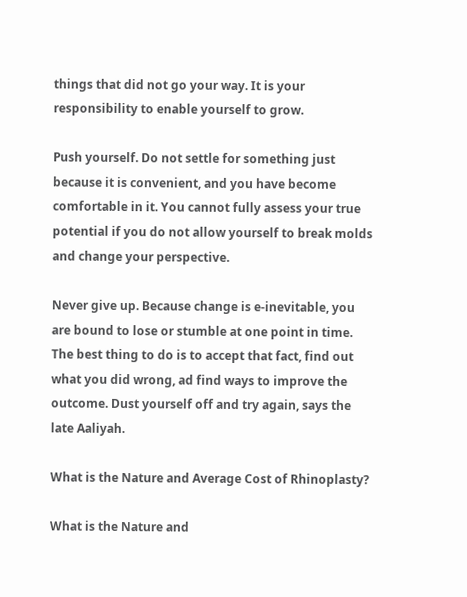things that did not go your way. It is your responsibility to enable yourself to grow.

Push yourself. Do not settle for something just because it is convenient, and you have become comfortable in it. You cannot fully assess your true potential if you do not allow yourself to break molds and change your perspective.

Never give up. Because change is e-inevitable, you are bound to lose or stumble at one point in time. The best thing to do is to accept that fact, find out what you did wrong, ad find ways to improve the outcome. Dust yourself off and try again, says the late Aaliyah.

What is the Nature and Average Cost of Rhinoplasty?

What is the Nature and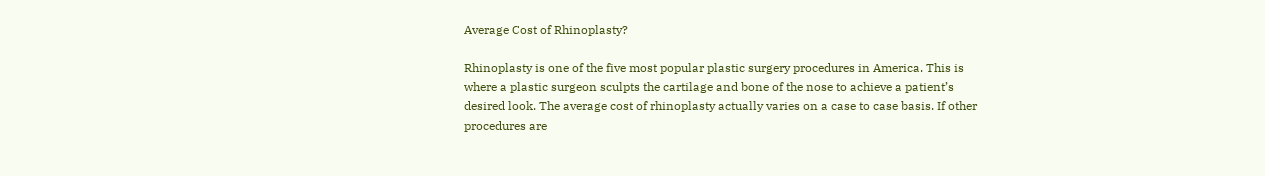Average Cost of Rhinoplasty?

Rhinoplasty is one of the five most popular plastic surgery procedures in America. This is where a plastic surgeon sculpts the cartilage and bone of the nose to achieve a patient’s desired look. The average cost of rhinoplasty actually varies on a case to case basis. If other procedures are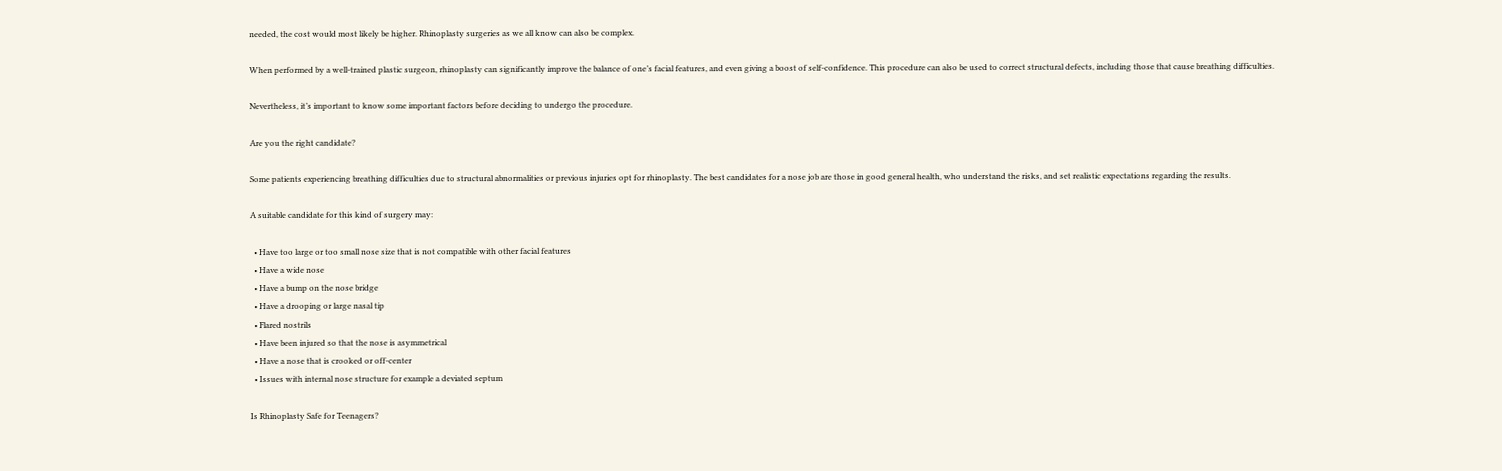needed, the cost would most likely be higher. Rhinoplasty surgeries as we all know can also be complex.

When performed by a well-trained plastic surgeon, rhinoplasty can significantly improve the balance of one’s facial features, and even giving a boost of self-confidence. This procedure can also be used to correct structural defects, including those that cause breathing difficulties.

Nevertheless, it’s important to know some important factors before deciding to undergo the procedure.

Are you the right candidate?

Some patients experiencing breathing difficulties due to structural abnormalities or previous injuries opt for rhinoplasty. The best candidates for a nose job are those in good general health, who understand the risks, and set realistic expectations regarding the results.

A suitable candidate for this kind of surgery may:

  • Have too large or too small nose size that is not compatible with other facial features
  • Have a wide nose
  • Have a bump on the nose bridge
  • Have a drooping or large nasal tip
  • Flared nostrils
  • Have been injured so that the nose is asymmetrical
  • Have a nose that is crooked or off-center
  • Issues with internal nose structure for example a deviated septum

Is Rhinoplasty Safe for Teenagers?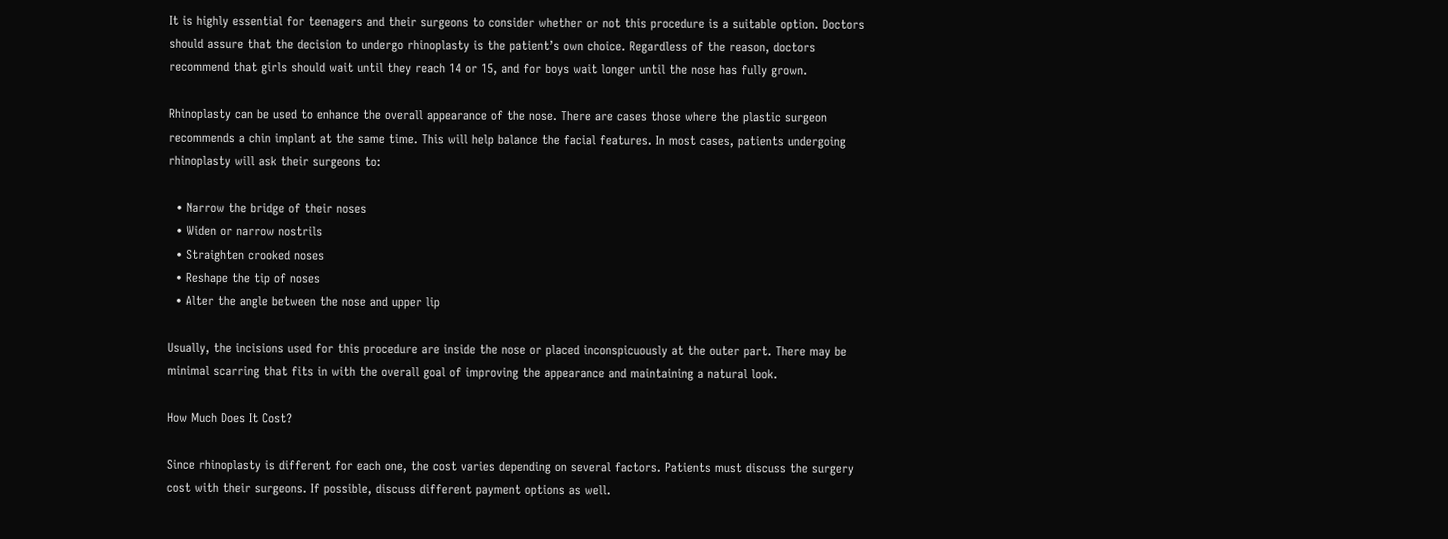It is highly essential for teenagers and their surgeons to consider whether or not this procedure is a suitable option. Doctors should assure that the decision to undergo rhinoplasty is the patient’s own choice. Regardless of the reason, doctors recommend that girls should wait until they reach 14 or 15, and for boys wait longer until the nose has fully grown.

Rhinoplasty can be used to enhance the overall appearance of the nose. There are cases those where the plastic surgeon recommends a chin implant at the same time. This will help balance the facial features. In most cases, patients undergoing rhinoplasty will ask their surgeons to:

  • Narrow the bridge of their noses
  • Widen or narrow nostrils
  • Straighten crooked noses
  • Reshape the tip of noses
  • Alter the angle between the nose and upper lip

Usually, the incisions used for this procedure are inside the nose or placed inconspicuously at the outer part. There may be minimal scarring that fits in with the overall goal of improving the appearance and maintaining a natural look.

How Much Does It Cost?

Since rhinoplasty is different for each one, the cost varies depending on several factors. Patients must discuss the surgery cost with their surgeons. If possible, discuss different payment options as well.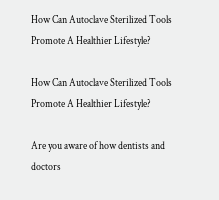How Can Autoclave Sterilized Tools Promote A Healthier Lifestyle?

How Can Autoclave Sterilized Tools Promote A Healthier Lifestyle?

Are you aware of how dentists and doctors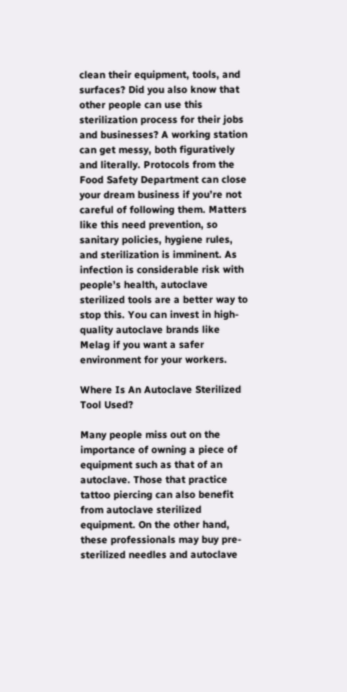clean their equipment, tools, and surfaces? Did you also know that other people can use this sterilization process for their jobs and businesses? A working station can get messy, both figuratively and literally. Protocols from the Food Safety Department can close your dream business if you’re not careful of following them. Matters like this need prevention, so sanitary policies, hygiene rules, and sterilization is imminent. As infection is considerable risk with people’s health, autoclave sterilized tools are a better way to stop this. You can invest in high-quality autoclave brands like Melag if you want a safer environment for your workers.

Where Is An Autoclave Sterilized Tool Used?

Many people miss out on the importance of owning a piece of equipment such as that of an autoclave. Those that practice tattoo piercing can also benefit from autoclave sterilized equipment. On the other hand, these professionals may buy pre-sterilized needles and autoclave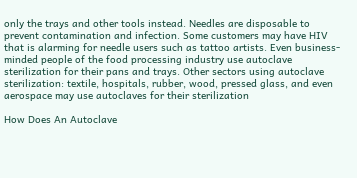only the trays and other tools instead. Needles are disposable to prevent contamination and infection. Some customers may have HIV that is alarming for needle users such as tattoo artists. Even business-minded people of the food processing industry use autoclave sterilization for their pans and trays. Other sectors using autoclave sterilization: textile, hospitals, rubber, wood, pressed glass, and even aerospace may use autoclaves for their sterilization

How Does An Autoclave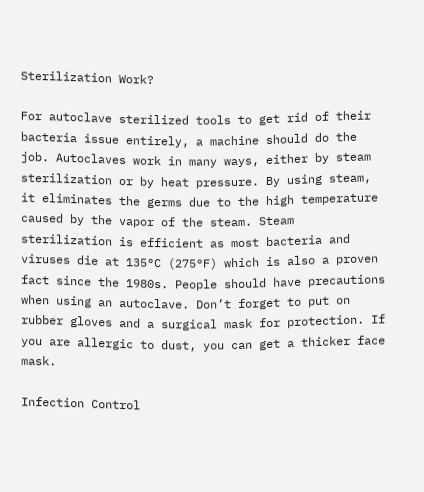Sterilization Work?

For autoclave sterilized tools to get rid of their bacteria issue entirely, a machine should do the job. Autoclaves work in many ways, either by steam sterilization or by heat pressure. By using steam, it eliminates the germs due to the high temperature caused by the vapor of the steam. Steam sterilization is efficient as most bacteria and viruses die at 135°C (275°F) which is also a proven fact since the 1980s. People should have precautions when using an autoclave. Don’t forget to put on rubber gloves and a surgical mask for protection. If you are allergic to dust, you can get a thicker face mask.

Infection Control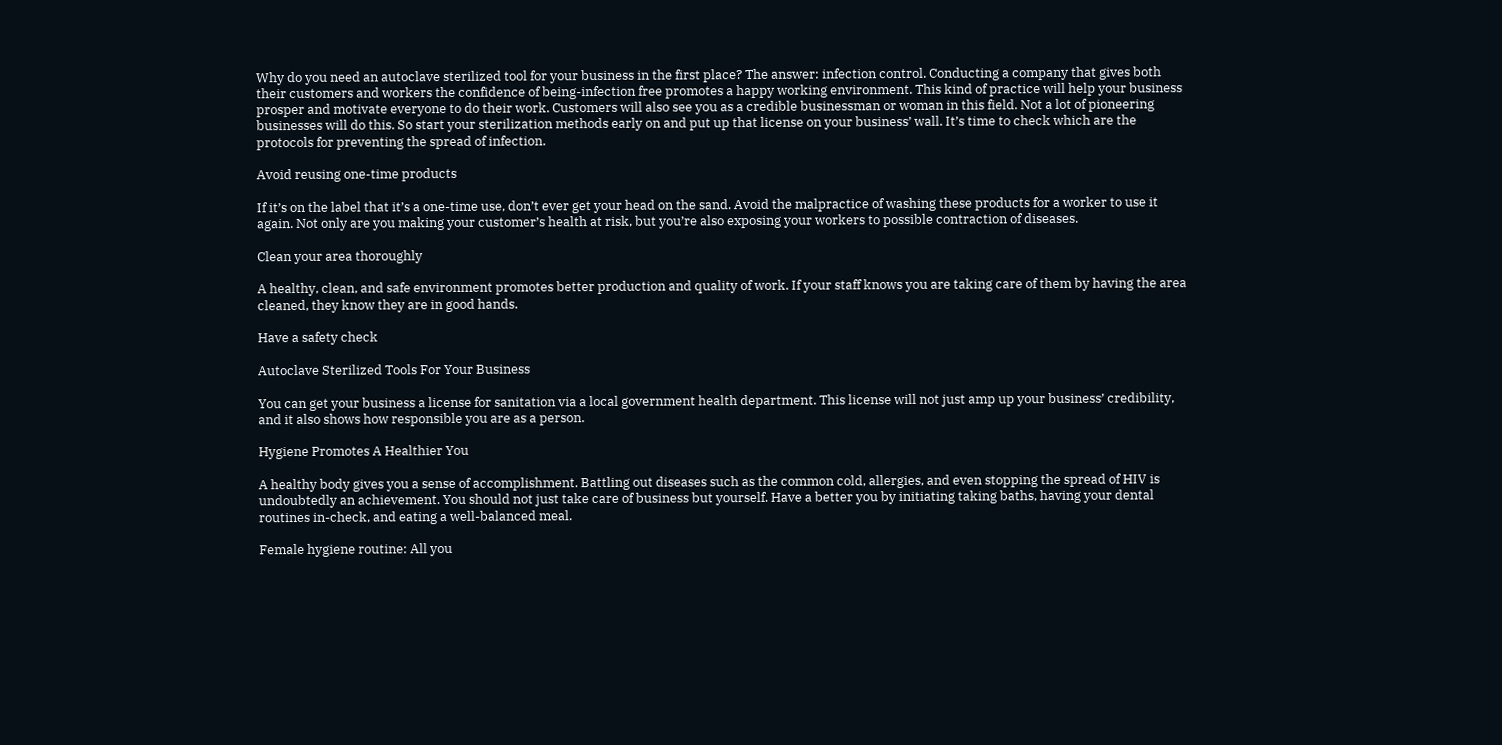Why do you need an autoclave sterilized tool for your business in the first place? The answer: infection control. Conducting a company that gives both their customers and workers the confidence of being-infection free promotes a happy working environment. This kind of practice will help your business prosper and motivate everyone to do their work. Customers will also see you as a credible businessman or woman in this field. Not a lot of pioneering businesses will do this. So start your sterilization methods early on and put up that license on your business’ wall. It’s time to check which are the protocols for preventing the spread of infection.

Avoid reusing one-time products

If it’s on the label that it’s a one-time use, don’t ever get your head on the sand. Avoid the malpractice of washing these products for a worker to use it again. Not only are you making your customer’s health at risk, but you’re also exposing your workers to possible contraction of diseases.

Clean your area thoroughly

A healthy, clean, and safe environment promotes better production and quality of work. If your staff knows you are taking care of them by having the area cleaned, they know they are in good hands.

Have a safety check

Autoclave Sterilized Tools For Your Business

You can get your business a license for sanitation via a local government health department. This license will not just amp up your business’ credibility, and it also shows how responsible you are as a person.

Hygiene Promotes A Healthier You

A healthy body gives you a sense of accomplishment. Battling out diseases such as the common cold, allergies, and even stopping the spread of HIV is undoubtedly an achievement. You should not just take care of business but yourself. Have a better you by initiating taking baths, having your dental routines in-check, and eating a well-balanced meal.

Female hygiene routine: All you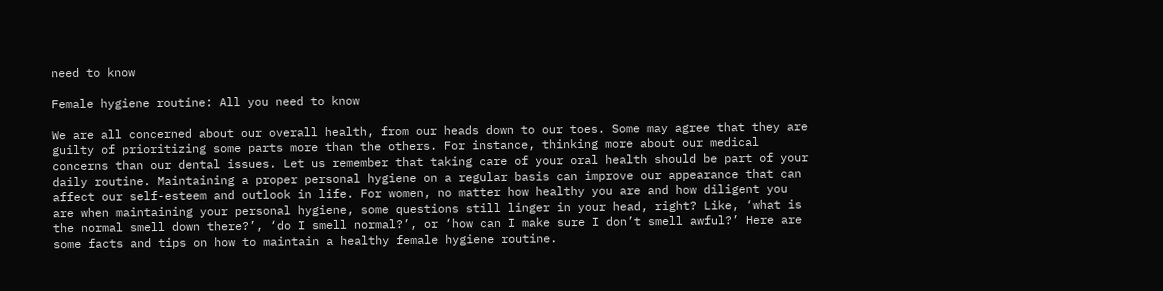need to know

Female hygiene routine: All you need to know

We are all concerned about our overall health, from our heads down to our toes. Some may agree that they are guilty of prioritizing some parts more than the others. For instance, thinking more about our medical concerns than our dental issues. Let us remember that taking care of your oral health should be part of your daily routine. Maintaining a proper personal hygiene on a regular basis can improve our appearance that can affect our self-esteem and outlook in life. For women, no matter how healthy you are and how diligent you are when maintaining your personal hygiene, some questions still linger in your head, right? Like, ‘what is the normal smell down there?’, ‘do I smell normal?’, or ‘how can I make sure I don’t smell awful?’ Here are some facts and tips on how to maintain a healthy female hygiene routine.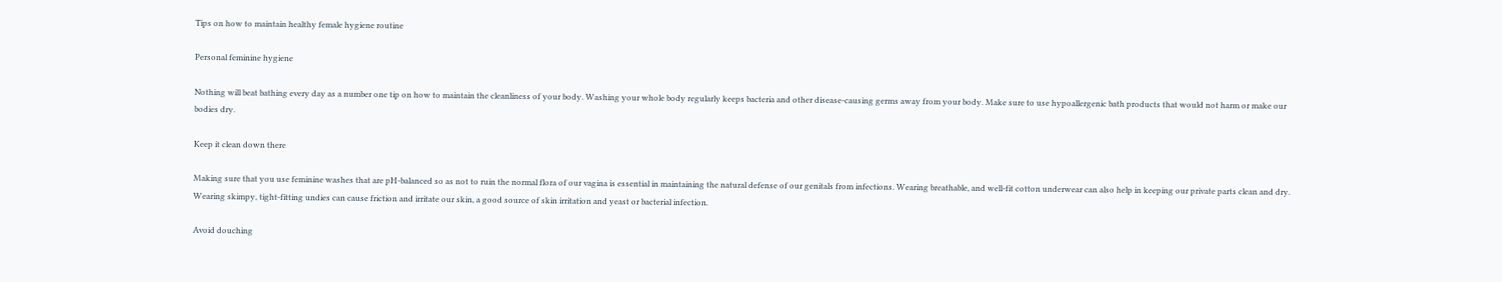Tips on how to maintain healthy female hygiene routine

Personal feminine hygiene

Nothing will beat bathing every day as a number one tip on how to maintain the cleanliness of your body. Washing your whole body regularly keeps bacteria and other disease-causing germs away from your body. Make sure to use hypoallergenic bath products that would not harm or make our bodies dry.

Keep it clean down there

Making sure that you use feminine washes that are pH-balanced so as not to ruin the normal flora of our vagina is essential in maintaining the natural defense of our genitals from infections. Wearing breathable, and well-fit cotton underwear can also help in keeping our private parts clean and dry. Wearing skimpy, tight-fitting undies can cause friction and irritate our skin, a good source of skin irritation and yeast or bacterial infection.

Avoid douching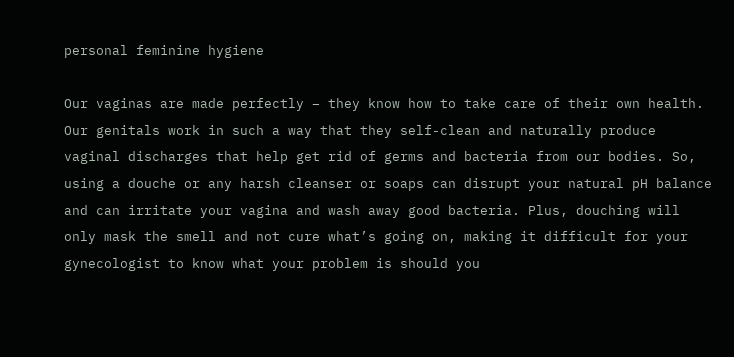personal feminine hygiene

Our vaginas are made perfectly – they know how to take care of their own health. Our genitals work in such a way that they self-clean and naturally produce vaginal discharges that help get rid of germs and bacteria from our bodies. So, using a douche or any harsh cleanser or soaps can disrupt your natural pH balance and can irritate your vagina and wash away good bacteria. Plus, douching will only mask the smell and not cure what’s going on, making it difficult for your gynecologist to know what your problem is should you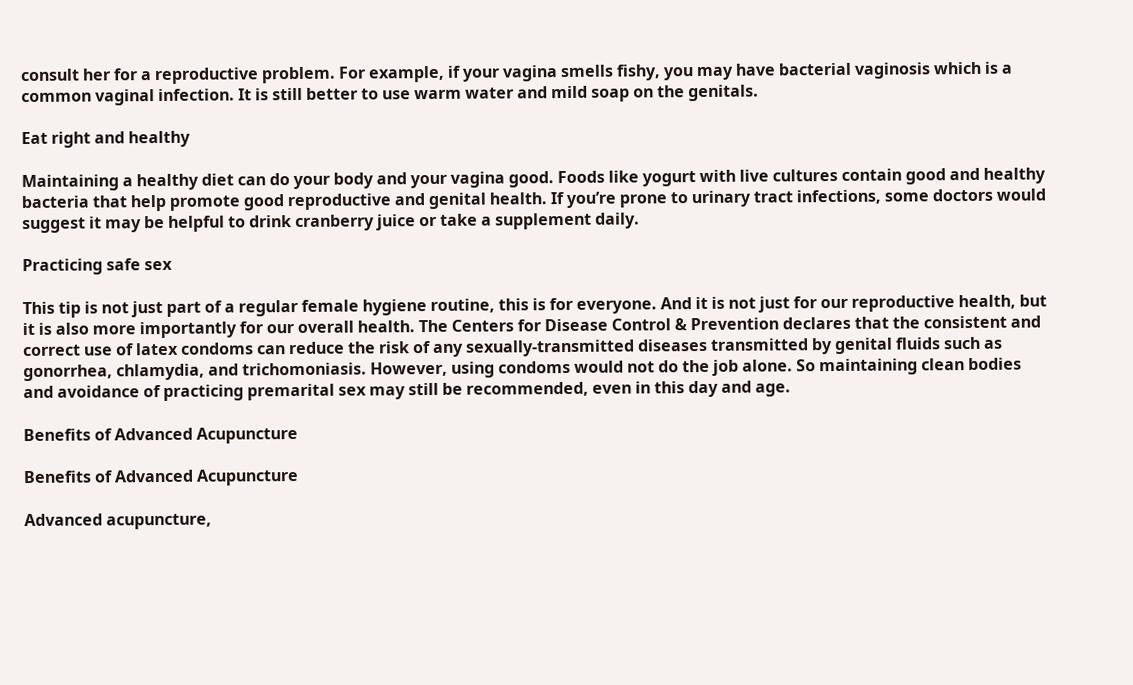consult her for a reproductive problem. For example, if your vagina smells fishy, you may have bacterial vaginosis which is a common vaginal infection. It is still better to use warm water and mild soap on the genitals.

Eat right and healthy

Maintaining a healthy diet can do your body and your vagina good. Foods like yogurt with live cultures contain good and healthy bacteria that help promote good reproductive and genital health. If you’re prone to urinary tract infections, some doctors would suggest it may be helpful to drink cranberry juice or take a supplement daily.

Practicing safe sex

This tip is not just part of a regular female hygiene routine, this is for everyone. And it is not just for our reproductive health, but it is also more importantly for our overall health. The Centers for Disease Control & Prevention declares that the consistent and correct use of latex condoms can reduce the risk of any sexually-transmitted diseases transmitted by genital fluids such as gonorrhea, chlamydia, and trichomoniasis. However, using condoms would not do the job alone. So maintaining clean bodies and avoidance of practicing premarital sex may still be recommended, even in this day and age.

Benefits of Advanced Acupuncture

Benefits of Advanced Acupuncture

Advanced acupuncture,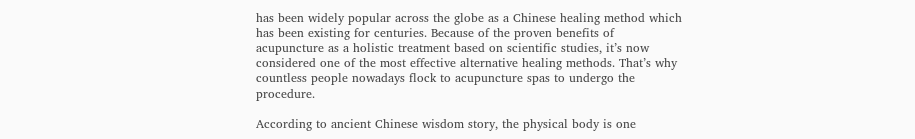has been widely popular across the globe as a Chinese healing method which has been existing for centuries. Because of the proven benefits of acupuncture as a holistic treatment based on scientific studies, it’s now considered one of the most effective alternative healing methods. That’s why countless people nowadays flock to acupuncture spas to undergo the procedure.

According to ancient Chinese wisdom story, the physical body is one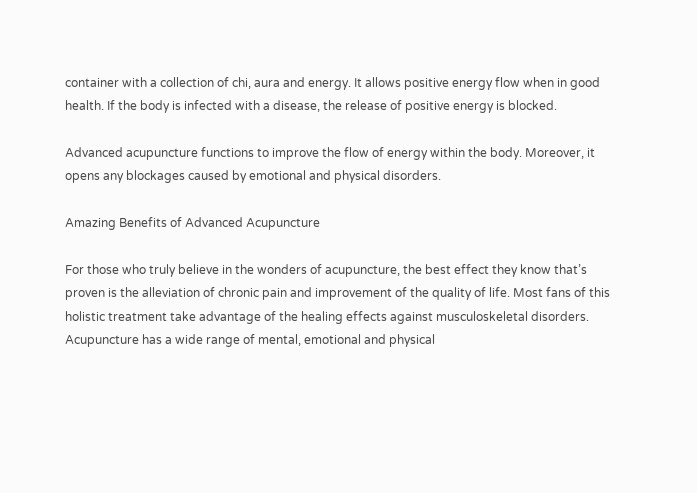container with a collection of chi, aura and energy. It allows positive energy flow when in good health. If the body is infected with a disease, the release of positive energy is blocked.

Advanced acupuncture functions to improve the flow of energy within the body. Moreover, it opens any blockages caused by emotional and physical disorders.

Amazing Benefits of Advanced Acupuncture

For those who truly believe in the wonders of acupuncture, the best effect they know that’s proven is the alleviation of chronic pain and improvement of the quality of life. Most fans of this holistic treatment take advantage of the healing effects against musculoskeletal disorders. Acupuncture has a wide range of mental, emotional and physical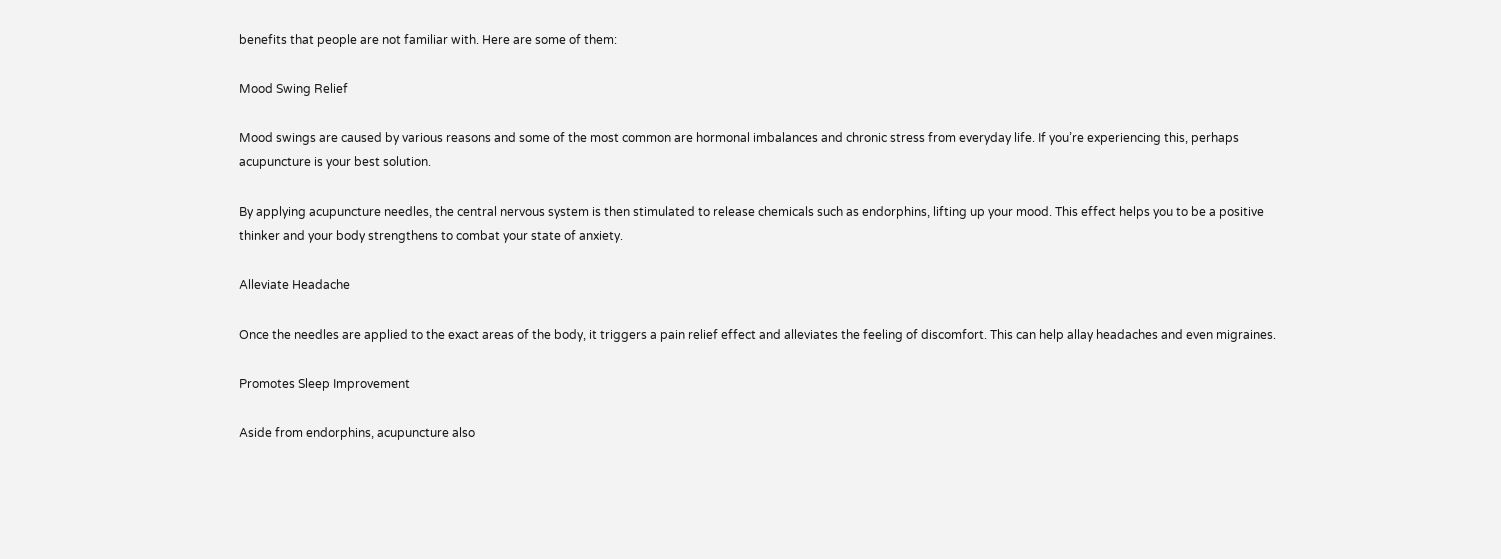benefits that people are not familiar with. Here are some of them:

Mood Swing Relief

Mood swings are caused by various reasons and some of the most common are hormonal imbalances and chronic stress from everyday life. If you’re experiencing this, perhaps acupuncture is your best solution.

By applying acupuncture needles, the central nervous system is then stimulated to release chemicals such as endorphins, lifting up your mood. This effect helps you to be a positive thinker and your body strengthens to combat your state of anxiety.

Alleviate Headache

Once the needles are applied to the exact areas of the body, it triggers a pain relief effect and alleviates the feeling of discomfort. This can help allay headaches and even migraines.

Promotes Sleep Improvement

Aside from endorphins, acupuncture also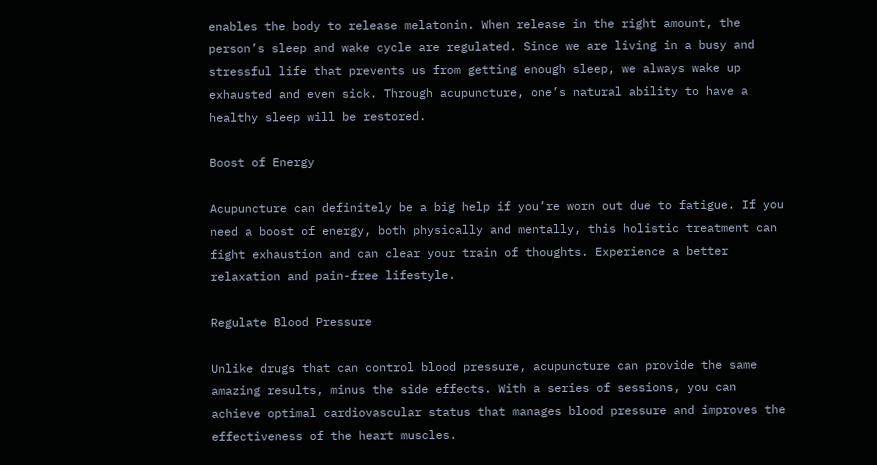enables the body to release melatonin. When release in the right amount, the person’s sleep and wake cycle are regulated. Since we are living in a busy and stressful life that prevents us from getting enough sleep, we always wake up exhausted and even sick. Through acupuncture, one’s natural ability to have a healthy sleep will be restored.

Boost of Energy

Acupuncture can definitely be a big help if you’re worn out due to fatigue. If you need a boost of energy, both physically and mentally, this holistic treatment can fight exhaustion and can clear your train of thoughts. Experience a better relaxation and pain-free lifestyle.

Regulate Blood Pressure

Unlike drugs that can control blood pressure, acupuncture can provide the same amazing results, minus the side effects. With a series of sessions, you can achieve optimal cardiovascular status that manages blood pressure and improves the effectiveness of the heart muscles.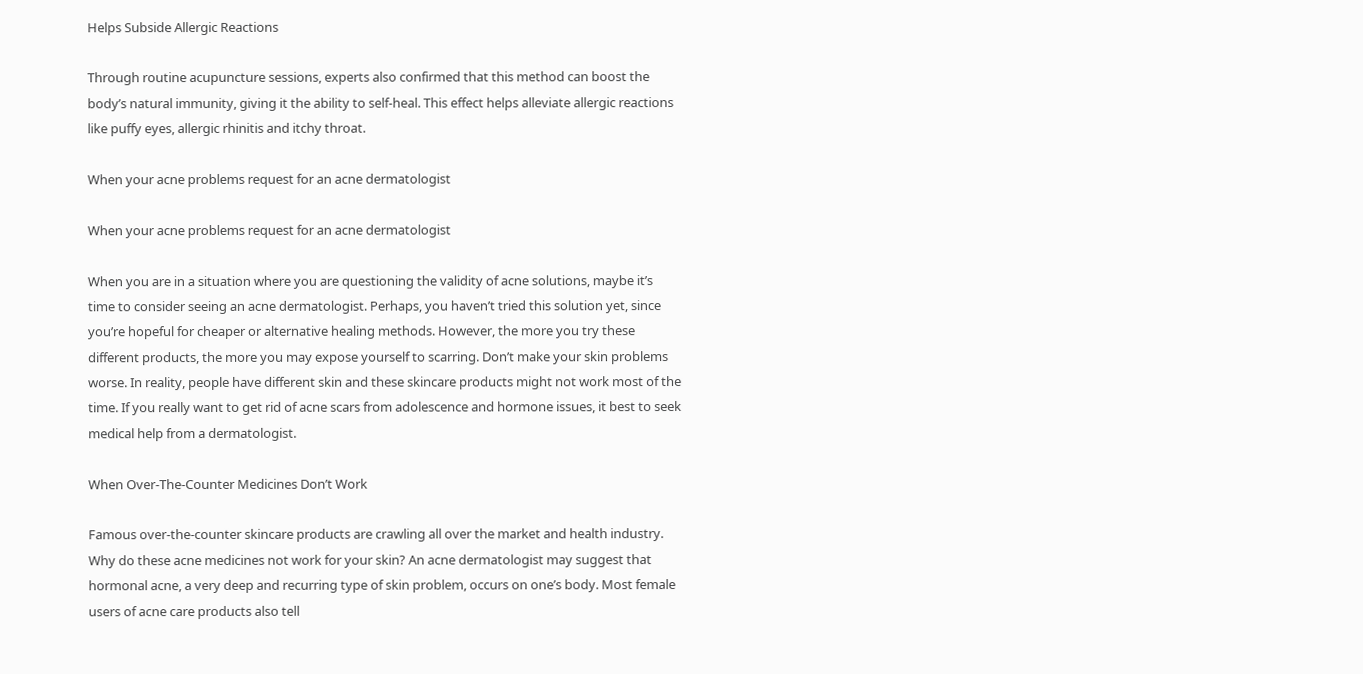Helps Subside Allergic Reactions

Through routine acupuncture sessions, experts also confirmed that this method can boost the body’s natural immunity, giving it the ability to self-heal. This effect helps alleviate allergic reactions like puffy eyes, allergic rhinitis and itchy throat.

When your acne problems request for an acne dermatologist

When your acne problems request for an acne dermatologist

When you are in a situation where you are questioning the validity of acne solutions, maybe it’s time to consider seeing an acne dermatologist. Perhaps, you haven’t tried this solution yet, since you’re hopeful for cheaper or alternative healing methods. However, the more you try these different products, the more you may expose yourself to scarring. Don’t make your skin problems worse. In reality, people have different skin and these skincare products might not work most of the time. If you really want to get rid of acne scars from adolescence and hormone issues, it best to seek medical help from a dermatologist.

When Over-The-Counter Medicines Don’t Work

Famous over-the-counter skincare products are crawling all over the market and health industry. Why do these acne medicines not work for your skin? An acne dermatologist may suggest that hormonal acne, a very deep and recurring type of skin problem, occurs on one’s body. Most female users of acne care products also tell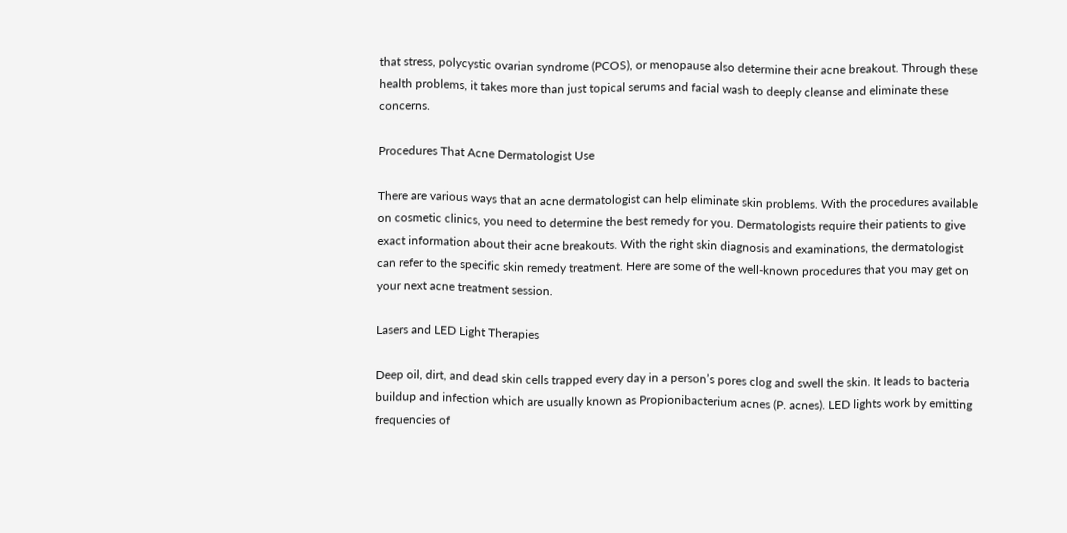that stress, polycystic ovarian syndrome (PCOS), or menopause also determine their acne breakout. Through these health problems, it takes more than just topical serums and facial wash to deeply cleanse and eliminate these concerns.

Procedures That Acne Dermatologist Use

There are various ways that an acne dermatologist can help eliminate skin problems. With the procedures available on cosmetic clinics, you need to determine the best remedy for you. Dermatologists require their patients to give exact information about their acne breakouts. With the right skin diagnosis and examinations, the dermatologist can refer to the specific skin remedy treatment. Here are some of the well-known procedures that you may get on your next acne treatment session.

Lasers and LED Light Therapies

Deep oil, dirt, and dead skin cells trapped every day in a person’s pores clog and swell the skin. It leads to bacteria buildup and infection which are usually known as Propionibacterium acnes (P. acnes). LED lights work by emitting frequencies of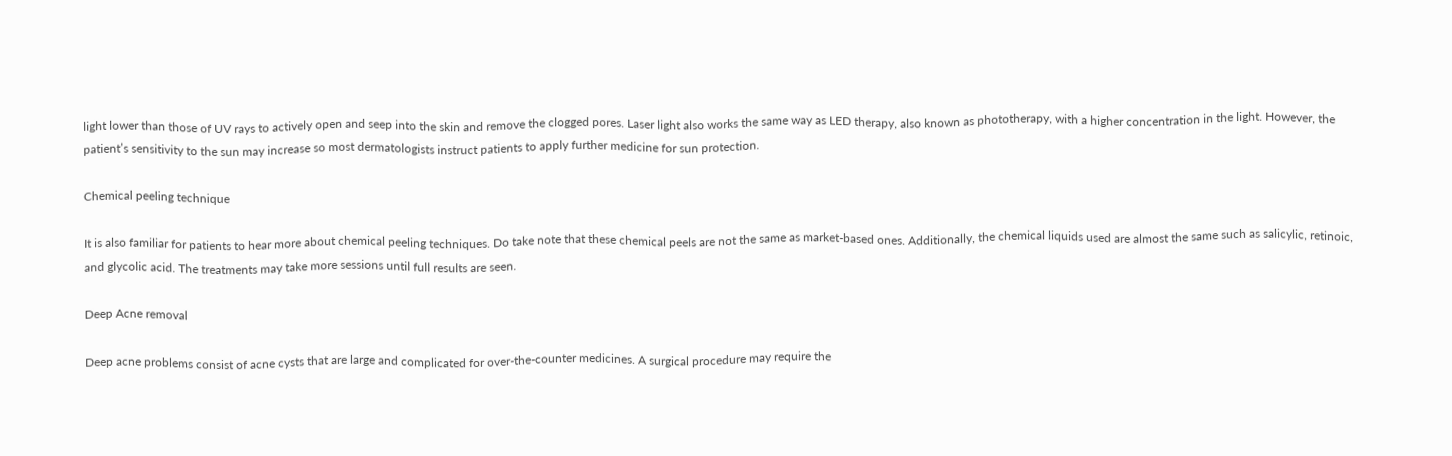light lower than those of UV rays to actively open and seep into the skin and remove the clogged pores. Laser light also works the same way as LED therapy, also known as phototherapy, with a higher concentration in the light. However, the patient’s sensitivity to the sun may increase so most dermatologists instruct patients to apply further medicine for sun protection.

Chemical peeling technique

It is also familiar for patients to hear more about chemical peeling techniques. Do take note that these chemical peels are not the same as market-based ones. Additionally, the chemical liquids used are almost the same such as salicylic, retinoic, and glycolic acid. The treatments may take more sessions until full results are seen.

Deep Acne removal

Deep acne problems consist of acne cysts that are large and complicated for over-the-counter medicines. A surgical procedure may require the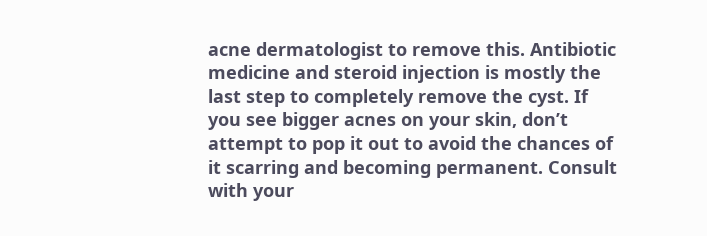acne dermatologist to remove this. Antibiotic medicine and steroid injection is mostly the last step to completely remove the cyst. If you see bigger acnes on your skin, don’t attempt to pop it out to avoid the chances of it scarring and becoming permanent. Consult with your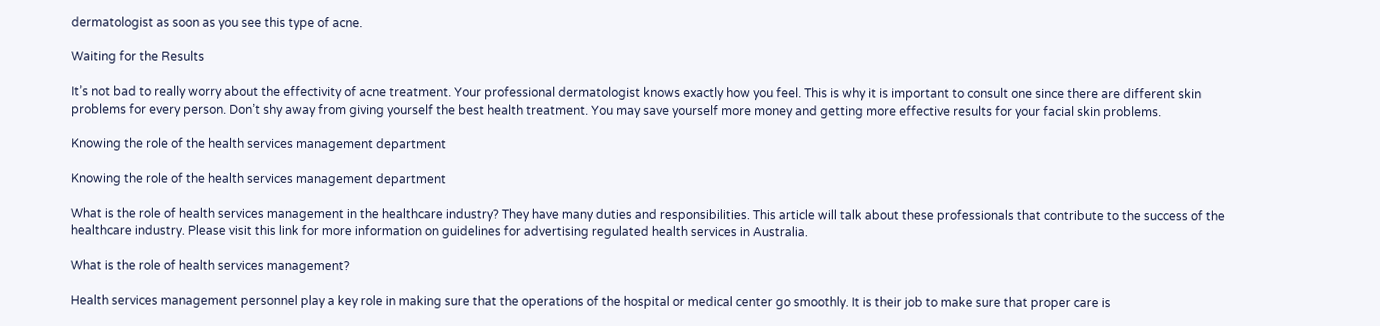dermatologist as soon as you see this type of acne.

Waiting for the Results

It’s not bad to really worry about the effectivity of acne treatment. Your professional dermatologist knows exactly how you feel. This is why it is important to consult one since there are different skin problems for every person. Don’t shy away from giving yourself the best health treatment. You may save yourself more money and getting more effective results for your facial skin problems.

Knowing the role of the health services management department

Knowing the role of the health services management department

What is the role of health services management in the healthcare industry? They have many duties and responsibilities. This article will talk about these professionals that contribute to the success of the healthcare industry. Please visit this link for more information on guidelines for advertising regulated health services in Australia.

What is the role of health services management?

Health services management personnel play a key role in making sure that the operations of the hospital or medical center go smoothly. It is their job to make sure that proper care is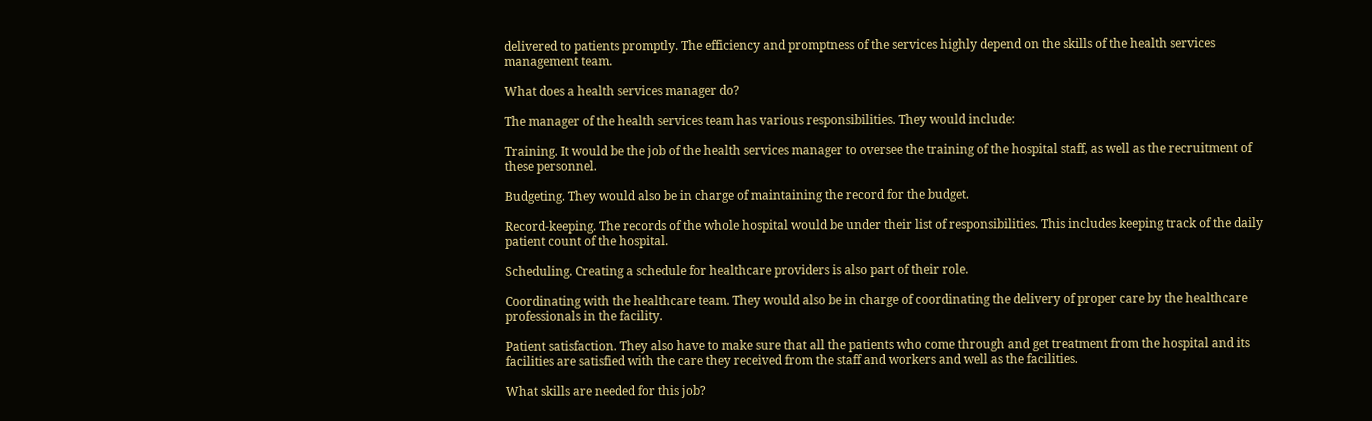delivered to patients promptly. The efficiency and promptness of the services highly depend on the skills of the health services management team.

What does a health services manager do?

The manager of the health services team has various responsibilities. They would include:

Training. It would be the job of the health services manager to oversee the training of the hospital staff, as well as the recruitment of these personnel.

Budgeting. They would also be in charge of maintaining the record for the budget.

Record-keeping. The records of the whole hospital would be under their list of responsibilities. This includes keeping track of the daily patient count of the hospital.

Scheduling. Creating a schedule for healthcare providers is also part of their role.

Coordinating with the healthcare team. They would also be in charge of coordinating the delivery of proper care by the healthcare professionals in the facility.

Patient satisfaction. They also have to make sure that all the patients who come through and get treatment from the hospital and its facilities are satisfied with the care they received from the staff and workers and well as the facilities.

What skills are needed for this job?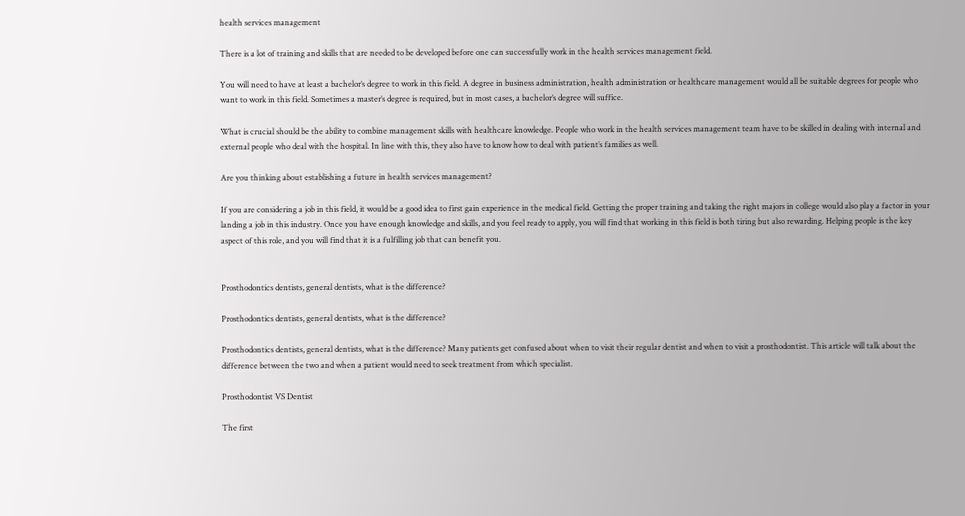health services management

There is a lot of training and skills that are needed to be developed before one can successfully work in the health services management field.

You will need to have at least a bachelor’s degree to work in this field. A degree in business administration, health administration or healthcare management would all be suitable degrees for people who want to work in this field. Sometimes a master’s degree is required, but in most cases, a bachelor’s degree will suffice.

What is crucial should be the ability to combine management skills with healthcare knowledge. People who work in the health services management team have to be skilled in dealing with internal and external people who deal with the hospital. In line with this, they also have to know how to deal with patient’s families as well.

Are you thinking about establishing a future in health services management?

If you are considering a job in this field, it would be a good idea to first gain experience in the medical field. Getting the proper training and taking the right majors in college would also play a factor in your landing a job in this industry. Once you have enough knowledge and skills, and you feel ready to apply, you will find that working in this field is both tiring but also rewarding. Helping people is the key aspect of this role, and you will find that it is a fulfilling job that can benefit you.


Prosthodontics dentists, general dentists, what is the difference?

Prosthodontics dentists, general dentists, what is the difference?

Prosthodontics dentists, general dentists, what is the difference? Many patients get confused about when to visit their regular dentist and when to visit a prosthodontist. This article will talk about the difference between the two and when a patient would need to seek treatment from which specialist.

Prosthodontist VS Dentist

The first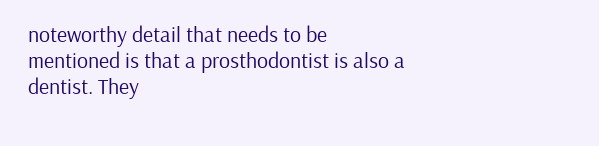noteworthy detail that needs to be mentioned is that a prosthodontist is also a dentist. They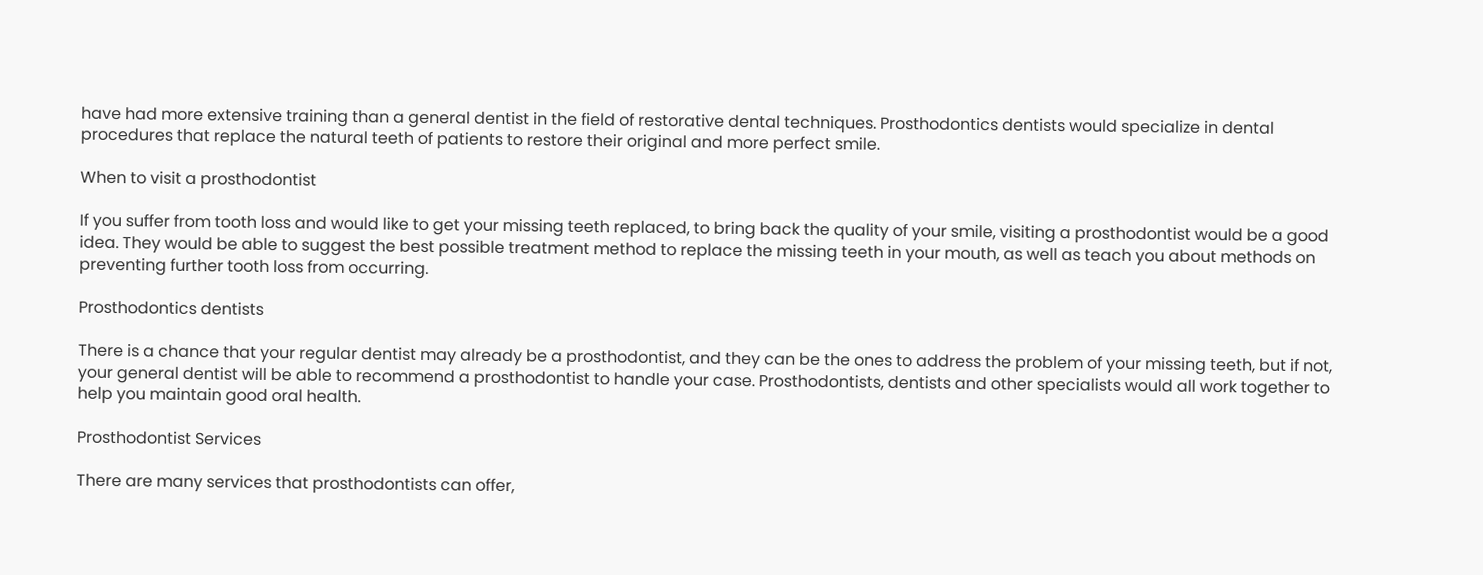have had more extensive training than a general dentist in the field of restorative dental techniques. Prosthodontics dentists would specialize in dental procedures that replace the natural teeth of patients to restore their original and more perfect smile.

When to visit a prosthodontist

If you suffer from tooth loss and would like to get your missing teeth replaced, to bring back the quality of your smile, visiting a prosthodontist would be a good idea. They would be able to suggest the best possible treatment method to replace the missing teeth in your mouth, as well as teach you about methods on preventing further tooth loss from occurring.

Prosthodontics dentists

There is a chance that your regular dentist may already be a prosthodontist, and they can be the ones to address the problem of your missing teeth, but if not, your general dentist will be able to recommend a prosthodontist to handle your case. Prosthodontists, dentists and other specialists would all work together to help you maintain good oral health.

Prosthodontist Services

There are many services that prosthodontists can offer,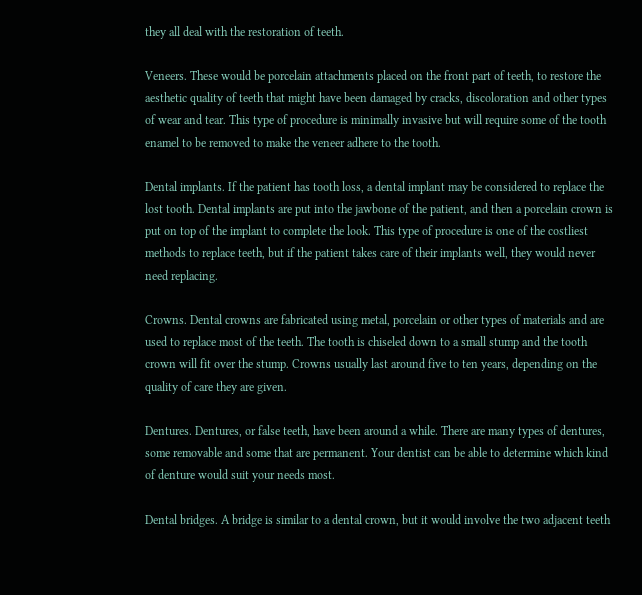they all deal with the restoration of teeth.

Veneers. These would be porcelain attachments placed on the front part of teeth, to restore the aesthetic quality of teeth that might have been damaged by cracks, discoloration and other types of wear and tear. This type of procedure is minimally invasive but will require some of the tooth enamel to be removed to make the veneer adhere to the tooth.

Dental implants. If the patient has tooth loss, a dental implant may be considered to replace the lost tooth. Dental implants are put into the jawbone of the patient, and then a porcelain crown is put on top of the implant to complete the look. This type of procedure is one of the costliest methods to replace teeth, but if the patient takes care of their implants well, they would never need replacing.

Crowns. Dental crowns are fabricated using metal, porcelain or other types of materials and are used to replace most of the teeth. The tooth is chiseled down to a small stump and the tooth crown will fit over the stump. Crowns usually last around five to ten years, depending on the quality of care they are given.

Dentures. Dentures, or false teeth, have been around a while. There are many types of dentures, some removable and some that are permanent. Your dentist can be able to determine which kind of denture would suit your needs most.

Dental bridges. A bridge is similar to a dental crown, but it would involve the two adjacent teeth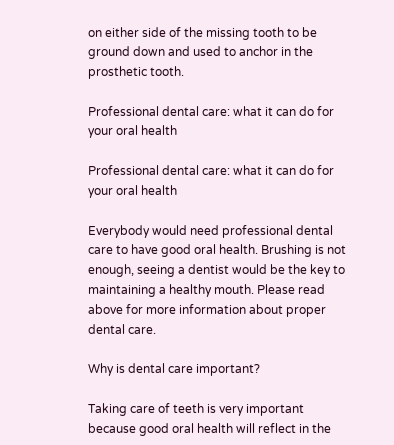on either side of the missing tooth to be ground down and used to anchor in the prosthetic tooth.

Professional dental care: what it can do for your oral health

Professional dental care: what it can do for your oral health

Everybody would need professional dental care to have good oral health. Brushing is not enough, seeing a dentist would be the key to maintaining a healthy mouth. Please read above for more information about proper dental care.

Why is dental care important?

Taking care of teeth is very important because good oral health will reflect in the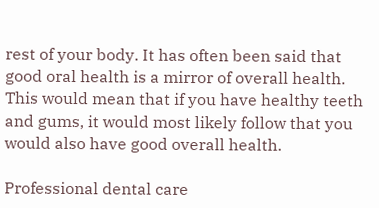rest of your body. It has often been said that good oral health is a mirror of overall health. This would mean that if you have healthy teeth and gums, it would most likely follow that you would also have good overall health.

Professional dental care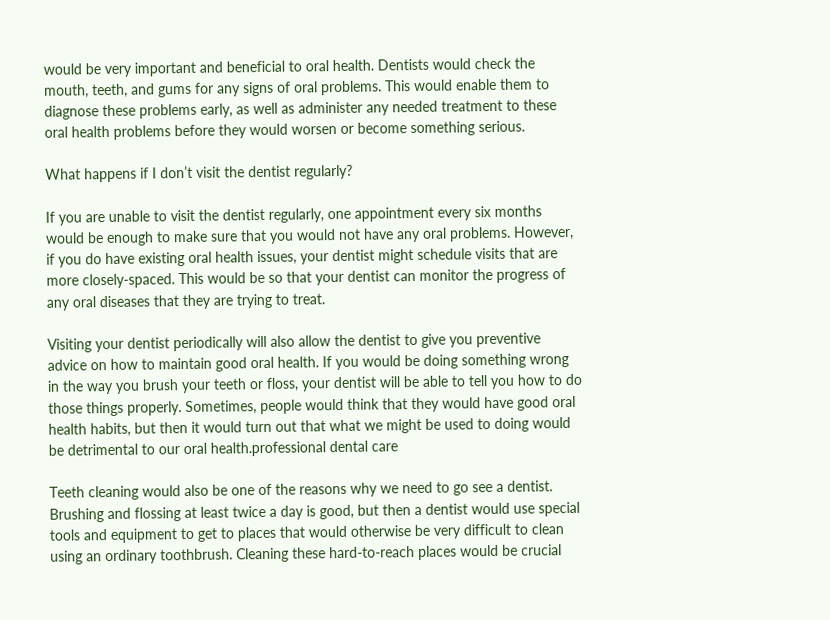would be very important and beneficial to oral health. Dentists would check the mouth, teeth, and gums for any signs of oral problems. This would enable them to diagnose these problems early, as well as administer any needed treatment to these oral health problems before they would worsen or become something serious.

What happens if I don’t visit the dentist regularly?

If you are unable to visit the dentist regularly, one appointment every six months would be enough to make sure that you would not have any oral problems. However, if you do have existing oral health issues, your dentist might schedule visits that are more closely-spaced. This would be so that your dentist can monitor the progress of any oral diseases that they are trying to treat.

Visiting your dentist periodically will also allow the dentist to give you preventive advice on how to maintain good oral health. If you would be doing something wrong in the way you brush your teeth or floss, your dentist will be able to tell you how to do those things properly. Sometimes, people would think that they would have good oral health habits, but then it would turn out that what we might be used to doing would be detrimental to our oral health.professional dental care

Teeth cleaning would also be one of the reasons why we need to go see a dentist. Brushing and flossing at least twice a day is good, but then a dentist would use special tools and equipment to get to places that would otherwise be very difficult to clean using an ordinary toothbrush. Cleaning these hard-to-reach places would be crucial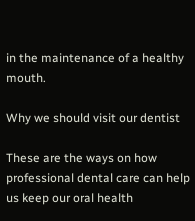in the maintenance of a healthy mouth.

Why we should visit our dentist

These are the ways on how professional dental care can help us keep our oral health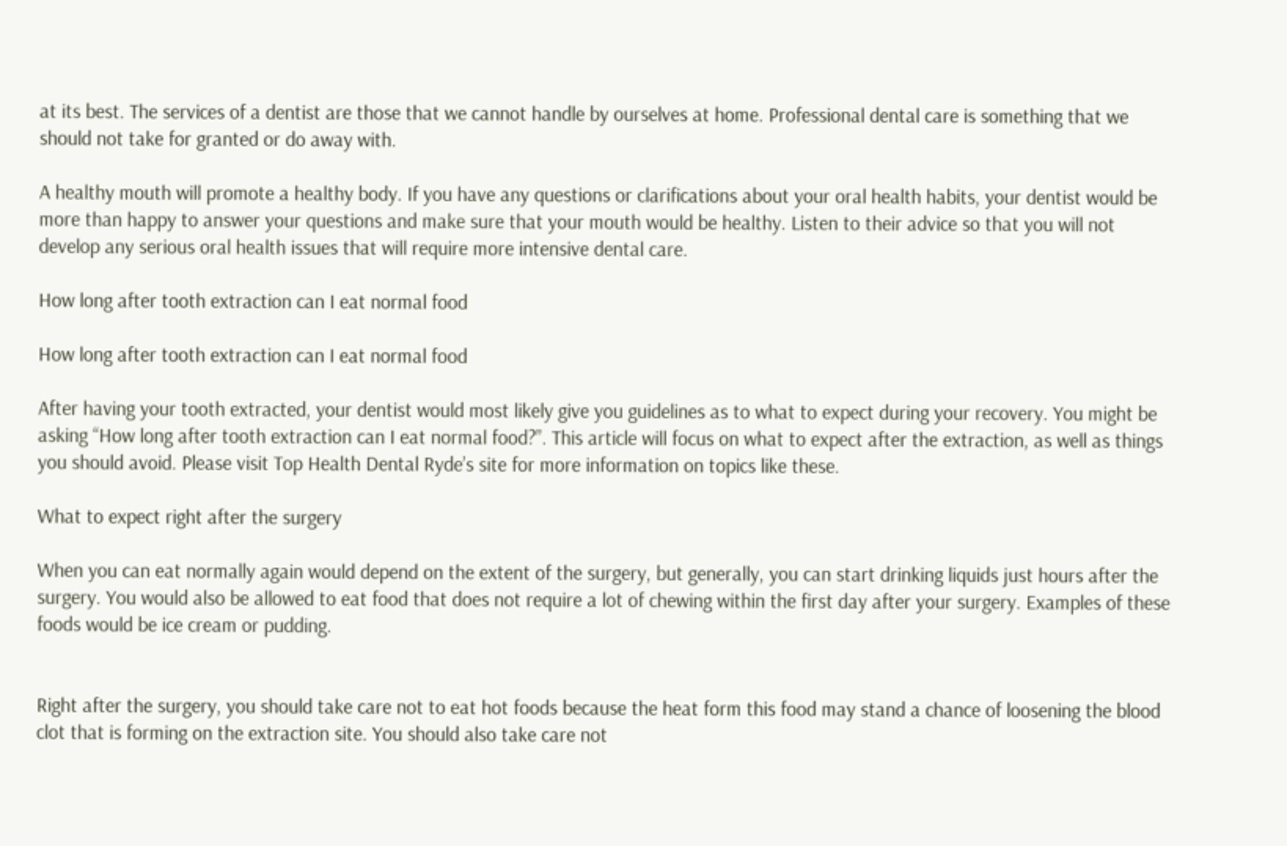at its best. The services of a dentist are those that we cannot handle by ourselves at home. Professional dental care is something that we should not take for granted or do away with.

A healthy mouth will promote a healthy body. If you have any questions or clarifications about your oral health habits, your dentist would be more than happy to answer your questions and make sure that your mouth would be healthy. Listen to their advice so that you will not develop any serious oral health issues that will require more intensive dental care.

How long after tooth extraction can I eat normal food

How long after tooth extraction can I eat normal food

After having your tooth extracted, your dentist would most likely give you guidelines as to what to expect during your recovery. You might be asking “How long after tooth extraction can I eat normal food?”. This article will focus on what to expect after the extraction, as well as things you should avoid. Please visit Top Health Dental Ryde’s site for more information on topics like these.

What to expect right after the surgery

When you can eat normally again would depend on the extent of the surgery, but generally, you can start drinking liquids just hours after the surgery. You would also be allowed to eat food that does not require a lot of chewing within the first day after your surgery. Examples of these foods would be ice cream or pudding.


Right after the surgery, you should take care not to eat hot foods because the heat form this food may stand a chance of loosening the blood clot that is forming on the extraction site. You should also take care not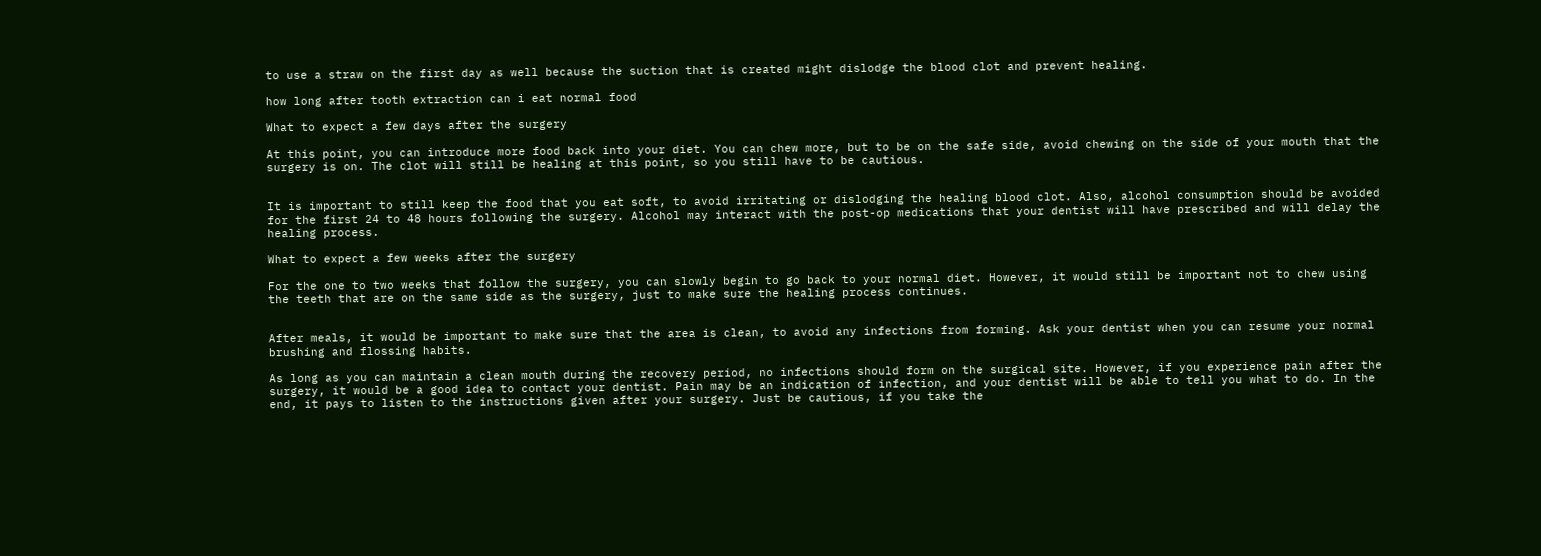to use a straw on the first day as well because the suction that is created might dislodge the blood clot and prevent healing.

how long after tooth extraction can i eat normal food

What to expect a few days after the surgery

At this point, you can introduce more food back into your diet. You can chew more, but to be on the safe side, avoid chewing on the side of your mouth that the surgery is on. The clot will still be healing at this point, so you still have to be cautious.


It is important to still keep the food that you eat soft, to avoid irritating or dislodging the healing blood clot. Also, alcohol consumption should be avoided for the first 24 to 48 hours following the surgery. Alcohol may interact with the post-op medications that your dentist will have prescribed and will delay the healing process.

What to expect a few weeks after the surgery

For the one to two weeks that follow the surgery, you can slowly begin to go back to your normal diet. However, it would still be important not to chew using the teeth that are on the same side as the surgery, just to make sure the healing process continues.


After meals, it would be important to make sure that the area is clean, to avoid any infections from forming. Ask your dentist when you can resume your normal brushing and flossing habits.

As long as you can maintain a clean mouth during the recovery period, no infections should form on the surgical site. However, if you experience pain after the surgery, it would be a good idea to contact your dentist. Pain may be an indication of infection, and your dentist will be able to tell you what to do. In the end, it pays to listen to the instructions given after your surgery. Just be cautious, if you take the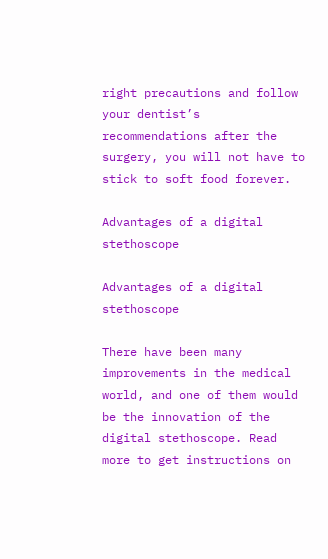right precautions and follow your dentist’s recommendations after the surgery, you will not have to stick to soft food forever.

Advantages of a digital stethoscope

Advantages of a digital stethoscope

There have been many improvements in the medical world, and one of them would be the innovation of the digital stethoscope. Read more to get instructions on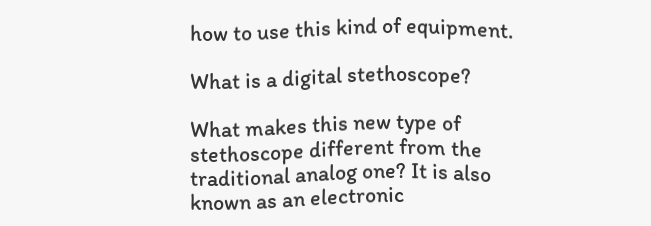how to use this kind of equipment.

What is a digital stethoscope?

What makes this new type of stethoscope different from the traditional analog one? It is also known as an electronic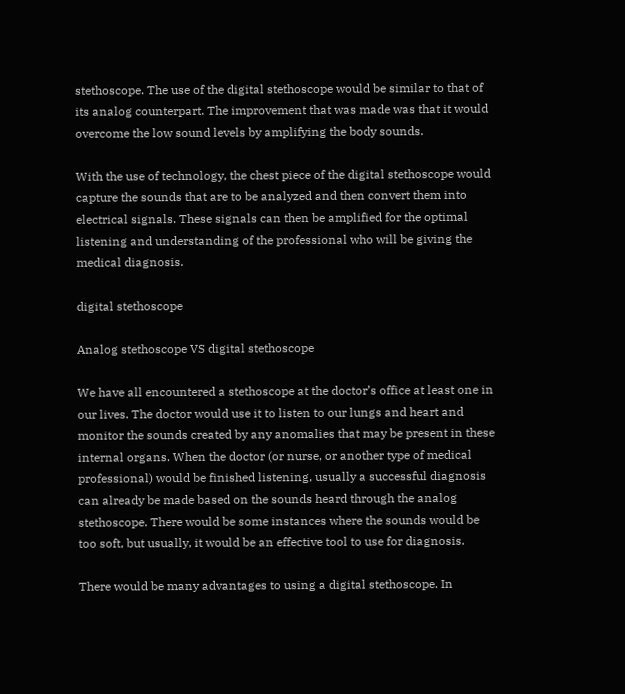stethoscope. The use of the digital stethoscope would be similar to that of its analog counterpart. The improvement that was made was that it would overcome the low sound levels by amplifying the body sounds.

With the use of technology, the chest piece of the digital stethoscope would capture the sounds that are to be analyzed and then convert them into electrical signals. These signals can then be amplified for the optimal listening and understanding of the professional who will be giving the medical diagnosis.

digital stethoscope

Analog stethoscope VS digital stethoscope

We have all encountered a stethoscope at the doctor’s office at least one in our lives. The doctor would use it to listen to our lungs and heart and monitor the sounds created by any anomalies that may be present in these internal organs. When the doctor (or nurse, or another type of medical professional) would be finished listening, usually a successful diagnosis can already be made based on the sounds heard through the analog stethoscope. There would be some instances where the sounds would be too soft, but usually, it would be an effective tool to use for diagnosis.

There would be many advantages to using a digital stethoscope. In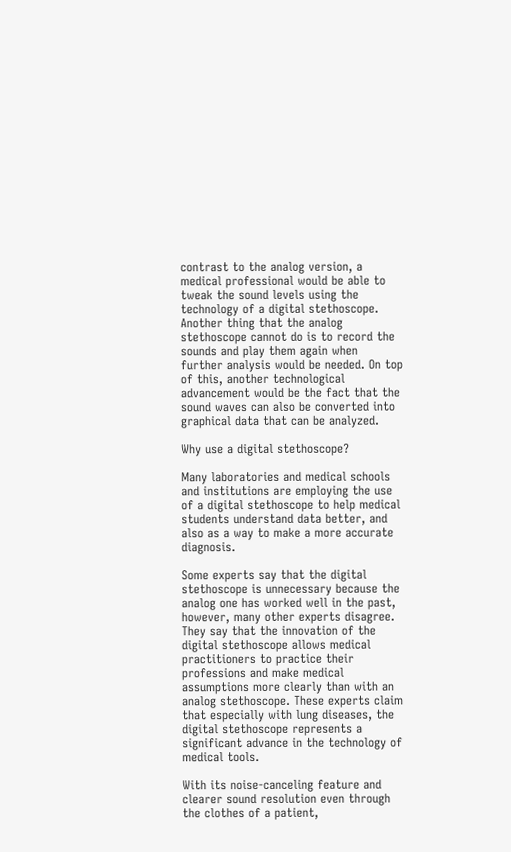contrast to the analog version, a medical professional would be able to tweak the sound levels using the technology of a digital stethoscope. Another thing that the analog stethoscope cannot do is to record the sounds and play them again when further analysis would be needed. On top of this, another technological advancement would be the fact that the sound waves can also be converted into graphical data that can be analyzed.

Why use a digital stethoscope?

Many laboratories and medical schools and institutions are employing the use of a digital stethoscope to help medical students understand data better, and also as a way to make a more accurate diagnosis.

Some experts say that the digital stethoscope is unnecessary because the analog one has worked well in the past, however, many other experts disagree. They say that the innovation of the digital stethoscope allows medical practitioners to practice their professions and make medical assumptions more clearly than with an analog stethoscope. These experts claim that especially with lung diseases, the digital stethoscope represents a significant advance in the technology of medical tools.

With its noise-canceling feature and clearer sound resolution even through the clothes of a patient,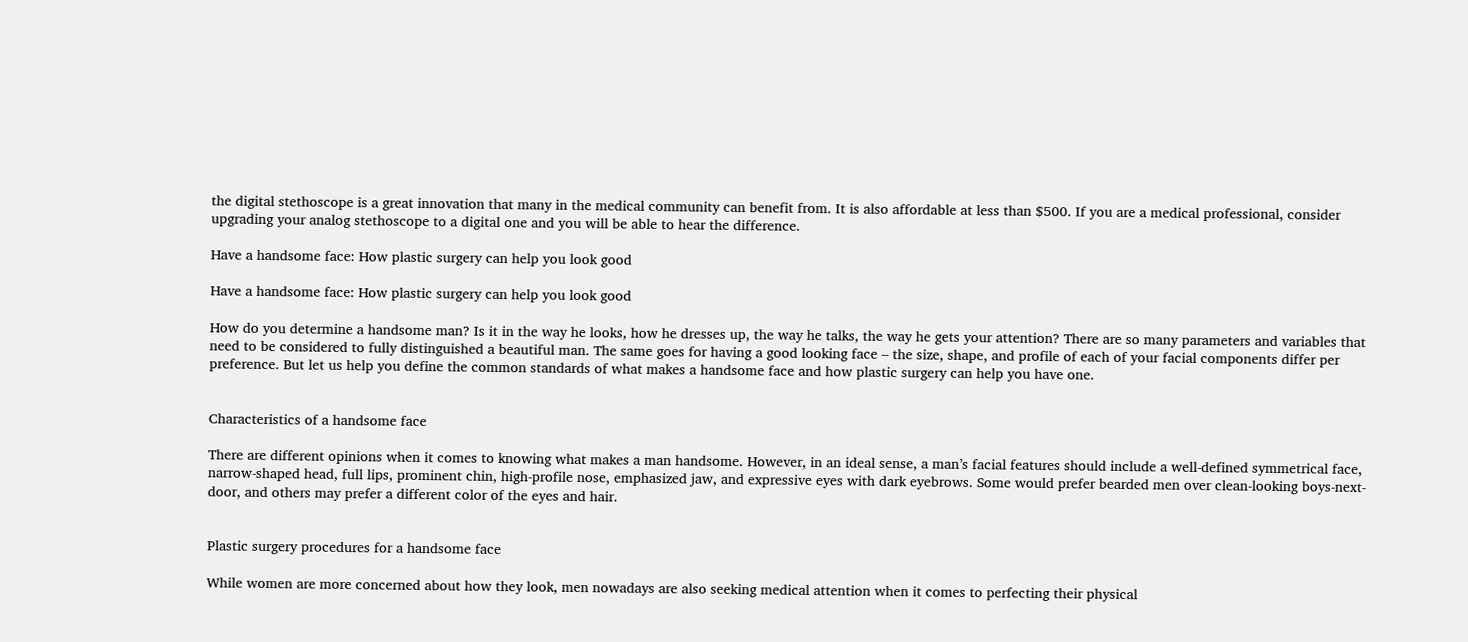the digital stethoscope is a great innovation that many in the medical community can benefit from. It is also affordable at less than $500. If you are a medical professional, consider upgrading your analog stethoscope to a digital one and you will be able to hear the difference.

Have a handsome face: How plastic surgery can help you look good

Have a handsome face: How plastic surgery can help you look good

How do you determine a handsome man? Is it in the way he looks, how he dresses up, the way he talks, the way he gets your attention? There are so many parameters and variables that need to be considered to fully distinguished a beautiful man. The same goes for having a good looking face – the size, shape, and profile of each of your facial components differ per preference. But let us help you define the common standards of what makes a handsome face and how plastic surgery can help you have one.


Characteristics of a handsome face

There are different opinions when it comes to knowing what makes a man handsome. However, in an ideal sense, a man’s facial features should include a well-defined symmetrical face, narrow-shaped head, full lips, prominent chin, high-profile nose, emphasized jaw, and expressive eyes with dark eyebrows. Some would prefer bearded men over clean-looking boys-next-door, and others may prefer a different color of the eyes and hair.


Plastic surgery procedures for a handsome face

While women are more concerned about how they look, men nowadays are also seeking medical attention when it comes to perfecting their physical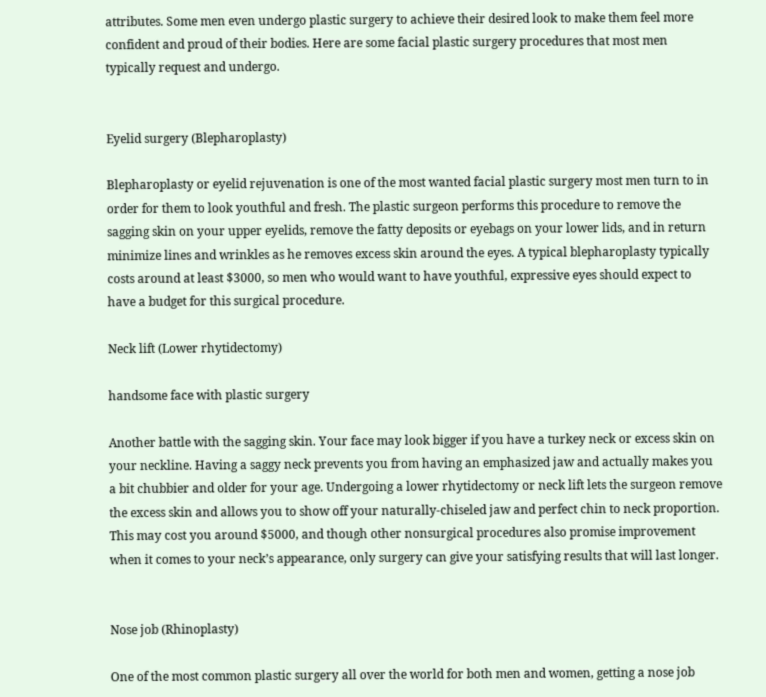attributes. Some men even undergo plastic surgery to achieve their desired look to make them feel more confident and proud of their bodies. Here are some facial plastic surgery procedures that most men typically request and undergo.


Eyelid surgery (Blepharoplasty)

Blepharoplasty or eyelid rejuvenation is one of the most wanted facial plastic surgery most men turn to in order for them to look youthful and fresh. The plastic surgeon performs this procedure to remove the sagging skin on your upper eyelids, remove the fatty deposits or eyebags on your lower lids, and in return minimize lines and wrinkles as he removes excess skin around the eyes. A typical blepharoplasty typically costs around at least $3000, so men who would want to have youthful, expressive eyes should expect to have a budget for this surgical procedure.

Neck lift (Lower rhytidectomy)

handsome face with plastic surgery

Another battle with the sagging skin. Your face may look bigger if you have a turkey neck or excess skin on your neckline. Having a saggy neck prevents you from having an emphasized jaw and actually makes you a bit chubbier and older for your age. Undergoing a lower rhytidectomy or neck lift lets the surgeon remove the excess skin and allows you to show off your naturally-chiseled jaw and perfect chin to neck proportion. This may cost you around $5000, and though other nonsurgical procedures also promise improvement when it comes to your neck’s appearance, only surgery can give your satisfying results that will last longer.


Nose job (Rhinoplasty)

One of the most common plastic surgery all over the world for both men and women, getting a nose job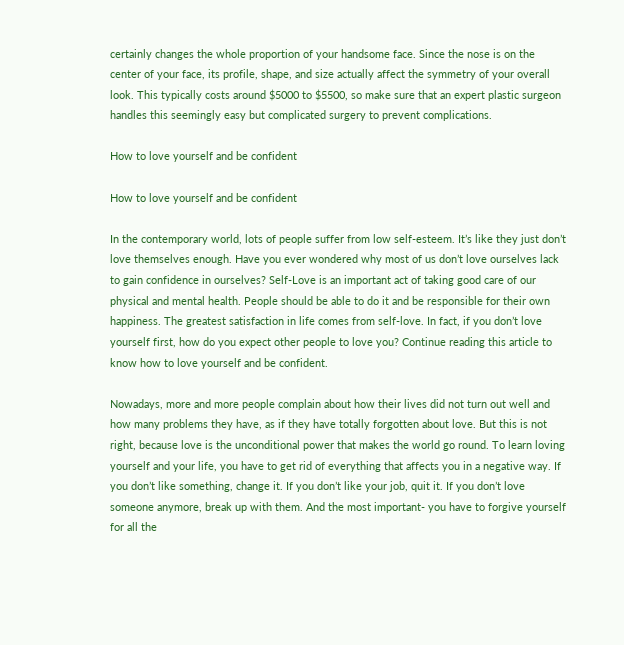certainly changes the whole proportion of your handsome face. Since the nose is on the center of your face, its profile, shape, and size actually affect the symmetry of your overall look. This typically costs around $5000 to $5500, so make sure that an expert plastic surgeon handles this seemingly easy but complicated surgery to prevent complications.

How to love yourself and be confident

How to love yourself and be confident

In the contemporary world, lots of people suffer from low self-esteem. It’s like they just don’t love themselves enough. Have you ever wondered why most of us don’t love ourselves lack to gain confidence in ourselves? Self-Love is an important act of taking good care of our physical and mental health. People should be able to do it and be responsible for their own happiness. The greatest satisfaction in life comes from self-love. In fact, if you don’t love yourself first, how do you expect other people to love you? Continue reading this article to know how to love yourself and be confident.

Nowadays, more and more people complain about how their lives did not turn out well and how many problems they have, as if they have totally forgotten about love. But this is not right, because love is the unconditional power that makes the world go round. To learn loving yourself and your life, you have to get rid of everything that affects you in a negative way. If you don’t like something, change it. If you don’t like your job, quit it. If you don’t love someone anymore, break up with them. And the most important- you have to forgive yourself for all the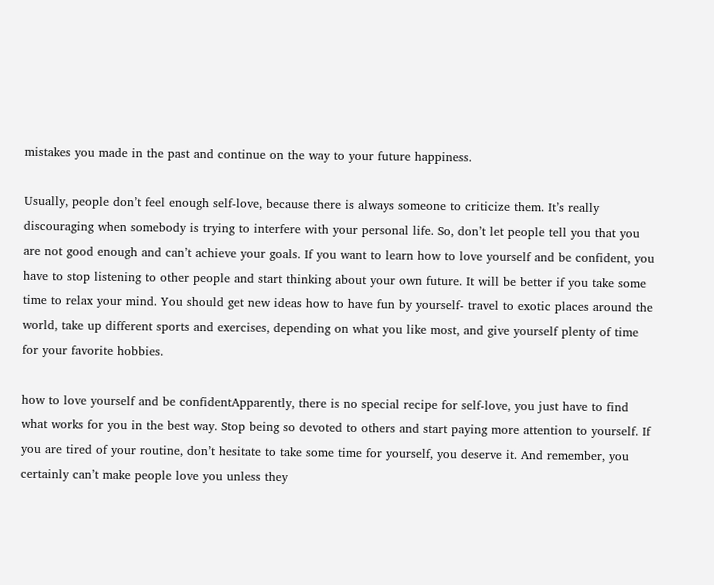mistakes you made in the past and continue on the way to your future happiness.

Usually, people don’t feel enough self-love, because there is always someone to criticize them. It’s really discouraging when somebody is trying to interfere with your personal life. So, don’t let people tell you that you are not good enough and can’t achieve your goals. If you want to learn how to love yourself and be confident, you have to stop listening to other people and start thinking about your own future. It will be better if you take some time to relax your mind. You should get new ideas how to have fun by yourself- travel to exotic places around the world, take up different sports and exercises, depending on what you like most, and give yourself plenty of time for your favorite hobbies.

how to love yourself and be confidentApparently, there is no special recipe for self-love, you just have to find what works for you in the best way. Stop being so devoted to others and start paying more attention to yourself. If you are tired of your routine, don’t hesitate to take some time for yourself, you deserve it. And remember, you certainly can’t make people love you unless they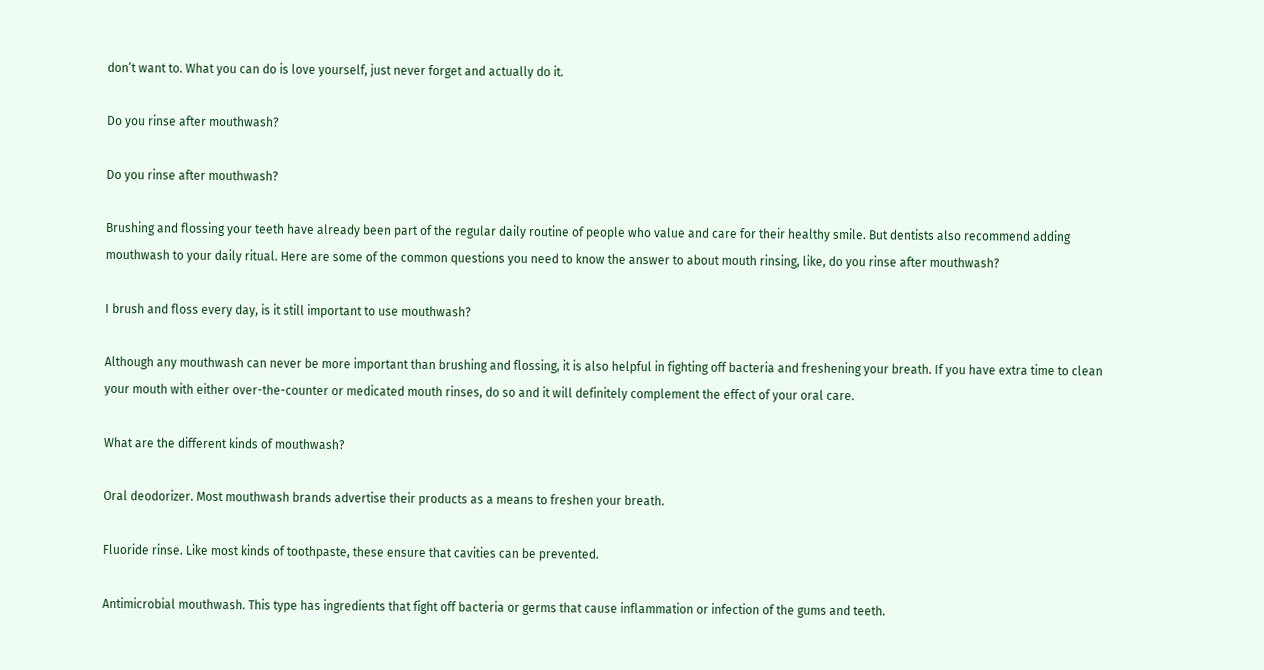don’t want to. What you can do is love yourself, just never forget and actually do it.

Do you rinse after mouthwash?

Do you rinse after mouthwash?

Brushing and flossing your teeth have already been part of the regular daily routine of people who value and care for their healthy smile. But dentists also recommend adding mouthwash to your daily ritual. Here are some of the common questions you need to know the answer to about mouth rinsing, like, do you rinse after mouthwash?

I brush and floss every day, is it still important to use mouthwash?

Although any mouthwash can never be more important than brushing and flossing, it is also helpful in fighting off bacteria and freshening your breath. If you have extra time to clean your mouth with either over-the-counter or medicated mouth rinses, do so and it will definitely complement the effect of your oral care.

What are the different kinds of mouthwash?

Oral deodorizer. Most mouthwash brands advertise their products as a means to freshen your breath.

Fluoride rinse. Like most kinds of toothpaste, these ensure that cavities can be prevented.

Antimicrobial mouthwash. This type has ingredients that fight off bacteria or germs that cause inflammation or infection of the gums and teeth.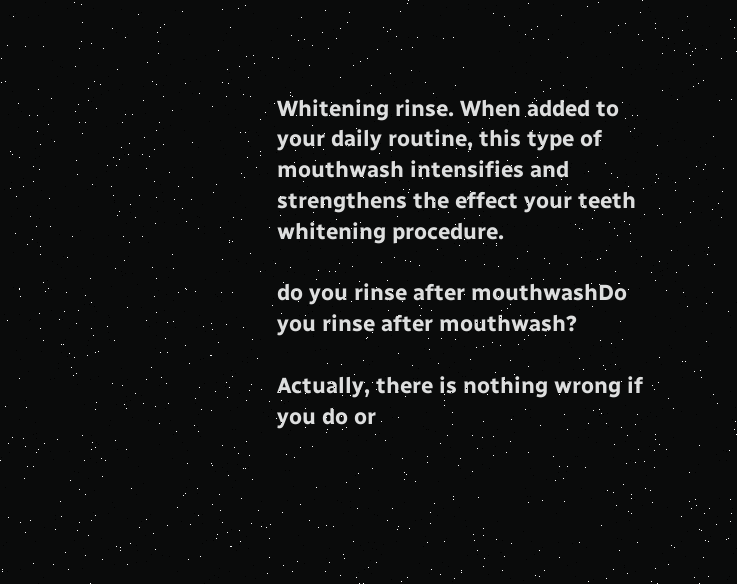Whitening rinse. When added to your daily routine, this type of mouthwash intensifies and strengthens the effect your teeth whitening procedure.

do you rinse after mouthwashDo you rinse after mouthwash?

Actually, there is nothing wrong if you do or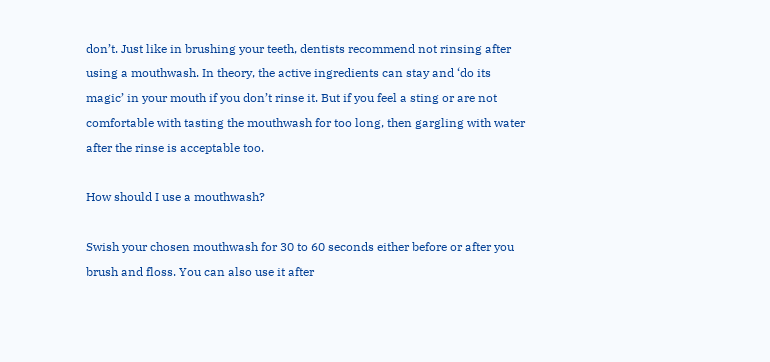don’t. Just like in brushing your teeth, dentists recommend not rinsing after using a mouthwash. In theory, the active ingredients can stay and ‘do its magic’ in your mouth if you don’t rinse it. But if you feel a sting or are not comfortable with tasting the mouthwash for too long, then gargling with water after the rinse is acceptable too.

How should I use a mouthwash?

Swish your chosen mouthwash for 30 to 60 seconds either before or after you brush and floss. You can also use it after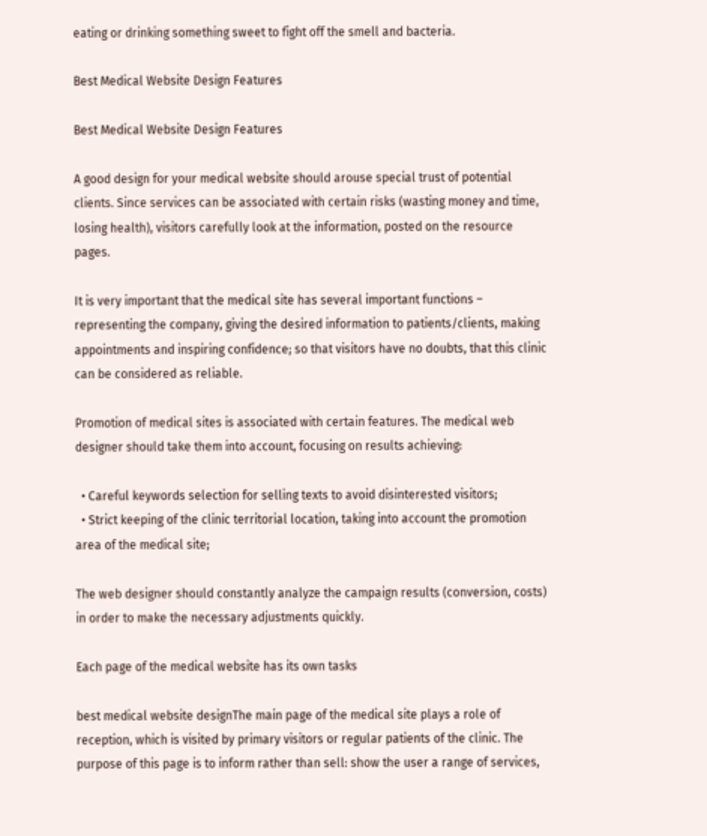eating or drinking something sweet to fight off the smell and bacteria.

Best Medical Website Design Features

Best Medical Website Design Features

A good design for your medical website should arouse special trust of potential clients. Since services can be associated with certain risks (wasting money and time, losing health), visitors carefully look at the information, posted on the resource pages.

It is very important that the medical site has several important functions – representing the company, giving the desired information to patients/clients, making appointments and inspiring confidence; so that visitors have no doubts, that this clinic can be considered as reliable.

Promotion of medical sites is associated with certain features. The medical web designer should take them into account, focusing on results achieving:

  • Careful keywords selection for selling texts to avoid disinterested visitors;
  • Strict keeping of the clinic territorial location, taking into account the promotion area of the medical site;

The web designer should constantly analyze the campaign results (conversion, costs) in order to make the necessary adjustments quickly.

Each page of the medical website has its own tasks

best medical website designThe main page of the medical site plays a role of reception, which is visited by primary visitors or regular patients of the clinic. The purpose of this page is to inform rather than sell: show the user a range of services,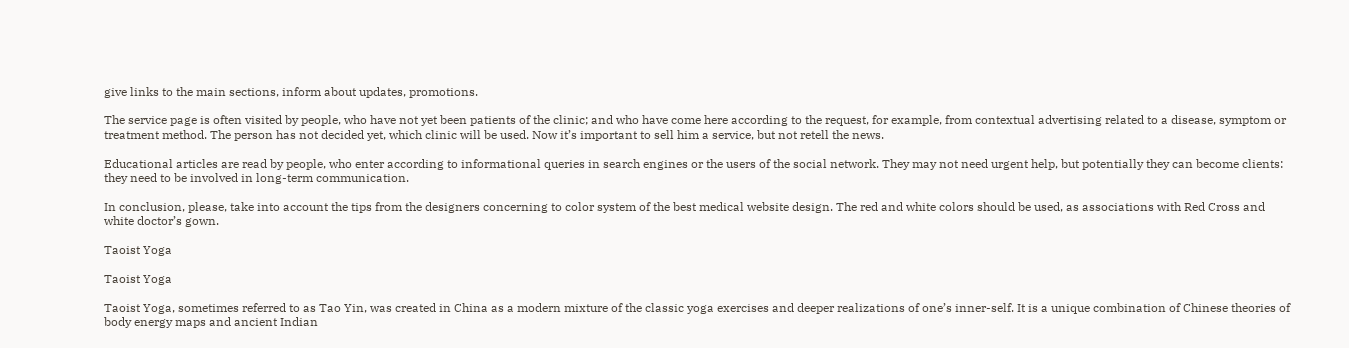give links to the main sections, inform about updates, promotions.

The service page is often visited by people, who have not yet been patients of the clinic; and who have come here according to the request, for example, from contextual advertising related to a disease, symptom or treatment method. The person has not decided yet, which clinic will be used. Now it’s important to sell him a service, but not retell the news.

Educational articles are read by people, who enter according to informational queries in search engines or the users of the social network. They may not need urgent help, but potentially they can become clients: they need to be involved in long-term communication.

In conclusion, please, take into account the tips from the designers concerning to color system of the best medical website design. The red and white colors should be used, as associations with Red Cross and white doctor’s gown.

Taoist Yoga

Taoist Yoga

Taoist Yoga, sometimes referred to as Tao Yin, was created in China as a modern mixture of the classic yoga exercises and deeper realizations of one’s inner-self. It is a unique combination of Chinese theories of body energy maps and ancient Indian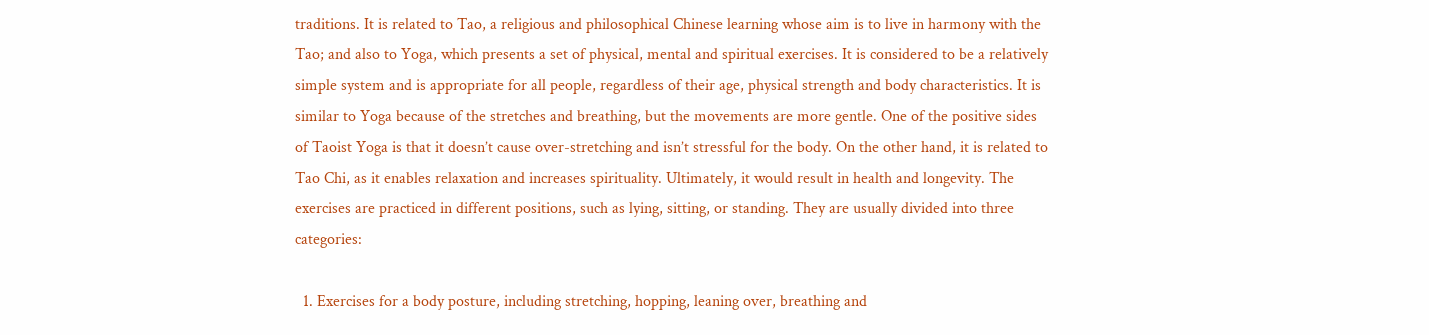traditions. It is related to Tao, a religious and philosophical Chinese learning whose aim is to live in harmony with the Tao; and also to Yoga, which presents a set of physical, mental and spiritual exercises. It is considered to be a relatively simple system and is appropriate for all people, regardless of their age, physical strength and body characteristics. It is similar to Yoga because of the stretches and breathing, but the movements are more gentle. One of the positive sides of Taoist Yoga is that it doesn’t cause over-stretching and isn’t stressful for the body. On the other hand, it is related to Tao Chi, as it enables relaxation and increases spirituality. Ultimately, it would result in health and longevity. The exercises are practiced in different positions, such as lying, sitting, or standing. They are usually divided into three categories:

  1. Exercises for a body posture, including stretching, hopping, leaning over, breathing and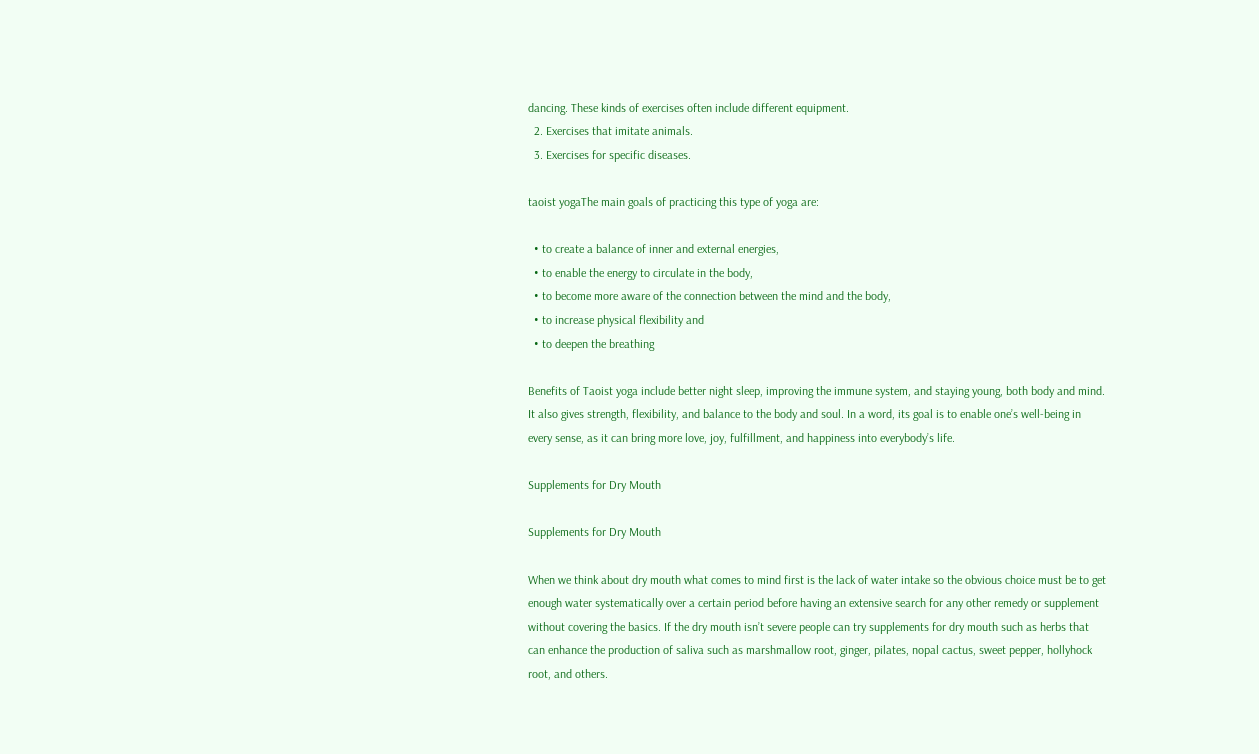dancing. These kinds of exercises often include different equipment.
  2. Exercises that imitate animals.
  3. Exercises for specific diseases.

taoist yogaThe main goals of practicing this type of yoga are:

  • to create a balance of inner and external energies,
  • to enable the energy to circulate in the body,
  • to become more aware of the connection between the mind and the body,
  • to increase physical flexibility and
  • to deepen the breathing

Benefits of Taoist yoga include better night sleep, improving the immune system, and staying young, both body and mind. It also gives strength, flexibility, and balance to the body and soul. In a word, its goal is to enable one’s well-being in every sense, as it can bring more love, joy, fulfillment, and happiness into everybody’s life.

Supplements for Dry Mouth

Supplements for Dry Mouth

When we think about dry mouth what comes to mind first is the lack of water intake so the obvious choice must be to get enough water systematically over a certain period before having an extensive search for any other remedy or supplement without covering the basics. If the dry mouth isn’t severe people can try supplements for dry mouth such as herbs that can enhance the production of saliva such as marshmallow root, ginger, pilates, nopal cactus, sweet pepper, hollyhock root, and others.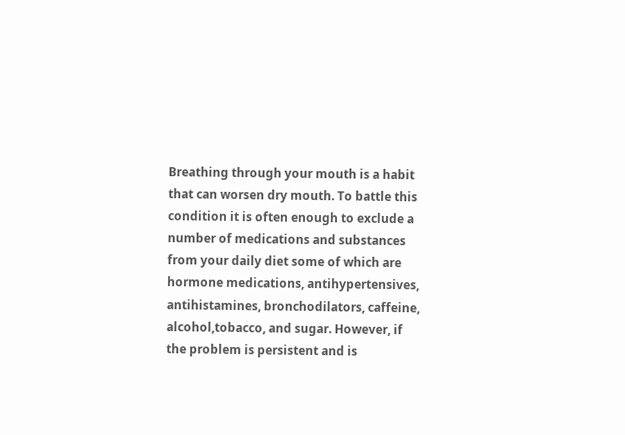Breathing through your mouth is a habit that can worsen dry mouth. To battle this condition it is often enough to exclude a number of medications and substances from your daily diet some of which are hormone medications, antihypertensives, antihistamines, bronchodilators, caffeine, alcohol,tobacco, and sugar. However, if the problem is persistent and is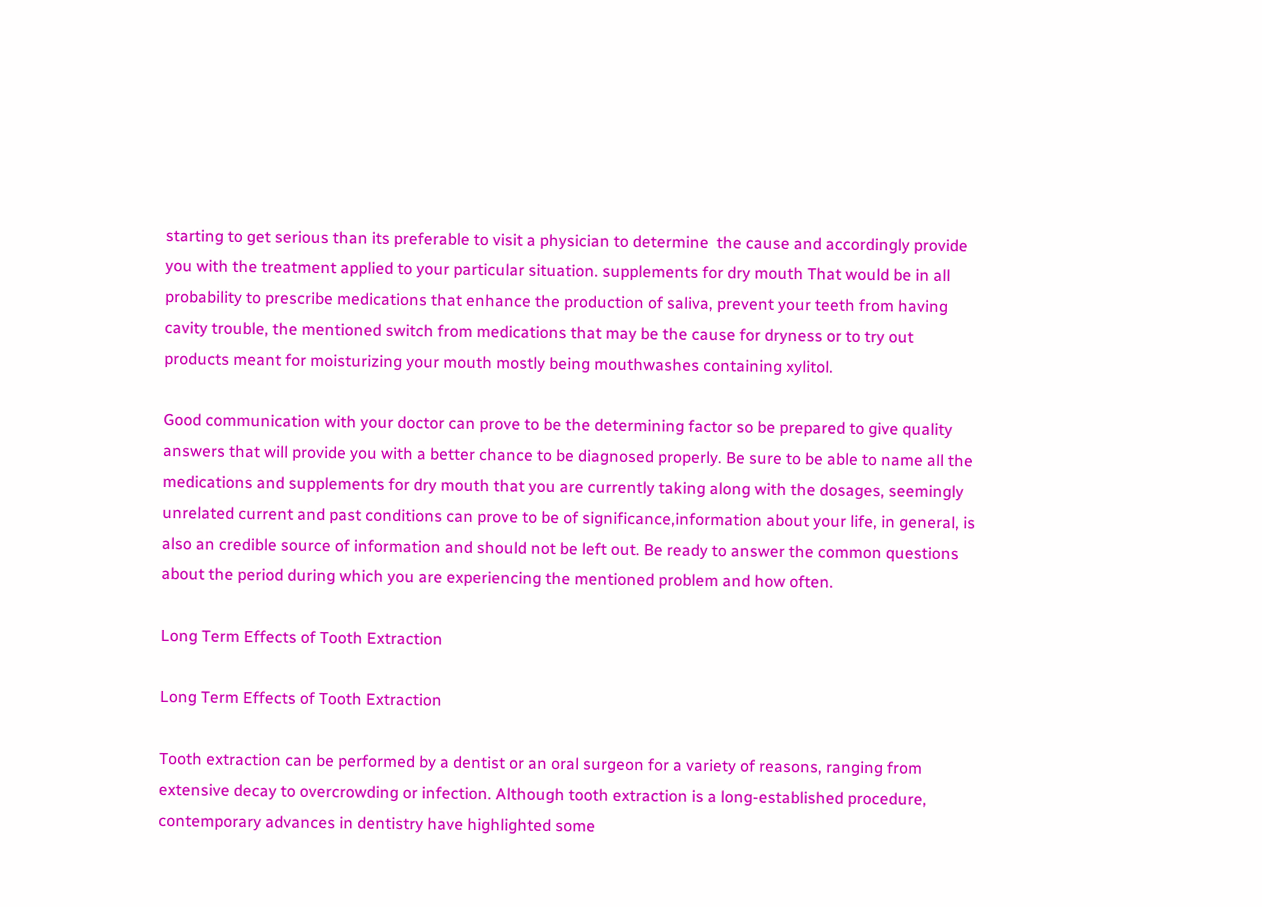starting to get serious than its preferable to visit a physician to determine  the cause and accordingly provide you with the treatment applied to your particular situation. supplements for dry mouth That would be in all probability to prescribe medications that enhance the production of saliva, prevent your teeth from having cavity trouble, the mentioned switch from medications that may be the cause for dryness or to try out products meant for moisturizing your mouth mostly being mouthwashes containing xylitol.

Good communication with your doctor can prove to be the determining factor so be prepared to give quality answers that will provide you with a better chance to be diagnosed properly. Be sure to be able to name all the medications and supplements for dry mouth that you are currently taking along with the dosages, seemingly unrelated current and past conditions can prove to be of significance,information about your life, in general, is also an credible source of information and should not be left out. Be ready to answer the common questions about the period during which you are experiencing the mentioned problem and how often.

Long Term Effects of Tooth Extraction

Long Term Effects of Tooth Extraction

Tooth extraction can be performed by a dentist or an oral surgeon for a variety of reasons, ranging from extensive decay to overcrowding or infection. Although tooth extraction is a long-established procedure, contemporary advances in dentistry have highlighted some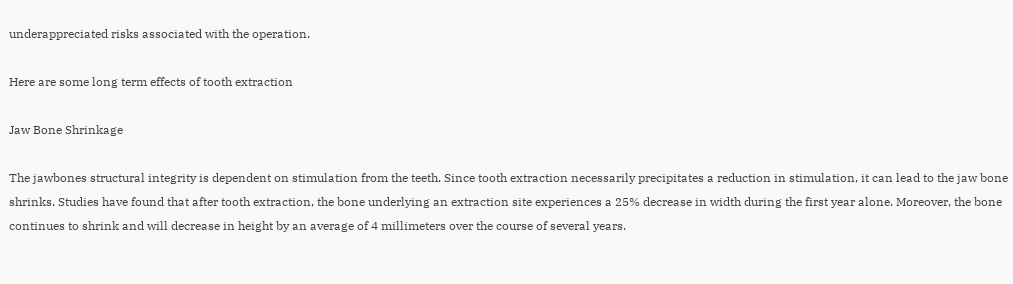underappreciated risks associated with the operation.

Here are some long term effects of tooth extraction

Jaw Bone Shrinkage

The jawbones structural integrity is dependent on stimulation from the teeth. Since tooth extraction necessarily precipitates a reduction in stimulation, it can lead to the jaw bone shrinks. Studies have found that after tooth extraction, the bone underlying an extraction site experiences a 25% decrease in width during the first year alone. Moreover, the bone continues to shrink and will decrease in height by an average of 4 millimeters over the course of several years.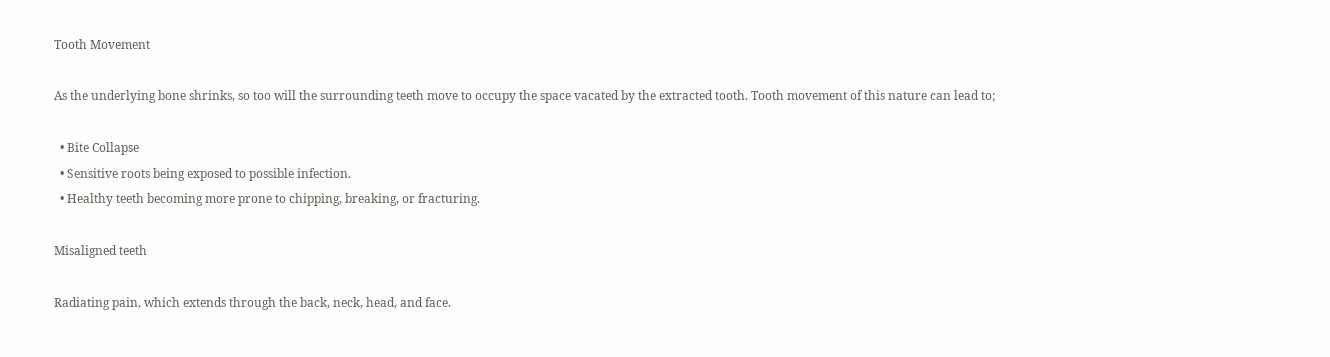Tooth Movement

As the underlying bone shrinks, so too will the surrounding teeth move to occupy the space vacated by the extracted tooth. Tooth movement of this nature can lead to;

  • Bite Collapse
  • Sensitive roots being exposed to possible infection.
  • Healthy teeth becoming more prone to chipping, breaking, or fracturing.

Misaligned teeth

Radiating pain, which extends through the back, neck, head, and face.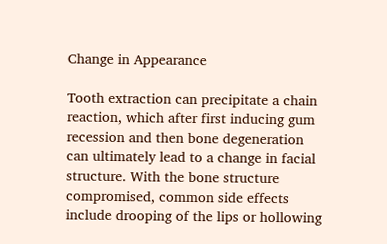Change in Appearance

Tooth extraction can precipitate a chain reaction, which after first inducing gum recession and then bone degeneration can ultimately lead to a change in facial structure. With the bone structure compromised, common side effects include drooping of the lips or hollowing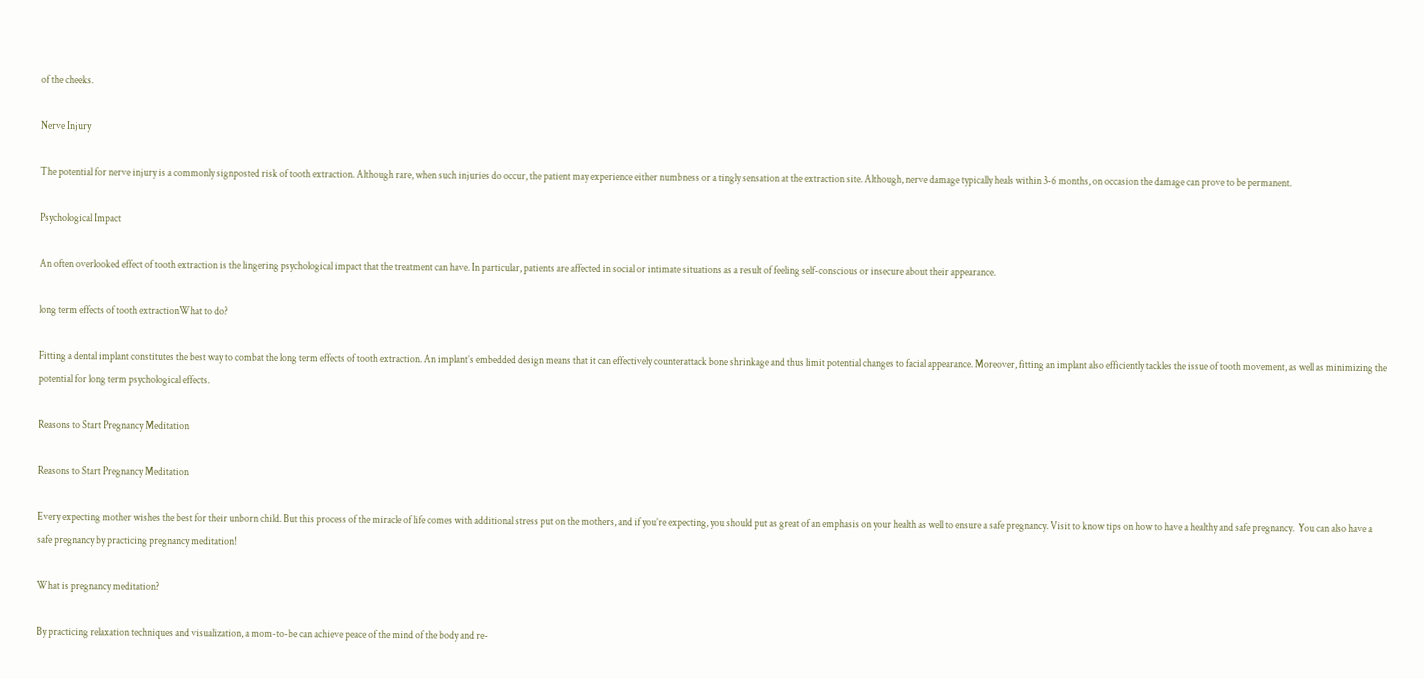of the cheeks.

Nerve Injury

The potential for nerve injury is a commonly signposted risk of tooth extraction. Although rare, when such injuries do occur, the patient may experience either numbness or a tingly sensation at the extraction site. Although, nerve damage typically heals within 3-6 months, on occasion the damage can prove to be permanent.

Psychological Impact

An often overlooked effect of tooth extraction is the lingering psychological impact that the treatment can have. In particular, patients are affected in social or intimate situations as a result of feeling self-conscious or insecure about their appearance.

long term effects of tooth extractionWhat to do?

Fitting a dental implant constitutes the best way to combat the long term effects of tooth extraction. An implant’s embedded design means that it can effectively counterattack bone shrinkage and thus limit potential changes to facial appearance. Moreover, fitting an implant also efficiently tackles the issue of tooth movement, as well as minimizing the potential for long term psychological effects.

Reasons to Start Pregnancy Meditation

Reasons to Start Pregnancy Meditation

Every expecting mother wishes the best for their unborn child. But this process of the miracle of life comes with additional stress put on the mothers, and if you’re expecting, you should put as great of an emphasis on your health as well to ensure a safe pregnancy. Visit to know tips on how to have a healthy and safe pregnancy.  You can also have a safe pregnancy by practicing pregnancy meditation!

What is pregnancy meditation?

By practicing relaxation techniques and visualization, a mom-to-be can achieve peace of the mind of the body and re-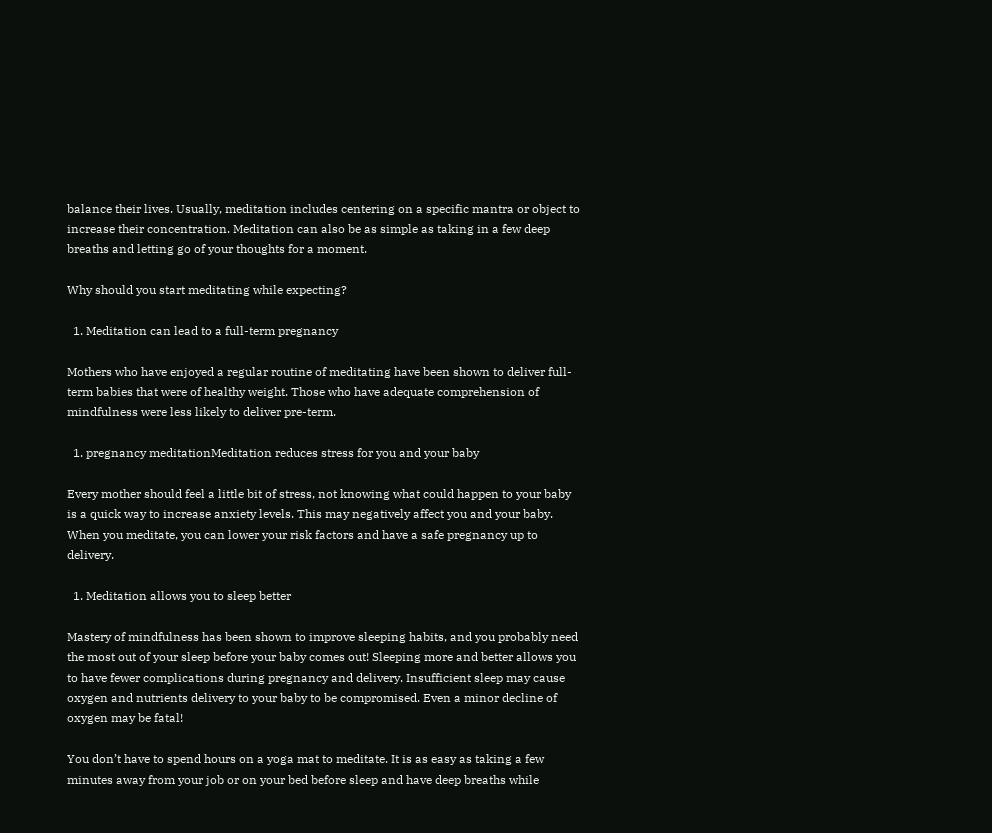balance their lives. Usually, meditation includes centering on a specific mantra or object to increase their concentration. Meditation can also be as simple as taking in a few deep breaths and letting go of your thoughts for a moment.

Why should you start meditating while expecting?

  1. Meditation can lead to a full-term pregnancy

Mothers who have enjoyed a regular routine of meditating have been shown to deliver full-term babies that were of healthy weight. Those who have adequate comprehension of mindfulness were less likely to deliver pre-term.

  1. pregnancy meditationMeditation reduces stress for you and your baby

Every mother should feel a little bit of stress, not knowing what could happen to your baby is a quick way to increase anxiety levels. This may negatively affect you and your baby. When you meditate, you can lower your risk factors and have a safe pregnancy up to delivery.

  1. Meditation allows you to sleep better

Mastery of mindfulness has been shown to improve sleeping habits, and you probably need the most out of your sleep before your baby comes out! Sleeping more and better allows you to have fewer complications during pregnancy and delivery. Insufficient sleep may cause oxygen and nutrients delivery to your baby to be compromised. Even a minor decline of oxygen may be fatal!

You don’t have to spend hours on a yoga mat to meditate. It is as easy as taking a few minutes away from your job or on your bed before sleep and have deep breaths while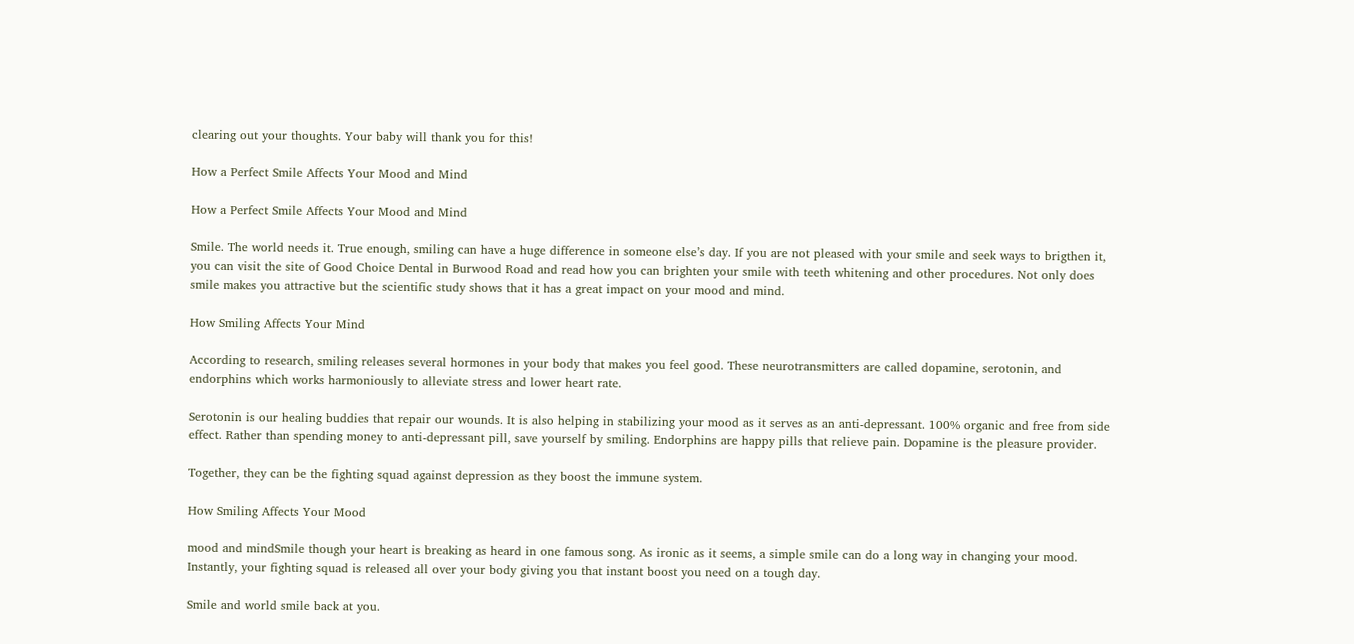clearing out your thoughts. Your baby will thank you for this!

How a Perfect Smile Affects Your Mood and Mind

How a Perfect Smile Affects Your Mood and Mind

Smile. The world needs it. True enough, smiling can have a huge difference in someone else’s day. If you are not pleased with your smile and seek ways to brigthen it, you can visit the site of Good Choice Dental in Burwood Road and read how you can brighten your smile with teeth whitening and other procedures. Not only does smile makes you attractive but the scientific study shows that it has a great impact on your mood and mind.

How Smiling Affects Your Mind

According to research, smiling releases several hormones in your body that makes you feel good. These neurotransmitters are called dopamine, serotonin, and endorphins which works harmoniously to alleviate stress and lower heart rate.

Serotonin is our healing buddies that repair our wounds. It is also helping in stabilizing your mood as it serves as an anti-depressant. 100% organic and free from side effect. Rather than spending money to anti-depressant pill, save yourself by smiling. Endorphins are happy pills that relieve pain. Dopamine is the pleasure provider.

Together, they can be the fighting squad against depression as they boost the immune system.

How Smiling Affects Your Mood

mood and mindSmile though your heart is breaking as heard in one famous song. As ironic as it seems, a simple smile can do a long way in changing your mood. Instantly, your fighting squad is released all over your body giving you that instant boost you need on a tough day.

Smile and world smile back at you.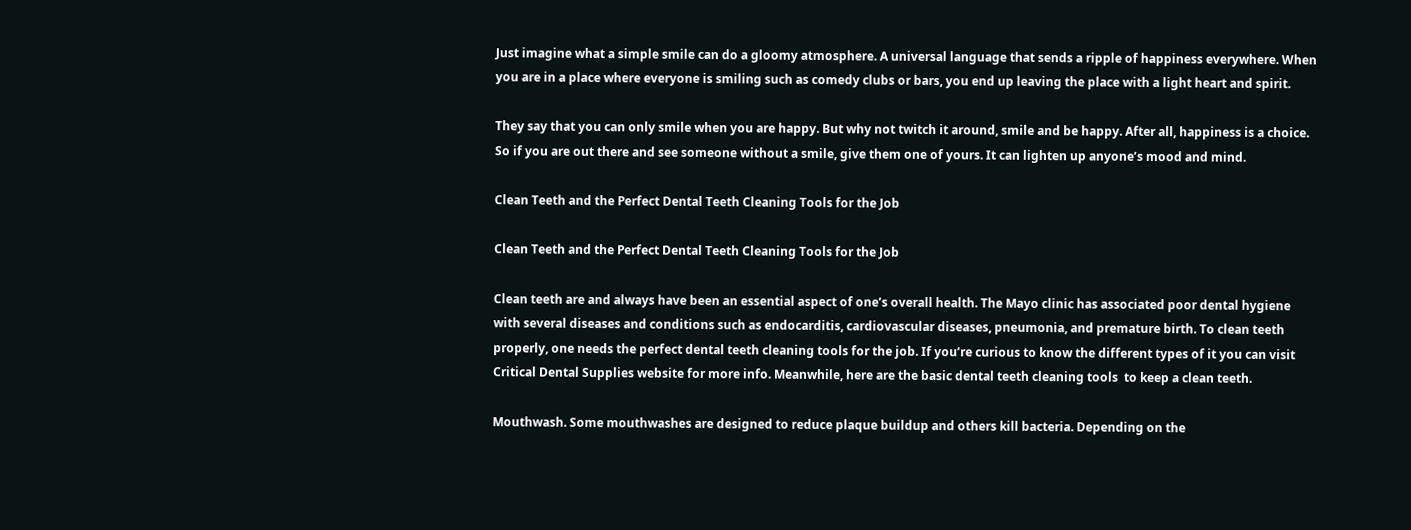Just imagine what a simple smile can do a gloomy atmosphere. A universal language that sends a ripple of happiness everywhere. When you are in a place where everyone is smiling such as comedy clubs or bars, you end up leaving the place with a light heart and spirit.

They say that you can only smile when you are happy. But why not twitch it around, smile and be happy. After all, happiness is a choice. So if you are out there and see someone without a smile, give them one of yours. It can lighten up anyone’s mood and mind.

Clean Teeth and the Perfect Dental Teeth Cleaning Tools for the Job

Clean Teeth and the Perfect Dental Teeth Cleaning Tools for the Job

Clean teeth are and always have been an essential aspect of one’s overall health. The Mayo clinic has associated poor dental hygiene with several diseases and conditions such as endocarditis, cardiovascular diseases, pneumonia, and premature birth. To clean teeth properly, one needs the perfect dental teeth cleaning tools for the job. If you’re curious to know the different types of it you can visit Critical Dental Supplies website for more info. Meanwhile, here are the basic dental teeth cleaning tools  to keep a clean teeth.

Mouthwash. Some mouthwashes are designed to reduce plaque buildup and others kill bacteria. Depending on the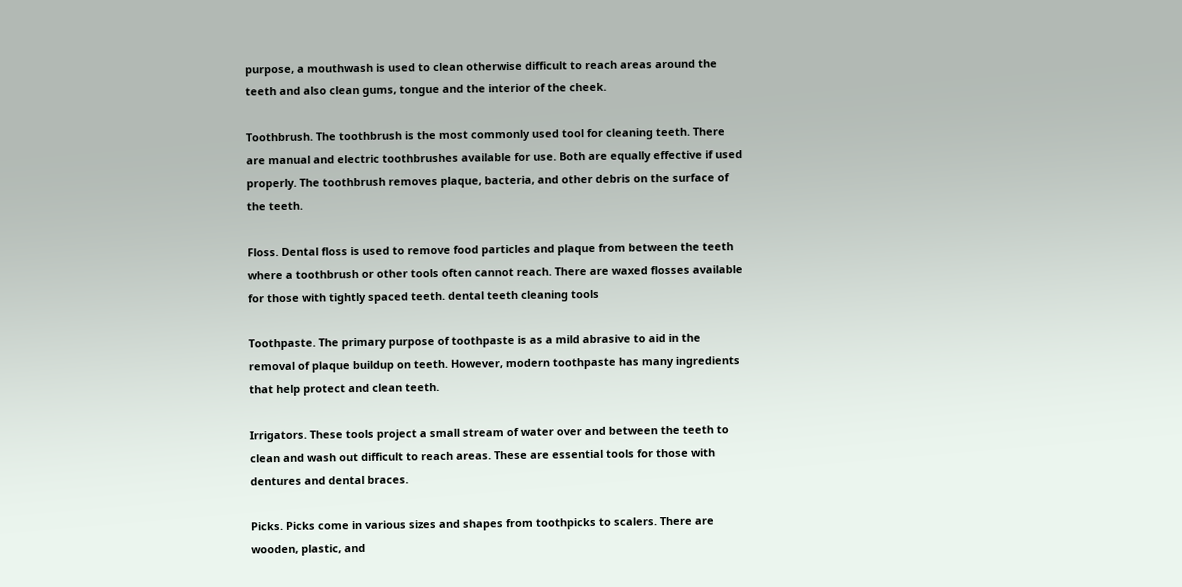purpose, a mouthwash is used to clean otherwise difficult to reach areas around the teeth and also clean gums, tongue and the interior of the cheek.

Toothbrush. The toothbrush is the most commonly used tool for cleaning teeth. There are manual and electric toothbrushes available for use. Both are equally effective if used properly. The toothbrush removes plaque, bacteria, and other debris on the surface of the teeth.

Floss. Dental floss is used to remove food particles and plaque from between the teeth where a toothbrush or other tools often cannot reach. There are waxed flosses available for those with tightly spaced teeth. dental teeth cleaning tools

Toothpaste. The primary purpose of toothpaste is as a mild abrasive to aid in the removal of plaque buildup on teeth. However, modern toothpaste has many ingredients that help protect and clean teeth.

Irrigators. These tools project a small stream of water over and between the teeth to clean and wash out difficult to reach areas. These are essential tools for those with dentures and dental braces.

Picks. Picks come in various sizes and shapes from toothpicks to scalers. There are wooden, plastic, and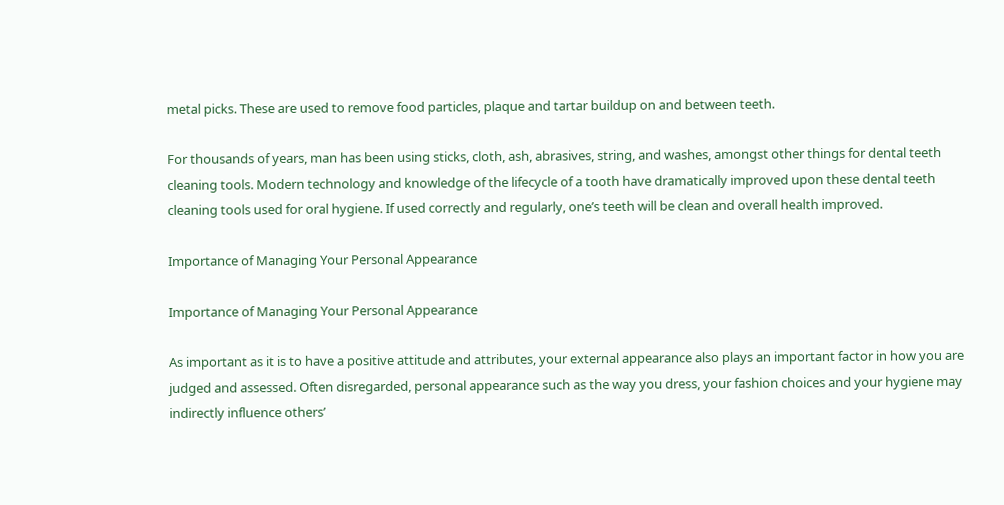metal picks. These are used to remove food particles, plaque and tartar buildup on and between teeth.

For thousands of years, man has been using sticks, cloth, ash, abrasives, string, and washes, amongst other things for dental teeth cleaning tools. Modern technology and knowledge of the lifecycle of a tooth have dramatically improved upon these dental teeth cleaning tools used for oral hygiene. If used correctly and regularly, one’s teeth will be clean and overall health improved.

Importance of Managing Your Personal Appearance

Importance of Managing Your Personal Appearance

As important as it is to have a positive attitude and attributes, your external appearance also plays an important factor in how you are judged and assessed. Often disregarded, personal appearance such as the way you dress, your fashion choices and your hygiene may indirectly influence others’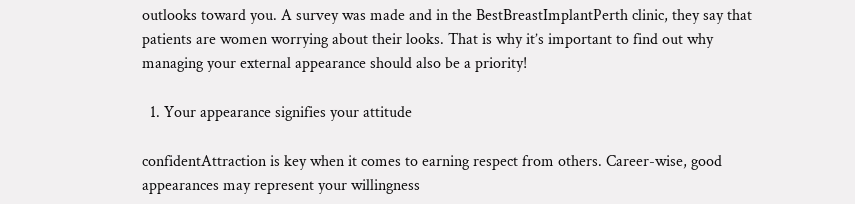outlooks toward you. A survey was made and in the BestBreastImplantPerth clinic, they say that patients are women worrying about their looks. That is why it’s important to find out why managing your external appearance should also be a priority!

  1. Your appearance signifies your attitude

confidentAttraction is key when it comes to earning respect from others. Career-wise, good appearances may represent your willingness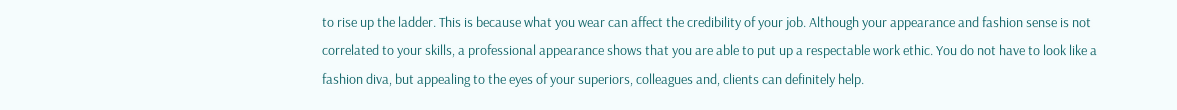to rise up the ladder. This is because what you wear can affect the credibility of your job. Although your appearance and fashion sense is not correlated to your skills, a professional appearance shows that you are able to put up a respectable work ethic. You do not have to look like a fashion diva, but appealing to the eyes of your superiors, colleagues and, clients can definitely help.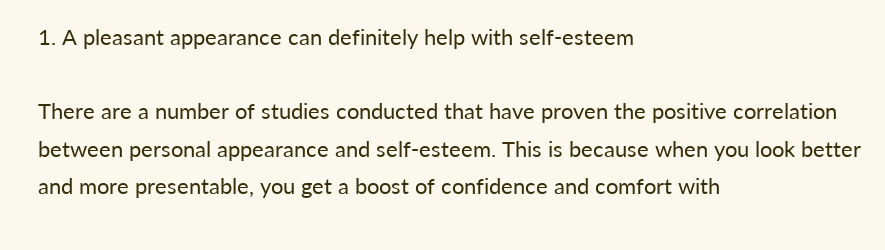1. A pleasant appearance can definitely help with self-esteem

There are a number of studies conducted that have proven the positive correlation between personal appearance and self-esteem. This is because when you look better and more presentable, you get a boost of confidence and comfort with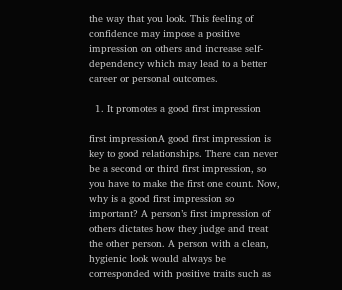the way that you look. This feeling of confidence may impose a positive impression on others and increase self-dependency which may lead to a better career or personal outcomes.

  1. It promotes a good first impression

first impressionA good first impression is key to good relationships. There can never be a second or third first impression, so you have to make the first one count. Now, why is a good first impression so important? A person’s first impression of others dictates how they judge and treat the other person. A person with a clean, hygienic look would always be corresponded with positive traits such as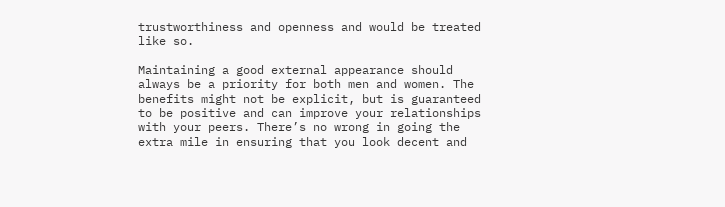trustworthiness and openness and would be treated like so.

Maintaining a good external appearance should always be a priority for both men and women. The benefits might not be explicit, but is guaranteed to be positive and can improve your relationships with your peers. There’s no wrong in going the extra mile in ensuring that you look decent and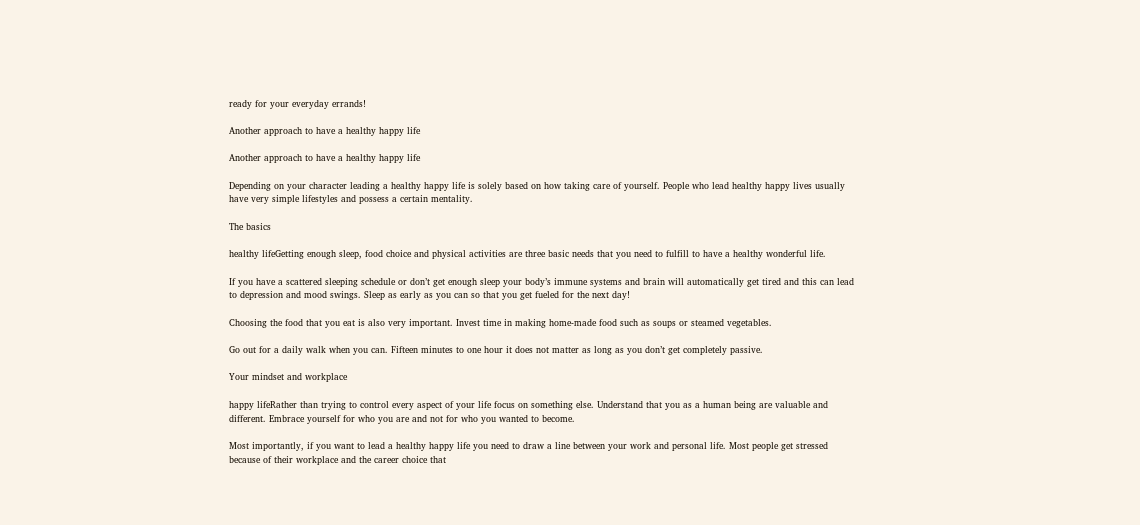ready for your everyday errands!

Another approach to have a healthy happy life

Another approach to have a healthy happy life

Depending on your character leading a healthy happy life is solely based on how taking care of yourself. People who lead healthy happy lives usually have very simple lifestyles and possess a certain mentality.

The basics

healthy lifeGetting enough sleep, food choice and physical activities are three basic needs that you need to fulfill to have a healthy wonderful life.

If you have a scattered sleeping schedule or don’t get enough sleep your body’s immune systems and brain will automatically get tired and this can lead to depression and mood swings. Sleep as early as you can so that you get fueled for the next day!

Choosing the food that you eat is also very important. Invest time in making home-made food such as soups or steamed vegetables.

Go out for a daily walk when you can. Fifteen minutes to one hour it does not matter as long as you don’t get completely passive.

Your mindset and workplace

happy lifeRather than trying to control every aspect of your life focus on something else. Understand that you as a human being are valuable and different. Embrace yourself for who you are and not for who you wanted to become.

Most importantly, if you want to lead a healthy happy life you need to draw a line between your work and personal life. Most people get stressed because of their workplace and the career choice that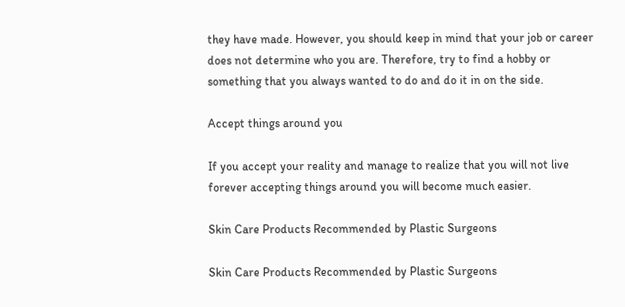they have made. However, you should keep in mind that your job or career does not determine who you are. Therefore, try to find a hobby or something that you always wanted to do and do it in on the side.

Accept things around you

If you accept your reality and manage to realize that you will not live forever accepting things around you will become much easier.

Skin Care Products Recommended by Plastic Surgeons

Skin Care Products Recommended by Plastic Surgeons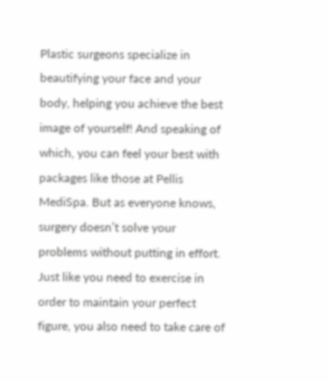Plastic surgeons specialize in beautifying your face and your body, helping you achieve the best image of yourself! And speaking of which, you can feel your best with packages like those at Pellis MediSpa. But as everyone knows, surgery doesn’t solve your problems without putting in effort. Just like you need to exercise in order to maintain your perfect figure, you also need to take care of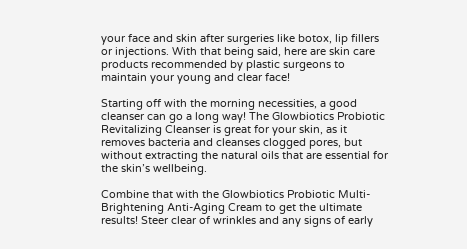your face and skin after surgeries like botox, lip fillers or injections. With that being said, here are skin care products recommended by plastic surgeons to maintain your young and clear face!

Starting off with the morning necessities, a good cleanser can go a long way! The Glowbiotics Probiotic Revitalizing Cleanser is great for your skin, as it removes bacteria and cleanses clogged pores, but without extracting the natural oils that are essential for the skin’s wellbeing.

Combine that with the Glowbiotics Probiotic Multi-Brightening Anti-Aging Cream to get the ultimate results! Steer clear of wrinkles and any signs of early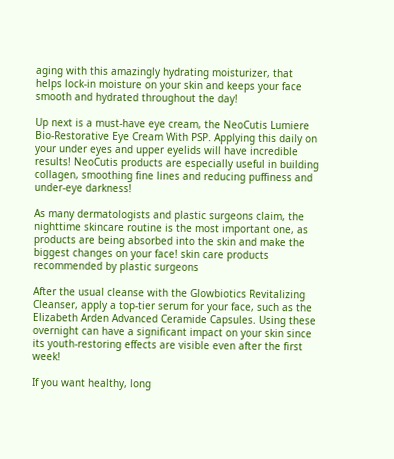aging with this amazingly hydrating moisturizer, that helps lock-in moisture on your skin and keeps your face smooth and hydrated throughout the day!

Up next is a must-have eye cream, the NeoCutis Lumiere Bio-Restorative Eye Cream With PSP. Applying this daily on your under eyes and upper eyelids will have incredible results! NeoCutis products are especially useful in building collagen, smoothing fine lines and reducing puffiness and under-eye darkness!

As many dermatologists and plastic surgeons claim, the nighttime skincare routine is the most important one, as products are being absorbed into the skin and make the biggest changes on your face! skin care products recommended by plastic surgeons

After the usual cleanse with the Glowbiotics Revitalizing Cleanser, apply a top-tier serum for your face, such as the Elizabeth Arden Advanced Ceramide Capsules. Using these overnight can have a significant impact on your skin since its youth-restoring effects are visible even after the first week!

If you want healthy, long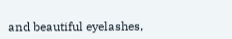and beautiful eyelashes,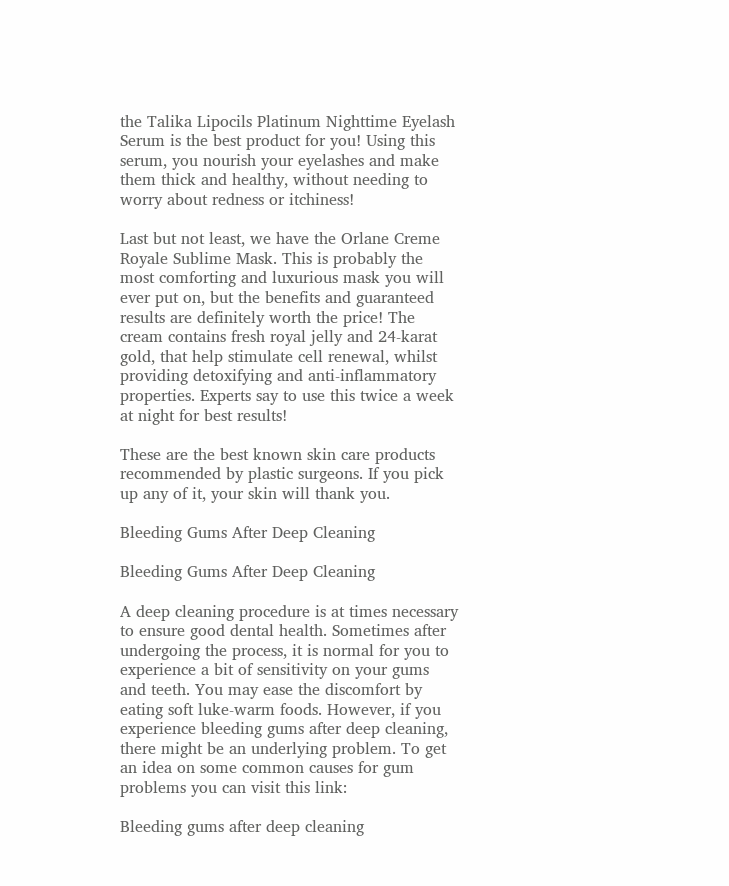the Talika Lipocils Platinum Nighttime Eyelash Serum is the best product for you! Using this serum, you nourish your eyelashes and make them thick and healthy, without needing to worry about redness or itchiness!

Last but not least, we have the Orlane Creme Royale Sublime Mask. This is probably the most comforting and luxurious mask you will ever put on, but the benefits and guaranteed results are definitely worth the price! The cream contains fresh royal jelly and 24-karat gold, that help stimulate cell renewal, whilst providing detoxifying and anti-inflammatory properties. Experts say to use this twice a week at night for best results!

These are the best known skin care products recommended by plastic surgeons. If you pick up any of it, your skin will thank you.

Bleeding Gums After Deep Cleaning

Bleeding Gums After Deep Cleaning

A deep cleaning procedure is at times necessary to ensure good dental health. Sometimes after undergoing the process, it is normal for you to experience a bit of sensitivity on your gums and teeth. You may ease the discomfort by eating soft luke-warm foods. However, if you experience bleeding gums after deep cleaning, there might be an underlying problem. To get an idea on some common causes for gum problems you can visit this link:

Bleeding gums after deep cleaning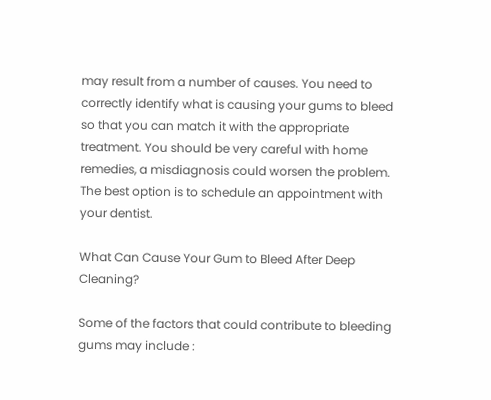may result from a number of causes. You need to correctly identify what is causing your gums to bleed so that you can match it with the appropriate treatment. You should be very careful with home remedies, a misdiagnosis could worsen the problem. The best option is to schedule an appointment with your dentist.

What Can Cause Your Gum to Bleed After Deep Cleaning?

Some of the factors that could contribute to bleeding gums may include :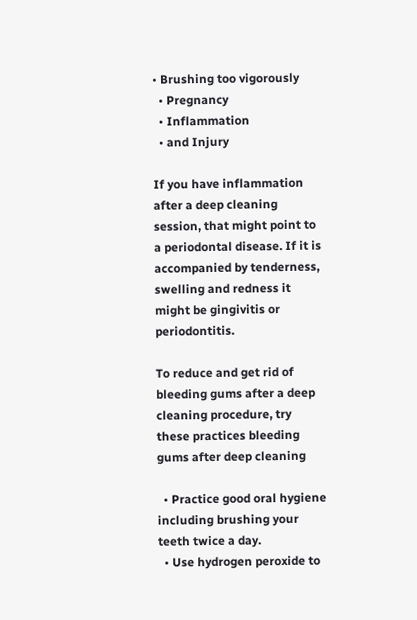• Brushing too vigorously
  • Pregnancy
  • Inflammation
  • and Injury

If you have inflammation after a deep cleaning session, that might point to a periodontal disease. If it is accompanied by tenderness, swelling and redness it might be gingivitis or periodontitis.

To reduce and get rid of bleeding gums after a deep cleaning procedure, try these practices bleeding gums after deep cleaning

  • Practice good oral hygiene including brushing your teeth twice a day.
  • Use hydrogen peroxide to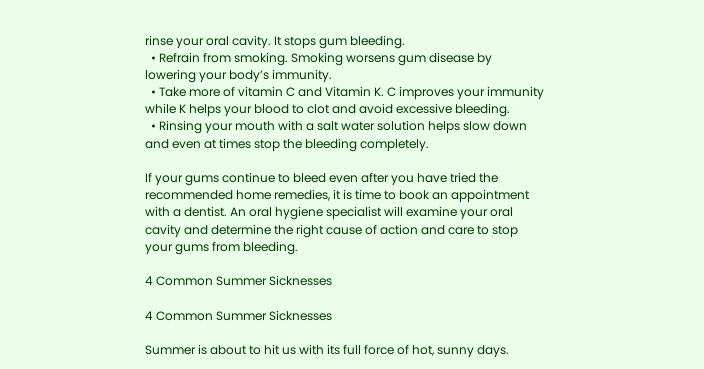rinse your oral cavity. It stops gum bleeding.
  • Refrain from smoking. Smoking worsens gum disease by lowering your body’s immunity.
  • Take more of vitamin C and Vitamin K. C improves your immunity while K helps your blood to clot and avoid excessive bleeding.
  • Rinsing your mouth with a salt water solution helps slow down and even at times stop the bleeding completely.

If your gums continue to bleed even after you have tried the recommended home remedies, it is time to book an appointment with a dentist. An oral hygiene specialist will examine your oral cavity and determine the right cause of action and care to stop your gums from bleeding.

4 Common Summer Sicknesses

4 Common Summer Sicknesses

Summer is about to hit us with its full force of hot, sunny days.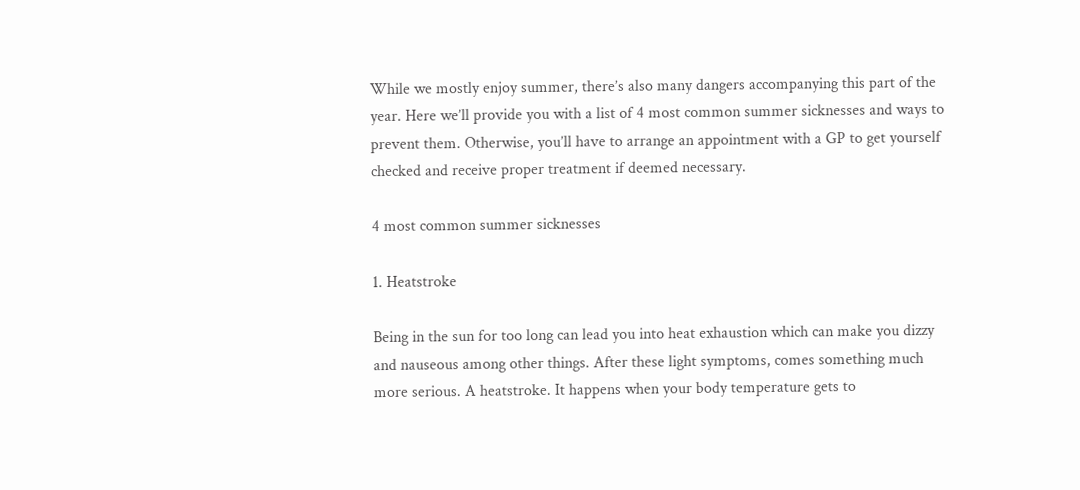While we mostly enjoy summer, there’s also many dangers accompanying this part of the year. Here we’ll provide you with a list of 4 most common summer sicknesses and ways to prevent them. Otherwise, you’ll have to arrange an appointment with a GP to get yourself checked and receive proper treatment if deemed necessary.

4 most common summer sicknesses

1. Heatstroke

Being in the sun for too long can lead you into heat exhaustion which can make you dizzy and nauseous among other things. After these light symptoms, comes something much more serious. A heatstroke. It happens when your body temperature gets to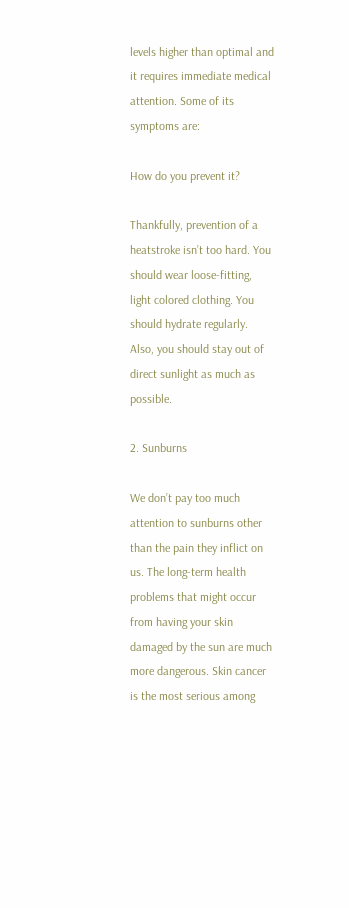levels higher than optimal and it requires immediate medical attention. Some of its symptoms are:

How do you prevent it?

Thankfully, prevention of a heatstroke isn’t too hard. You should wear loose-fitting, light colored clothing. You should hydrate regularly. Also, you should stay out of direct sunlight as much as possible.

2. Sunburns

We don’t pay too much attention to sunburns other than the pain they inflict on us. The long-term health problems that might occur from having your skin damaged by the sun are much more dangerous. Skin cancer is the most serious among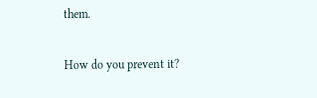them.

How do you prevent it?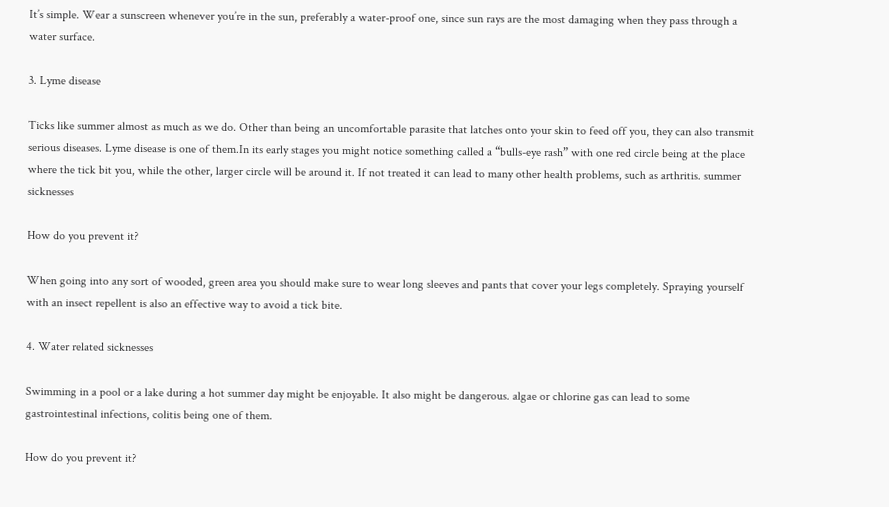It’s simple. Wear a sunscreen whenever you’re in the sun, preferably a water-proof one, since sun rays are the most damaging when they pass through a water surface.

3. Lyme disease

Ticks like summer almost as much as we do. Other than being an uncomfortable parasite that latches onto your skin to feed off you, they can also transmit serious diseases. Lyme disease is one of them.In its early stages you might notice something called a “bulls-eye rash” with one red circle being at the place where the tick bit you, while the other, larger circle will be around it. If not treated it can lead to many other health problems, such as arthritis. summer sicknesses

How do you prevent it?

When going into any sort of wooded, green area you should make sure to wear long sleeves and pants that cover your legs completely. Spraying yourself with an insect repellent is also an effective way to avoid a tick bite.

4. Water related sicknesses

Swimming in a pool or a lake during a hot summer day might be enjoyable. It also might be dangerous. algae or chlorine gas can lead to some gastrointestinal infections, colitis being one of them.

How do you prevent it?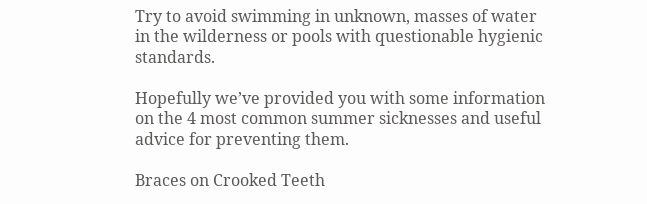Try to avoid swimming in unknown, masses of water in the wilderness or pools with questionable hygienic standards.

Hopefully we’ve provided you with some information on the 4 most common summer sicknesses and useful advice for preventing them.

Braces on Crooked Teeth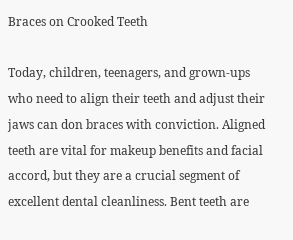Braces on Crooked Teeth

Today, children, teenagers, and grown-ups who need to align their teeth and adjust their jaws can don braces with conviction. Aligned teeth are vital for makeup benefits and facial accord, but they are a crucial segment of excellent dental cleanliness. Bent teeth are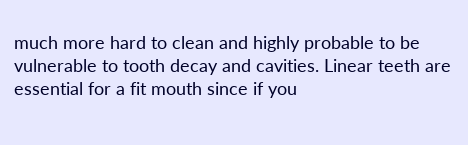much more hard to clean and highly probable to be vulnerable to tooth decay and cavities. Linear teeth are essential for a fit mouth since if you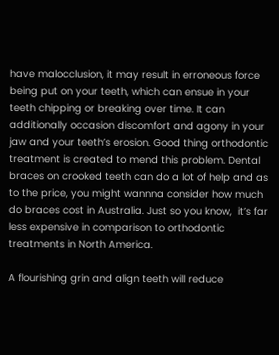have malocclusion, it may result in erroneous force being put on your teeth, which can ensue in your teeth chipping or breaking over time. It can additionally occasion discomfort and agony in your jaw and your teeth’s erosion. Good thing orthodontic treatment is created to mend this problem. Dental braces on crooked teeth can do a lot of help and as to the price, you might wannna consider how much do braces cost in Australia. Just so you know,  it’s far less expensive in comparison to orthodontic treatments in North America.

A flourishing grin and align teeth will reduce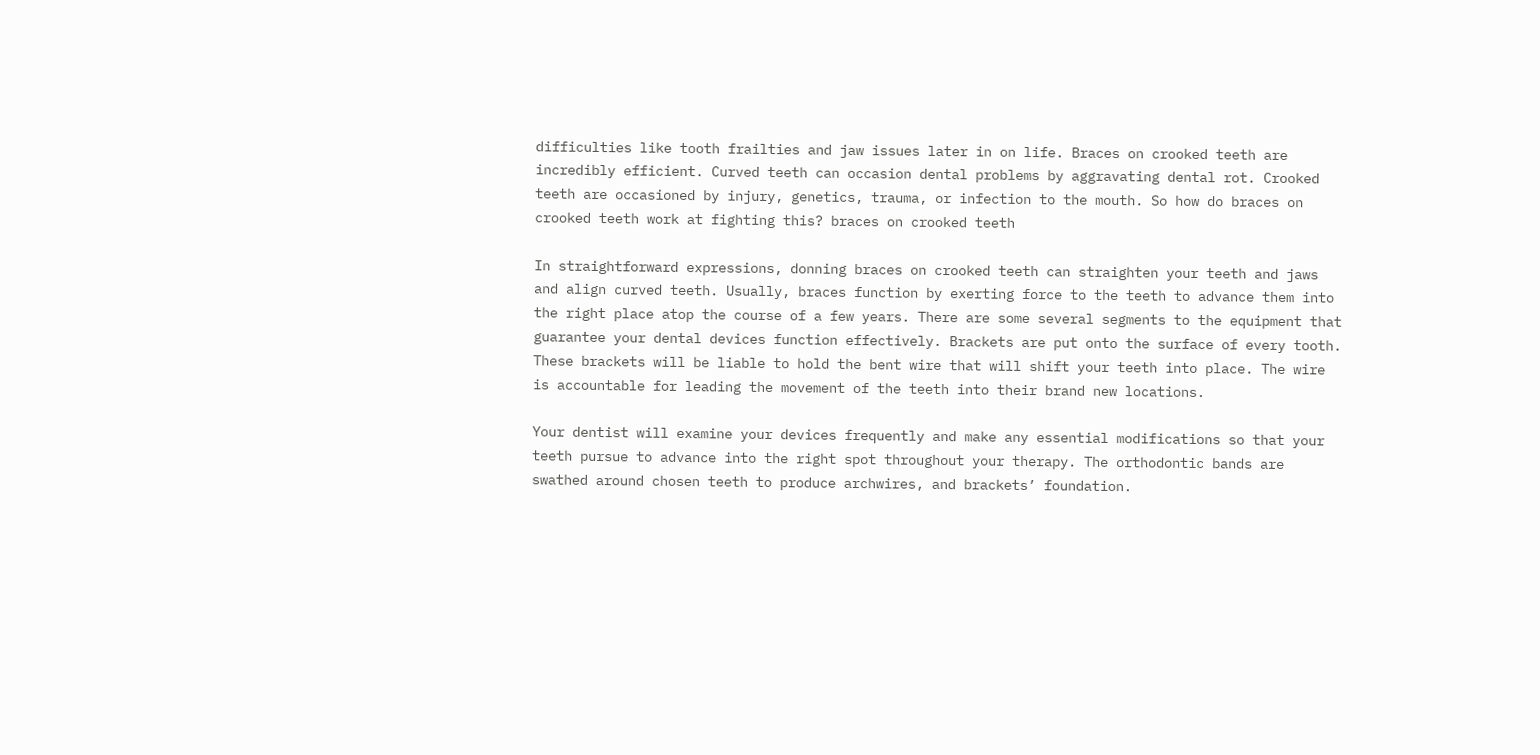difficulties like tooth frailties and jaw issues later in on life. Braces on crooked teeth are incredibly efficient. Curved teeth can occasion dental problems by aggravating dental rot. Crooked teeth are occasioned by injury, genetics, trauma, or infection to the mouth. So how do braces on crooked teeth work at fighting this? braces on crooked teeth

In straightforward expressions, donning braces on crooked teeth can straighten your teeth and jaws and align curved teeth. Usually, braces function by exerting force to the teeth to advance them into the right place atop the course of a few years. There are some several segments to the equipment that guarantee your dental devices function effectively. Brackets are put onto the surface of every tooth. These brackets will be liable to hold the bent wire that will shift your teeth into place. The wire is accountable for leading the movement of the teeth into their brand new locations.

Your dentist will examine your devices frequently and make any essential modifications so that your teeth pursue to advance into the right spot throughout your therapy. The orthodontic bands are swathed around chosen teeth to produce archwires, and brackets’ foundation.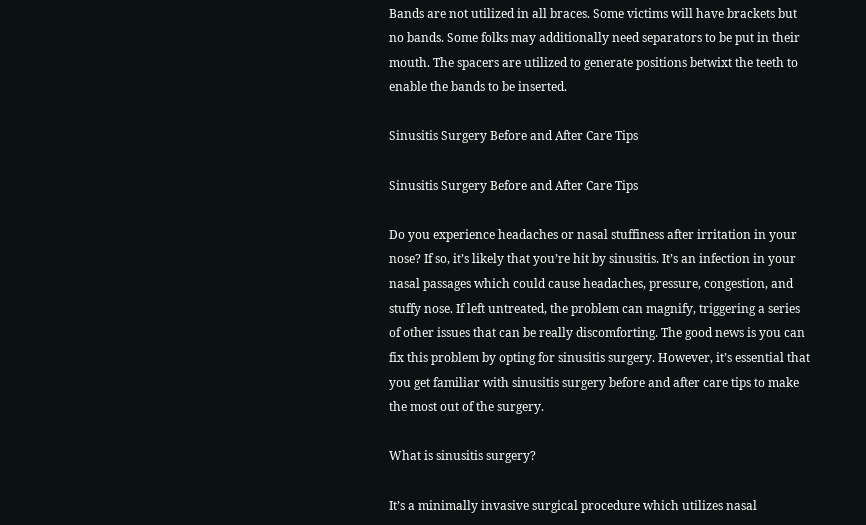Bands are not utilized in all braces. Some victims will have brackets but no bands. Some folks may additionally need separators to be put in their mouth. The spacers are utilized to generate positions betwixt the teeth to enable the bands to be inserted.

Sinusitis Surgery Before and After Care Tips

Sinusitis Surgery Before and After Care Tips

Do you experience headaches or nasal stuffiness after irritation in your nose? If so, it’s likely that you’re hit by sinusitis. It’s an infection in your nasal passages which could cause headaches, pressure, congestion, and stuffy nose. If left untreated, the problem can magnify, triggering a series of other issues that can be really discomforting. The good news is you can fix this problem by opting for sinusitis surgery. However, it’s essential that you get familiar with sinusitis surgery before and after care tips to make the most out of the surgery.

What is sinusitis surgery?

It’s a minimally invasive surgical procedure which utilizes nasal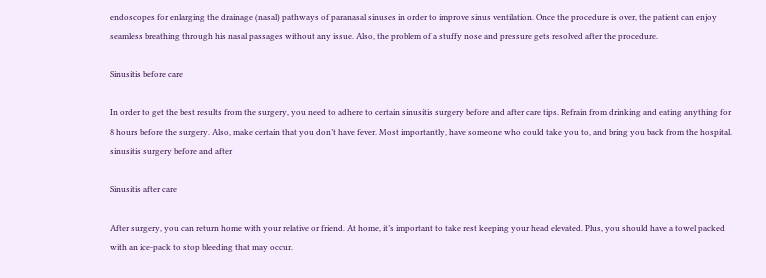endoscopes for enlarging the drainage (nasal) pathways of paranasal sinuses in order to improve sinus ventilation. Once the procedure is over, the patient can enjoy seamless breathing through his nasal passages without any issue. Also, the problem of a stuffy nose and pressure gets resolved after the procedure.

Sinusitis before care

In order to get the best results from the surgery, you need to adhere to certain sinusitis surgery before and after care tips. Refrain from drinking and eating anything for 8 hours before the surgery. Also, make certain that you don’t have fever. Most importantly, have someone who could take you to, and bring you back from the hospital. sinusitis surgery before and after

Sinusitis after care

After surgery, you can return home with your relative or friend. At home, it’s important to take rest keeping your head elevated. Plus, you should have a towel packed with an ice-pack to stop bleeding that may occur.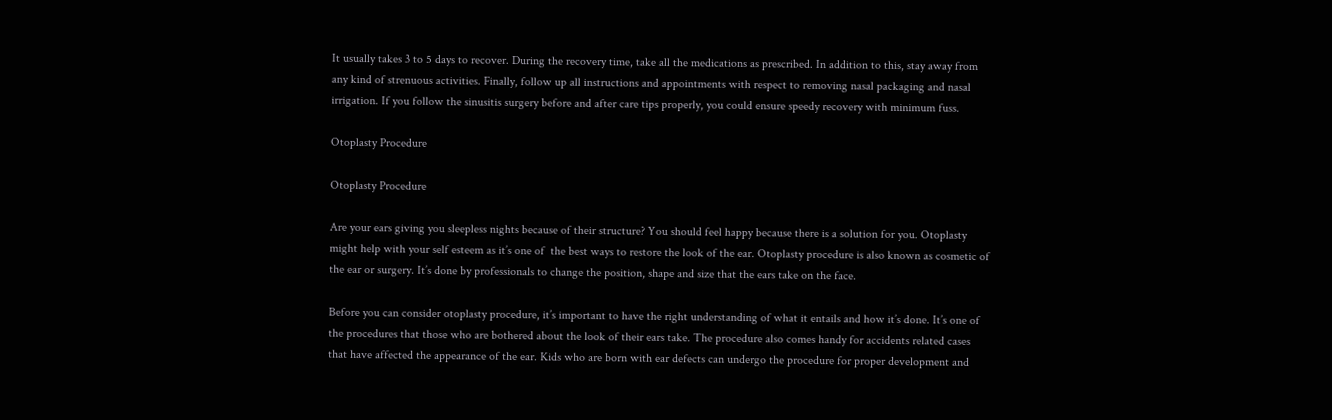It usually takes 3 to 5 days to recover. During the recovery time, take all the medications as prescribed. In addition to this, stay away from any kind of strenuous activities. Finally, follow up all instructions and appointments with respect to removing nasal packaging and nasal irrigation. If you follow the sinusitis surgery before and after care tips properly, you could ensure speedy recovery with minimum fuss.

Otoplasty Procedure

Otoplasty Procedure

Are your ears giving you sleepless nights because of their structure? You should feel happy because there is a solution for you. Otoplasty might help with your self esteem as it’s one of  the best ways to restore the look of the ear. Otoplasty procedure is also known as cosmetic of the ear or surgery. It’s done by professionals to change the position, shape and size that the ears take on the face.

Before you can consider otoplasty procedure, it’s important to have the right understanding of what it entails and how it’s done. It’s one of the procedures that those who are bothered about the look of their ears take. The procedure also comes handy for accidents related cases that have affected the appearance of the ear. Kids who are born with ear defects can undergo the procedure for proper development and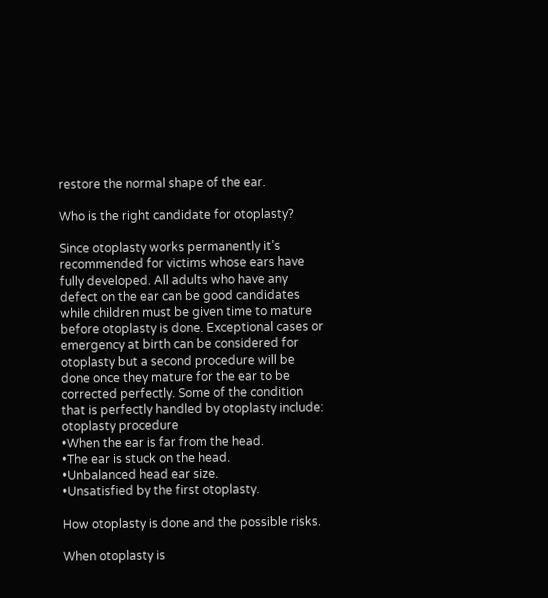restore the normal shape of the ear.

Who is the right candidate for otoplasty?

Since otoplasty works permanently it’s recommended for victims whose ears have fully developed. All adults who have any defect on the ear can be good candidates while children must be given time to mature before otoplasty is done. Exceptional cases or emergency at birth can be considered for otoplasty but a second procedure will be done once they mature for the ear to be corrected perfectly. Some of the condition that is perfectly handled by otoplasty include: otoplasty procedure
•When the ear is far from the head.
•The ear is stuck on the head.
•Unbalanced head ear size.
•Unsatisfied by the first otoplasty.

How otoplasty is done and the possible risks.

When otoplasty is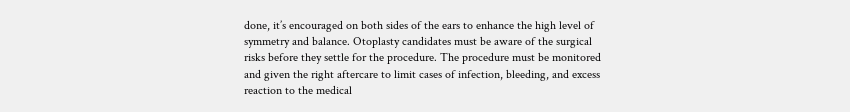done, it’s encouraged on both sides of the ears to enhance the high level of symmetry and balance. Otoplasty candidates must be aware of the surgical risks before they settle for the procedure. The procedure must be monitored and given the right aftercare to limit cases of infection, bleeding, and excess reaction to the medical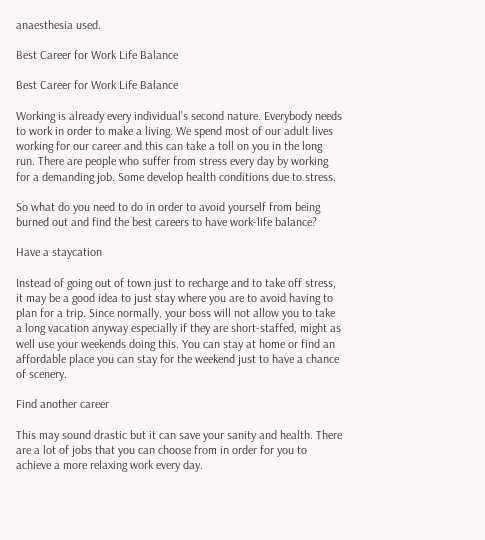anaesthesia used.

Best Career for Work Life Balance

Best Career for Work Life Balance

Working is already every individual’s second nature. Everybody needs to work in order to make a living. We spend most of our adult lives working for our career and this can take a toll on you in the long run. There are people who suffer from stress every day by working for a demanding job. Some develop health conditions due to stress.

So what do you need to do in order to avoid yourself from being burned out and find the best careers to have work-life balance?

Have a staycation

Instead of going out of town just to recharge and to take off stress, it may be a good idea to just stay where you are to avoid having to plan for a trip. Since normally, your boss will not allow you to take a long vacation anyway especially if they are short-staffed, might as well use your weekends doing this. You can stay at home or find an affordable place you can stay for the weekend just to have a chance of scenery.

Find another career

This may sound drastic but it can save your sanity and health. There are a lot of jobs that you can choose from in order for you to achieve a more relaxing work every day.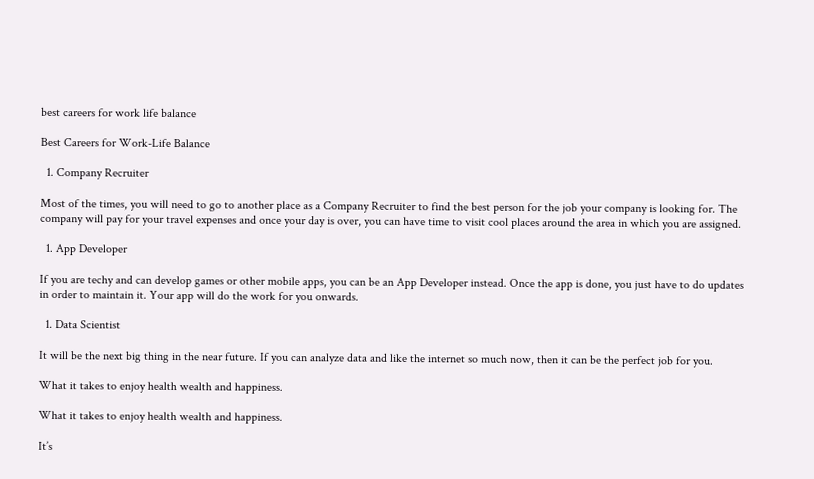best careers for work life balance

Best Careers for Work-Life Balance

  1. Company Recruiter

Most of the times, you will need to go to another place as a Company Recruiter to find the best person for the job your company is looking for. The company will pay for your travel expenses and once your day is over, you can have time to visit cool places around the area in which you are assigned.

  1. App Developer

If you are techy and can develop games or other mobile apps, you can be an App Developer instead. Once the app is done, you just have to do updates in order to maintain it. Your app will do the work for you onwards.

  1. Data Scientist

It will be the next big thing in the near future. If you can analyze data and like the internet so much now, then it can be the perfect job for you.

What it takes to enjoy health wealth and happiness.

What it takes to enjoy health wealth and happiness.

It’s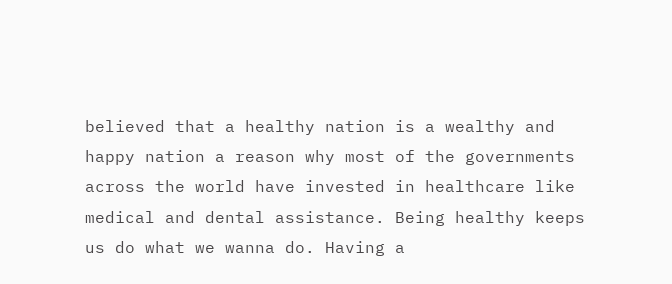believed that a healthy nation is a wealthy and happy nation a reason why most of the governments across the world have invested in healthcare like medical and dental assistance. Being healthy keeps us do what we wanna do. Having a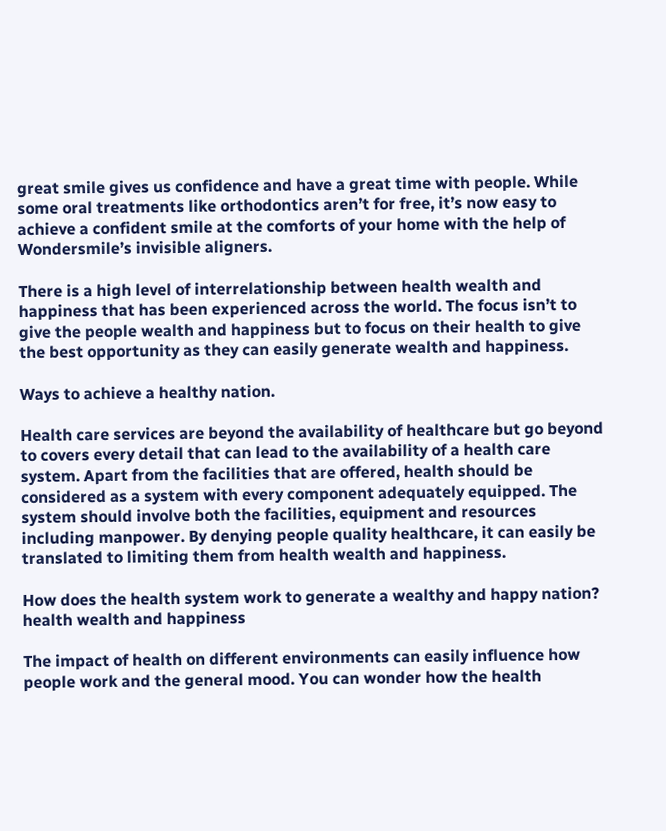great smile gives us confidence and have a great time with people. While some oral treatments like orthodontics aren’t for free, it’s now easy to achieve a confident smile at the comforts of your home with the help of Wondersmile’s invisible aligners.

There is a high level of interrelationship between health wealth and happiness that has been experienced across the world. The focus isn’t to give the people wealth and happiness but to focus on their health to give the best opportunity as they can easily generate wealth and happiness.

Ways to achieve a healthy nation.

Health care services are beyond the availability of healthcare but go beyond to covers every detail that can lead to the availability of a health care system. Apart from the facilities that are offered, health should be considered as a system with every component adequately equipped. The system should involve both the facilities, equipment and resources including manpower. By denying people quality healthcare, it can easily be translated to limiting them from health wealth and happiness.

How does the health system work to generate a wealthy and happy nation? health wealth and happiness

The impact of health on different environments can easily influence how people work and the general mood. You can wonder how the health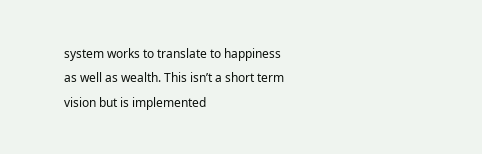system works to translate to happiness as well as wealth. This isn’t a short term vision but is implemented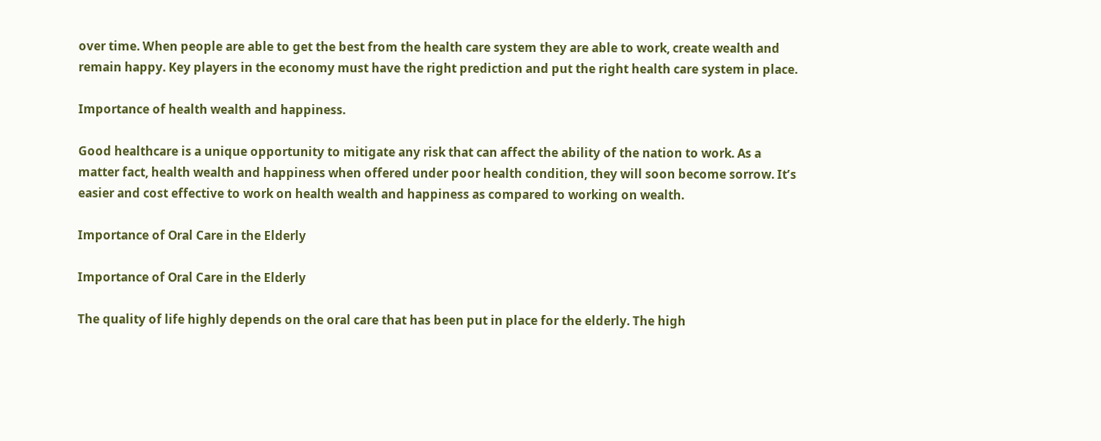over time. When people are able to get the best from the health care system they are able to work, create wealth and remain happy. Key players in the economy must have the right prediction and put the right health care system in place.

Importance of health wealth and happiness.

Good healthcare is a unique opportunity to mitigate any risk that can affect the ability of the nation to work. As a matter fact, health wealth and happiness when offered under poor health condition, they will soon become sorrow. It’s easier and cost effective to work on health wealth and happiness as compared to working on wealth.

Importance of Oral Care in the Elderly

Importance of Oral Care in the Elderly

The quality of life highly depends on the oral care that has been put in place for the elderly. The high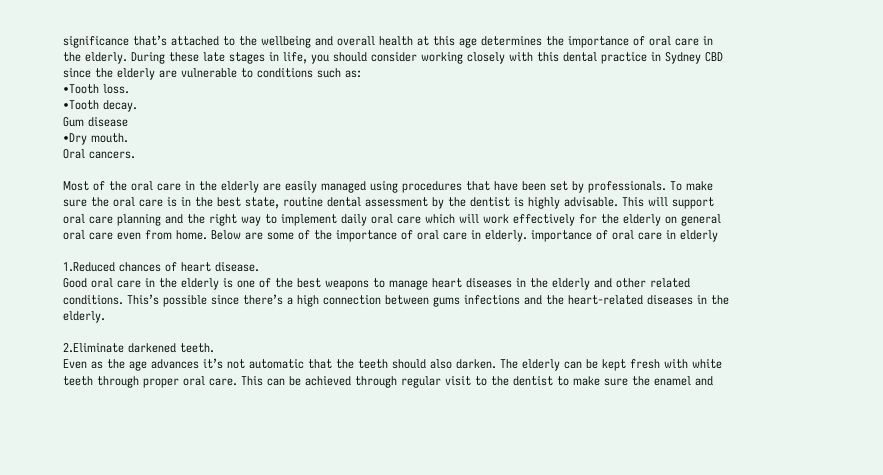significance that’s attached to the wellbeing and overall health at this age determines the importance of oral care in the elderly. During these late stages in life, you should consider working closely with this dental practice in Sydney CBD since the elderly are vulnerable to conditions such as:
•Tooth loss.
•Tooth decay.
Gum disease
•Dry mouth.
Oral cancers.

Most of the oral care in the elderly are easily managed using procedures that have been set by professionals. To make sure the oral care is in the best state, routine dental assessment by the dentist is highly advisable. This will support oral care planning and the right way to implement daily oral care which will work effectively for the elderly on general oral care even from home. Below are some of the importance of oral care in elderly. importance of oral care in elderly

1.Reduced chances of heart disease.
Good oral care in the elderly is one of the best weapons to manage heart diseases in the elderly and other related conditions. This’s possible since there’s a high connection between gums infections and the heart-related diseases in the elderly.

2.Eliminate darkened teeth.
Even as the age advances it’s not automatic that the teeth should also darken. The elderly can be kept fresh with white teeth through proper oral care. This can be achieved through regular visit to the dentist to make sure the enamel and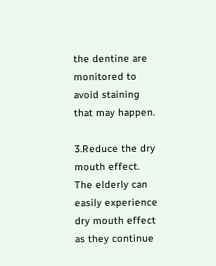the dentine are monitored to avoid staining that may happen.

3.Reduce the dry mouth effect.
The elderly can easily experience dry mouth effect as they continue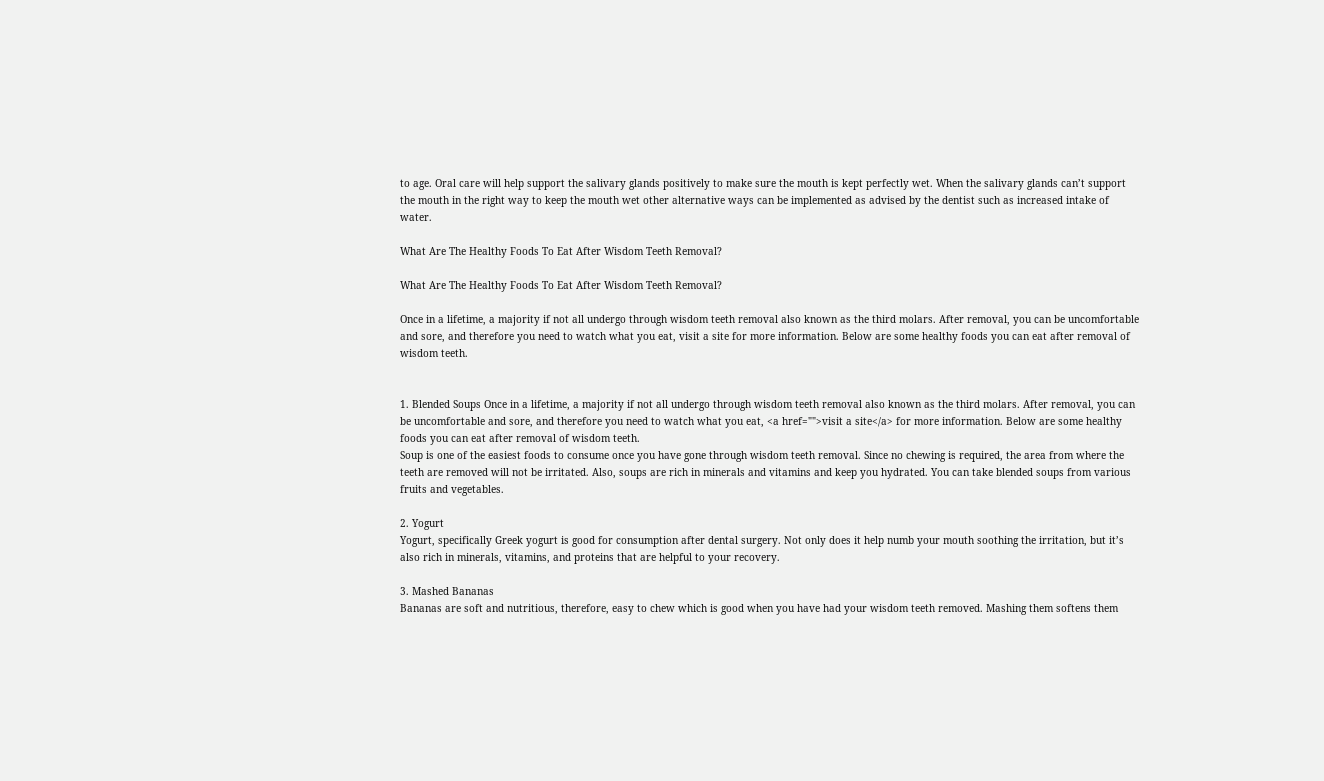to age. Oral care will help support the salivary glands positively to make sure the mouth is kept perfectly wet. When the salivary glands can’t support the mouth in the right way to keep the mouth wet other alternative ways can be implemented as advised by the dentist such as increased intake of water.

What Are The Healthy Foods To Eat After Wisdom Teeth Removal?

What Are The Healthy Foods To Eat After Wisdom Teeth Removal?

Once in a lifetime, a majority if not all undergo through wisdom teeth removal also known as the third molars. After removal, you can be uncomfortable and sore, and therefore you need to watch what you eat, visit a site for more information. Below are some healthy foods you can eat after removal of wisdom teeth.


1. Blended Soups Once in a lifetime, a majority if not all undergo through wisdom teeth removal also known as the third molars. After removal, you can be uncomfortable and sore, and therefore you need to watch what you eat, <a href="">visit a site</a> for more information. Below are some healthy foods you can eat after removal of wisdom teeth.
Soup is one of the easiest foods to consume once you have gone through wisdom teeth removal. Since no chewing is required, the area from where the teeth are removed will not be irritated. Also, soups are rich in minerals and vitamins and keep you hydrated. You can take blended soups from various fruits and vegetables.

2. Yogurt
Yogurt, specifically Greek yogurt is good for consumption after dental surgery. Not only does it help numb your mouth soothing the irritation, but it’s also rich in minerals, vitamins, and proteins that are helpful to your recovery.

3. Mashed Bananas
Bananas are soft and nutritious, therefore, easy to chew which is good when you have had your wisdom teeth removed. Mashing them softens them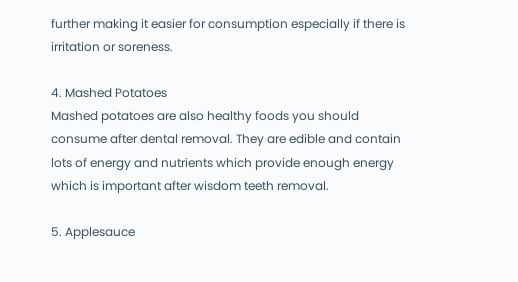further making it easier for consumption especially if there is irritation or soreness.

4. Mashed Potatoes
Mashed potatoes are also healthy foods you should consume after dental removal. They are edible and contain lots of energy and nutrients which provide enough energy which is important after wisdom teeth removal.

5. Applesauce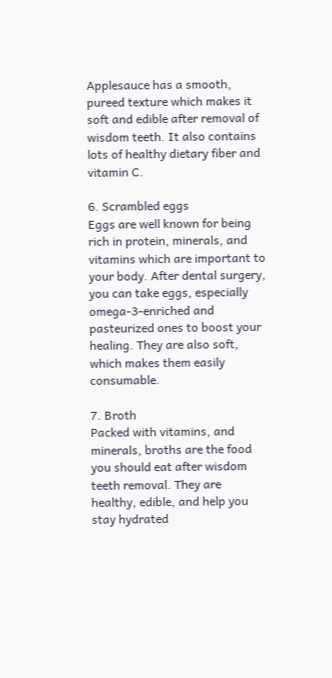Applesauce has a smooth, pureed texture which makes it soft and edible after removal of wisdom teeth. It also contains lots of healthy dietary fiber and vitamin C.

6. Scrambled eggs
Eggs are well known for being rich in protein, minerals, and vitamins which are important to your body. After dental surgery, you can take eggs, especially omega-3-enriched and pasteurized ones to boost your healing. They are also soft, which makes them easily consumable.

7. Broth
Packed with vitamins, and minerals, broths are the food you should eat after wisdom teeth removal. They are healthy, edible, and help you stay hydrated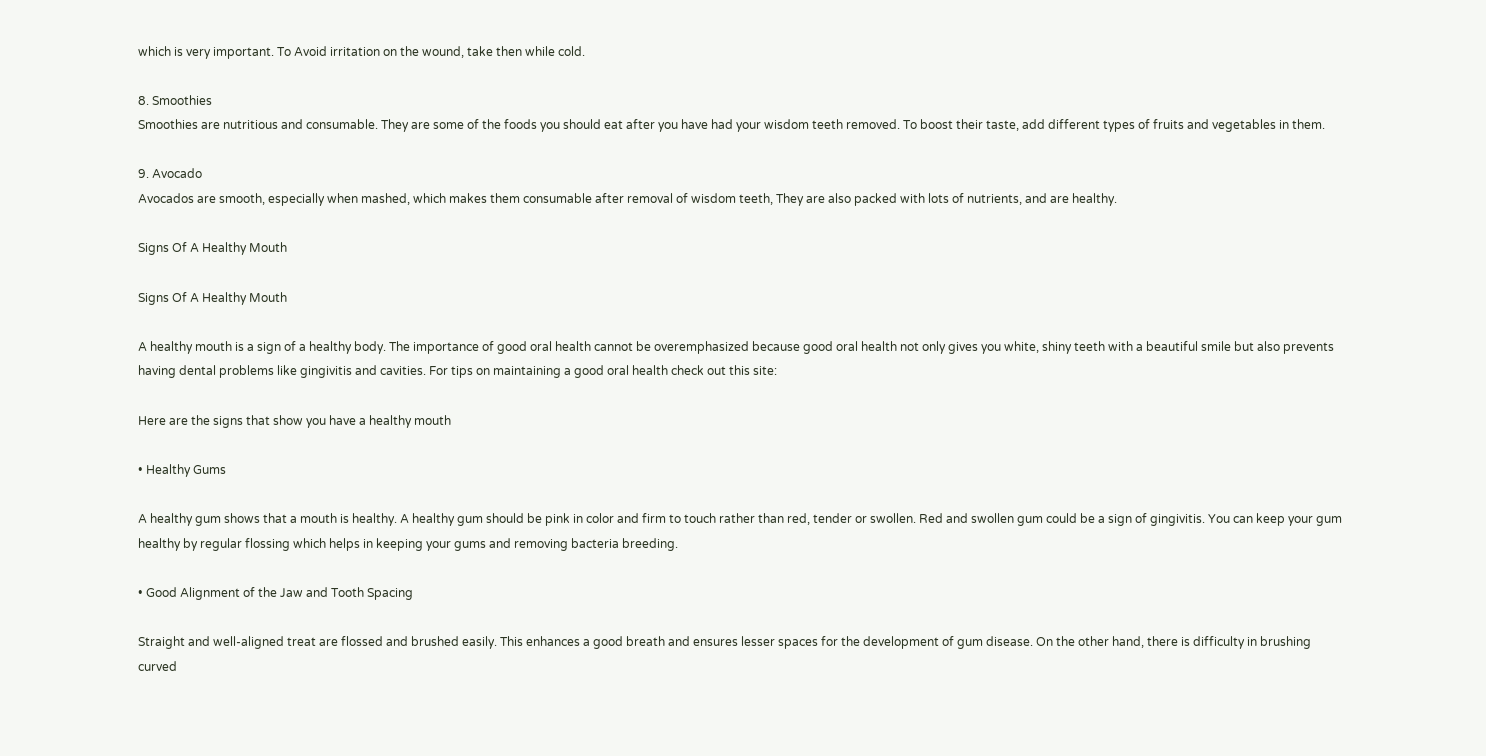which is very important. To Avoid irritation on the wound, take then while cold.

8. Smoothies
Smoothies are nutritious and consumable. They are some of the foods you should eat after you have had your wisdom teeth removed. To boost their taste, add different types of fruits and vegetables in them.

9. Avocado
Avocados are smooth, especially when mashed, which makes them consumable after removal of wisdom teeth, They are also packed with lots of nutrients, and are healthy.

Signs Of A Healthy Mouth

Signs Of A Healthy Mouth

A healthy mouth is a sign of a healthy body. The importance of good oral health cannot be overemphasized because good oral health not only gives you white, shiny teeth with a beautiful smile but also prevents having dental problems like gingivitis and cavities. For tips on maintaining a good oral health check out this site:

Here are the signs that show you have a healthy mouth

• Healthy Gums

A healthy gum shows that a mouth is healthy. A healthy gum should be pink in color and firm to touch rather than red, tender or swollen. Red and swollen gum could be a sign of gingivitis. You can keep your gum healthy by regular flossing which helps in keeping your gums and removing bacteria breeding.

• Good Alignment of the Jaw and Tooth Spacing

Straight and well-aligned treat are flossed and brushed easily. This enhances a good breath and ensures lesser spaces for the development of gum disease. On the other hand, there is difficulty in brushing curved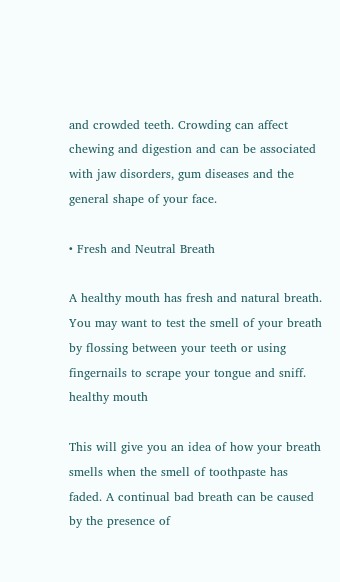and crowded teeth. Crowding can affect chewing and digestion and can be associated with jaw disorders, gum diseases and the general shape of your face.

• Fresh and Neutral Breath

A healthy mouth has fresh and natural breath. You may want to test the smell of your breath by flossing between your teeth or using fingernails to scrape your tongue and sniff. healthy mouth

This will give you an idea of how your breath smells when the smell of toothpaste has faded. A continual bad breath can be caused by the presence of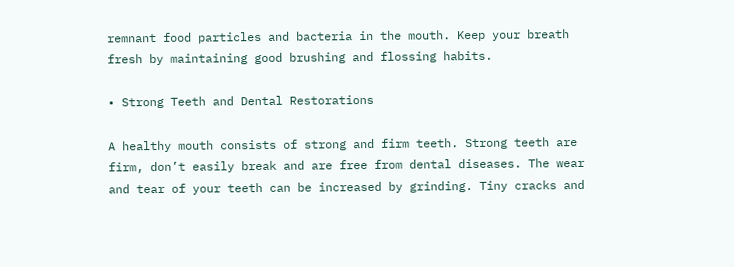remnant food particles and bacteria in the mouth. Keep your breath fresh by maintaining good brushing and flossing habits.

• Strong Teeth and Dental Restorations

A healthy mouth consists of strong and firm teeth. Strong teeth are firm, don’t easily break and are free from dental diseases. The wear and tear of your teeth can be increased by grinding. Tiny cracks and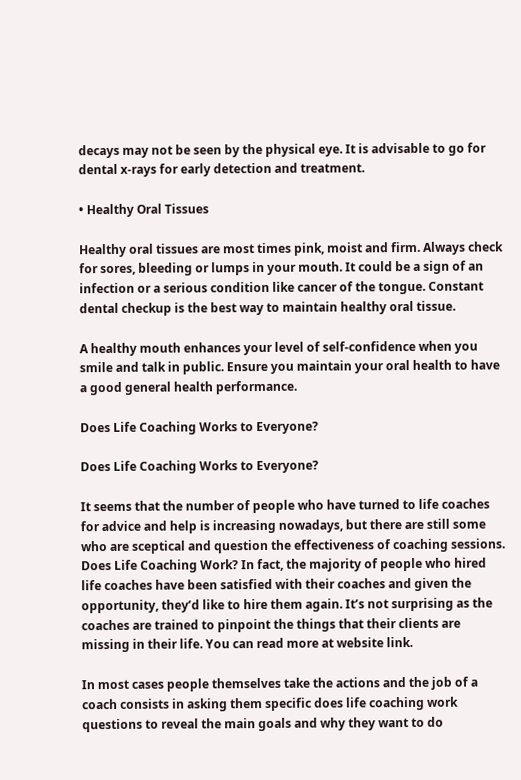decays may not be seen by the physical eye. It is advisable to go for dental x-rays for early detection and treatment.

• Healthy Oral Tissues

Healthy oral tissues are most times pink, moist and firm. Always check for sores, bleeding or lumps in your mouth. It could be a sign of an infection or a serious condition like cancer of the tongue. Constant dental checkup is the best way to maintain healthy oral tissue.

A healthy mouth enhances your level of self-confidence when you smile and talk in public. Ensure you maintain your oral health to have a good general health performance.

Does Life Coaching Works to Everyone?

Does Life Coaching Works to Everyone?

It seems that the number of people who have turned to life coaches for advice and help is increasing nowadays, but there are still some who are sceptical and question the effectiveness of coaching sessions. Does Life Coaching Work? In fact, the majority of people who hired life coaches have been satisfied with their coaches and given the opportunity, they’d like to hire them again. It’s not surprising as the coaches are trained to pinpoint the things that their clients are missing in their life. You can read more at website link.

In most cases people themselves take the actions and the job of a coach consists in asking them specific does life coaching work questions to reveal the main goals and why they want to do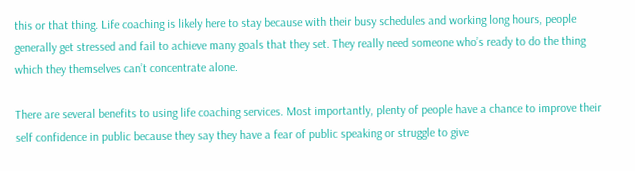this or that thing. Life coaching is likely here to stay because with their busy schedules and working long hours, people generally get stressed and fail to achieve many goals that they set. They really need someone who’s ready to do the thing which they themselves can’t concentrate alone.

There are several benefits to using life coaching services. Most importantly, plenty of people have a chance to improve their self confidence in public because they say they have a fear of public speaking or struggle to give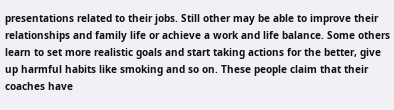presentations related to their jobs. Still other may be able to improve their relationships and family life or achieve a work and life balance. Some others learn to set more realistic goals and start taking actions for the better, give up harmful habits like smoking and so on. These people claim that their coaches have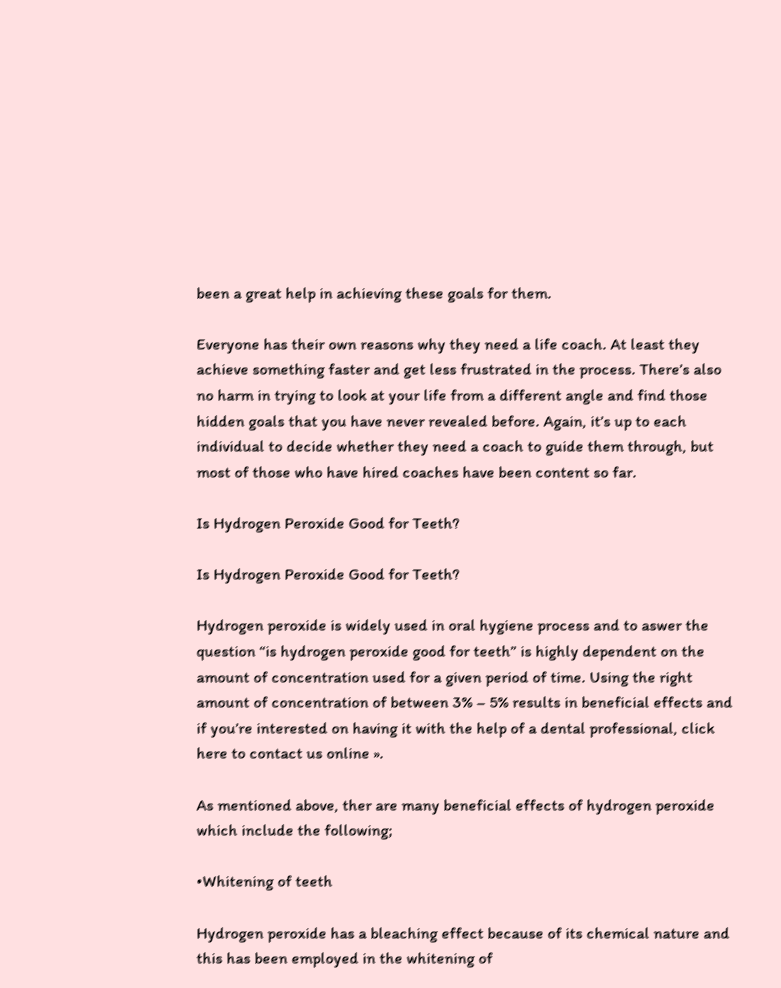been a great help in achieving these goals for them.

Everyone has their own reasons why they need a life coach. At least they achieve something faster and get less frustrated in the process. There’s also no harm in trying to look at your life from a different angle and find those hidden goals that you have never revealed before. Again, it’s up to each individual to decide whether they need a coach to guide them through, but most of those who have hired coaches have been content so far.

Is Hydrogen Peroxide Good for Teeth?

Is Hydrogen Peroxide Good for Teeth?

Hydrogen peroxide is widely used in oral hygiene process and to aswer the question “is hydrogen peroxide good for teeth” is highly dependent on the amount of concentration used for a given period of time. Using the right amount of concentration of between 3% – 5% results in beneficial effects and if you’re interested on having it with the help of a dental professional, click here to contact us online ».

As mentioned above, ther are many beneficial effects of hydrogen peroxide which include the following;

•Whitening of teeth

Hydrogen peroxide has a bleaching effect because of its chemical nature and this has been employed in the whitening of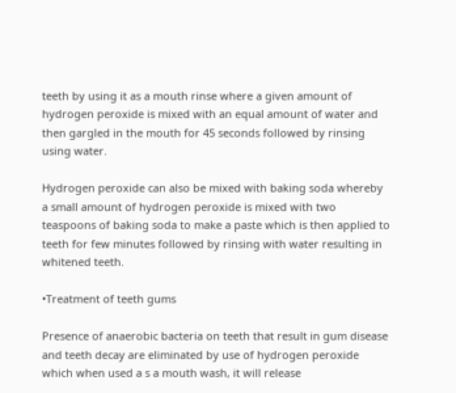teeth by using it as a mouth rinse where a given amount of hydrogen peroxide is mixed with an equal amount of water and then gargled in the mouth for 45 seconds followed by rinsing using water.

Hydrogen peroxide can also be mixed with baking soda whereby a small amount of hydrogen peroxide is mixed with two teaspoons of baking soda to make a paste which is then applied to teeth for few minutes followed by rinsing with water resulting in whitened teeth.

•Treatment of teeth gums

Presence of anaerobic bacteria on teeth that result in gum disease and teeth decay are eliminated by use of hydrogen peroxide which when used a s a mouth wash, it will release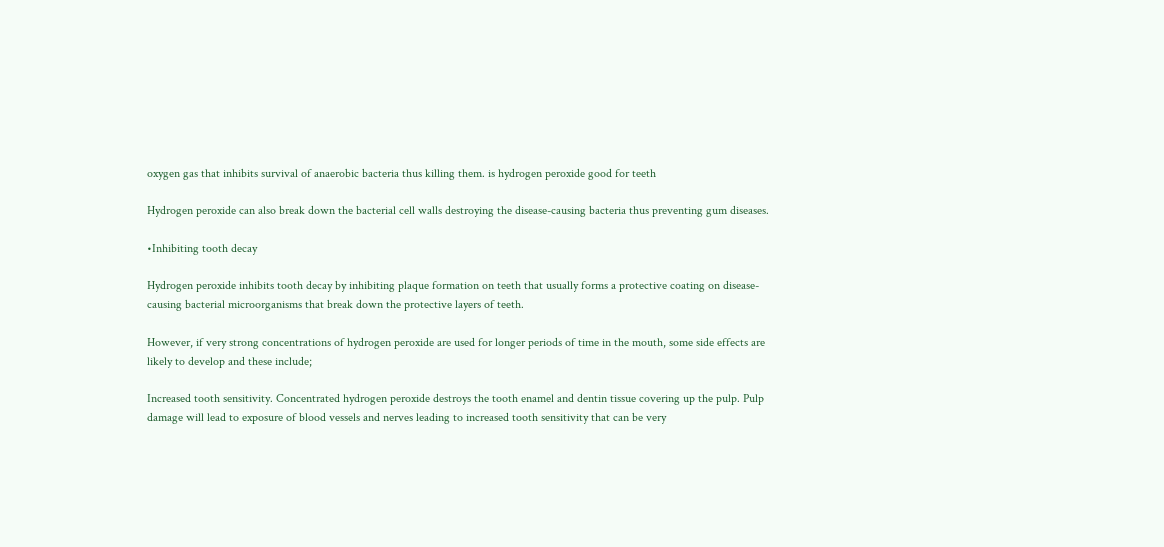oxygen gas that inhibits survival of anaerobic bacteria thus killing them. is hydrogen peroxide good for teeth

Hydrogen peroxide can also break down the bacterial cell walls destroying the disease-causing bacteria thus preventing gum diseases.

•Inhibiting tooth decay

Hydrogen peroxide inhibits tooth decay by inhibiting plaque formation on teeth that usually forms a protective coating on disease-causing bacterial microorganisms that break down the protective layers of teeth.

However, if very strong concentrations of hydrogen peroxide are used for longer periods of time in the mouth, some side effects are likely to develop and these include;

Increased tooth sensitivity. Concentrated hydrogen peroxide destroys the tooth enamel and dentin tissue covering up the pulp. Pulp damage will lead to exposure of blood vessels and nerves leading to increased tooth sensitivity that can be very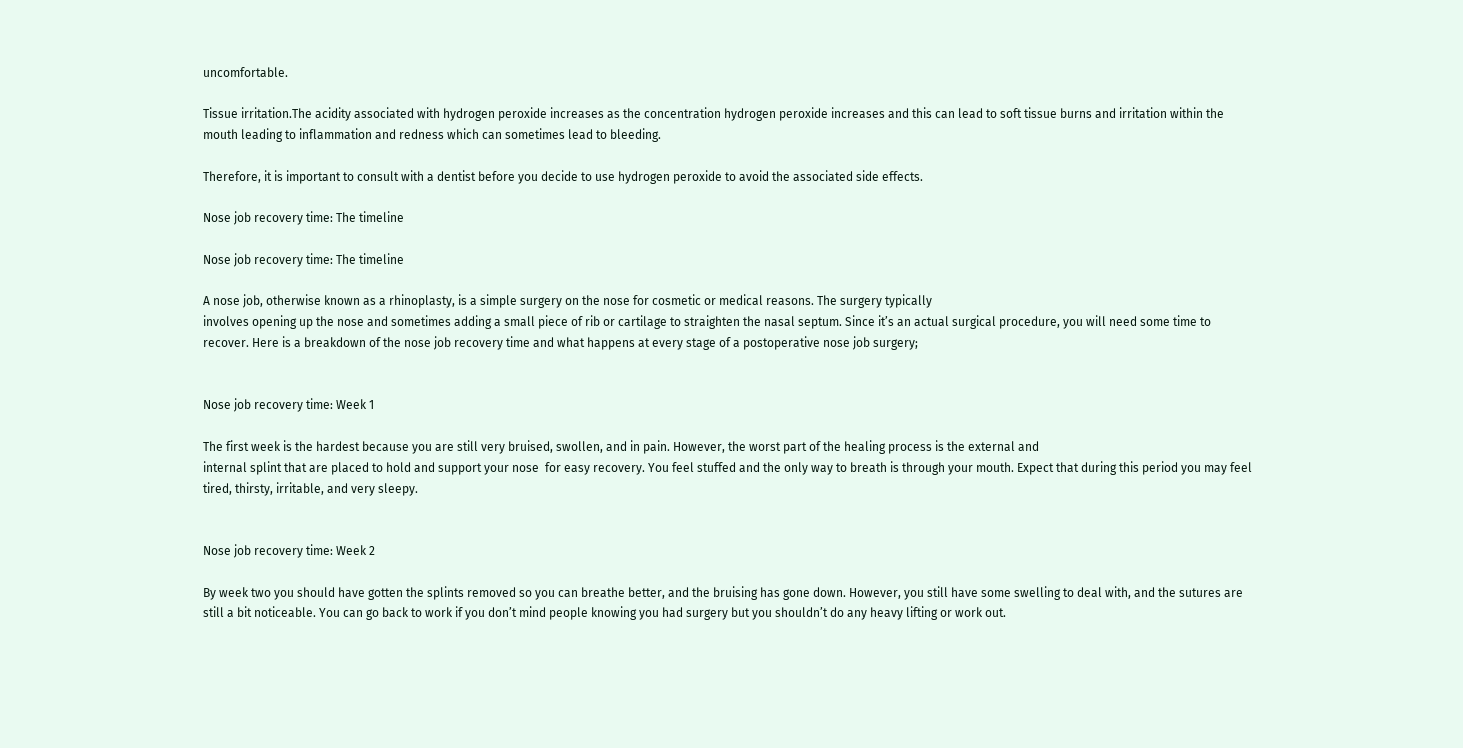uncomfortable.

Tissue irritation.The acidity associated with hydrogen peroxide increases as the concentration hydrogen peroxide increases and this can lead to soft tissue burns and irritation within the mouth leading to inflammation and redness which can sometimes lead to bleeding.

Therefore, it is important to consult with a dentist before you decide to use hydrogen peroxide to avoid the associated side effects.

Nose job recovery time: The timeline

Nose job recovery time: The timeline

A nose job, otherwise known as a rhinoplasty, is a simple surgery on the nose for cosmetic or medical reasons. The surgery typically
involves opening up the nose and sometimes adding a small piece of rib or cartilage to straighten the nasal septum. Since it’s an actual surgical procedure, you will need some time to recover. Here is a breakdown of the nose job recovery time and what happens at every stage of a postoperative nose job surgery;


Nose job recovery time: Week 1

The first week is the hardest because you are still very bruised, swollen, and in pain. However, the worst part of the healing process is the external and
internal splint that are placed to hold and support your nose  for easy recovery. You feel stuffed and the only way to breath is through your mouth. Expect that during this period you may feel tired, thirsty, irritable, and very sleepy.


Nose job recovery time: Week 2

By week two you should have gotten the splints removed so you can breathe better, and the bruising has gone down. However, you still have some swelling to deal with, and the sutures are still a bit noticeable. You can go back to work if you don’t mind people knowing you had surgery but you shouldn’t do any heavy lifting or work out.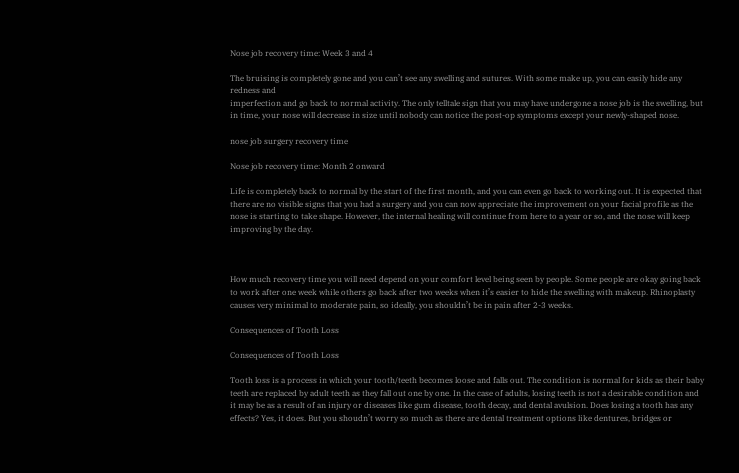Nose job recovery time: Week 3 and 4

The bruising is completely gone and you can’t see any swelling and sutures. With some make up, you can easily hide any redness and
imperfection and go back to normal activity. The only telltale sign that you may have undergone a nose job is the swelling, but in time, your nose will decrease in size until nobody can notice the post-op symptoms except your newly-shaped nose.

nose job surgery recovery time

Nose job recovery time: Month 2 onward

Life is completely back to normal by the start of the first month, and you can even go back to working out. It is expected that there are no visible signs that you had a surgery and you can now appreciate the improvement on your facial profile as the nose is starting to take shape. However, the internal healing will continue from here to a year or so, and the nose will keep improving by the day.



How much recovery time you will need depend on your comfort level being seen by people. Some people are okay going back to work after one week while others go back after two weeks when it’s easier to hide the swelling with makeup. Rhinoplasty causes very minimal to moderate pain, so ideally, you shouldn’t be in pain after 2-3 weeks.

Consequences of Tooth Loss

Consequences of Tooth Loss

Tooth loss is a process in which your tooth/teeth becomes loose and falls out. The condition is normal for kids as their baby teeth are replaced by adult teeth as they fall out one by one. In the case of adults, losing teeth is not a desirable condition and it may be as a result of an injury or diseases like gum disease, tooth decay, and dental avulsion. Does losing a tooth has any effects? Yes, it does. But you shoudn’t worry so much as there are dental treatment options like dentures, bridges or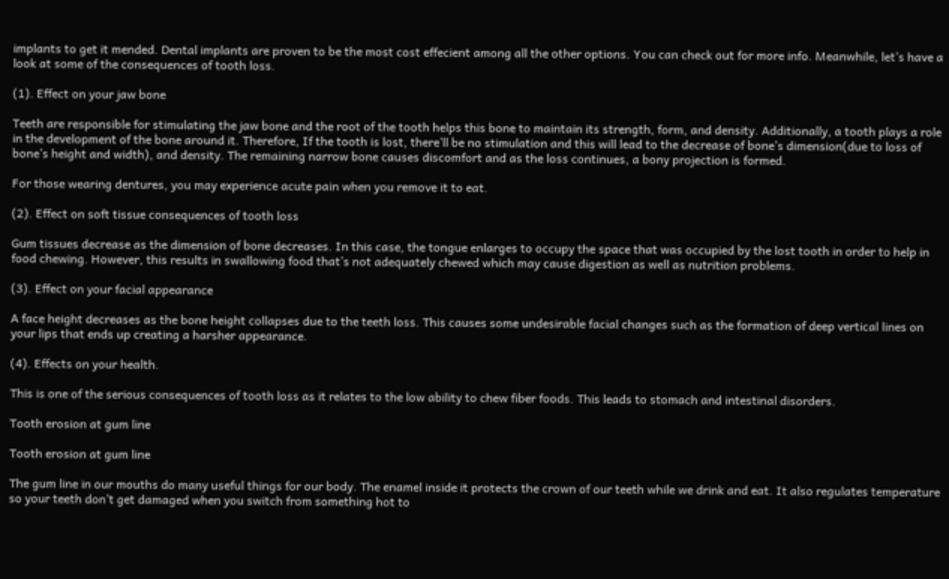implants to get it mended. Dental implants are proven to be the most cost effecient among all the other options. You can check out for more info. Meanwhile, let’s have a look at some of the consequences of tooth loss.

(1). Effect on your jaw bone

Teeth are responsible for stimulating the jaw bone and the root of the tooth helps this bone to maintain its strength, form, and density. Additionally, a tooth plays a role in the development of the bone around it. Therefore, If the tooth is lost, there’ll be no stimulation and this will lead to the decrease of bone’s dimension(due to loss of bone’s height and width), and density. The remaining narrow bone causes discomfort and as the loss continues, a bony projection is formed.

For those wearing dentures, you may experience acute pain when you remove it to eat.

(2). Effect on soft tissue consequences of tooth loss

Gum tissues decrease as the dimension of bone decreases. In this case, the tongue enlarges to occupy the space that was occupied by the lost tooth in order to help in food chewing. However, this results in swallowing food that’s not adequately chewed which may cause digestion as well as nutrition problems.

(3). Effect on your facial appearance

A face height decreases as the bone height collapses due to the teeth loss. This causes some undesirable facial changes such as the formation of deep vertical lines on your lips that ends up creating a harsher appearance.

(4). Effects on your health.

This is one of the serious consequences of tooth loss as it relates to the low ability to chew fiber foods. This leads to stomach and intestinal disorders.

Tooth erosion at gum line

Tooth erosion at gum line

The gum line in our mouths do many useful things for our body. The enamel inside it protects the crown of our teeth while we drink and eat. It also regulates temperature so your teeth don’t get damaged when you switch from something hot to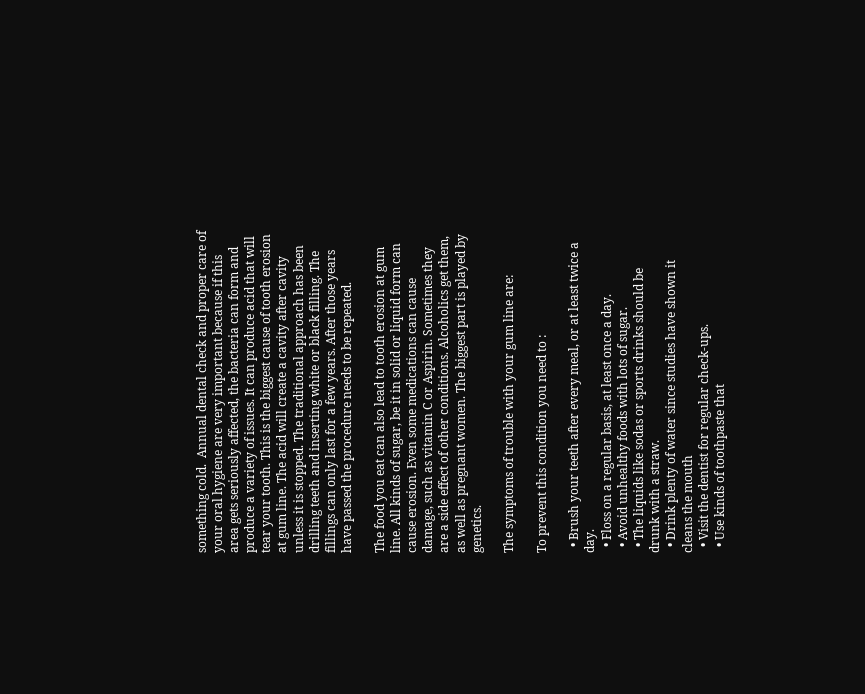something cold.  Annual dental check and proper care of your oral hygiene are very important because if this area gets seriously affected, the bacteria can form and produce a variety of issues. It can produce acid that will tear your tooth. This is the biggest cause of tooth erosion at gum line. The acid will create a cavity after cavity unless it is stopped. The traditional approach has been drilling teeth and inserting white or black filling. The fillings can only last for a few years. After those years have passed the procedure needs to be repeated.

The food you eat can also lead to tooth erosion at gum line. All kinds of sugar, be it in solid or liquid form can cause erosion. Even some medications can cause damage, such as vitamin C or Aspirin. Sometimes they are a side effect of other conditions. Alcoholics get them, as well as pregnant women. The biggest part is played by genetics.

The symptoms of trouble with your gum line are:

To prevent this condition you need to :

  • Brush your teeth after every meal, or at least twice a day.
  • Floss on a regular basis, at least once a day.
  • Avoid unhealthy foods with lots of sugar.
  • The liquids like sodas or sports drinks should be drunk with a straw.
  • Drink plenty of water since studies have shown it cleans the mouth
  • Visit the dentist for regular check-ups.
  • Use kinds of toothpaste that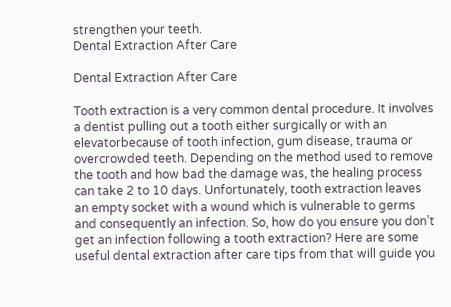strengthen your teeth.
Dental Extraction After Care

Dental Extraction After Care

Tooth extraction is a very common dental procedure. It involves a dentist pulling out a tooth either surgically or with an elevatorbecause of tooth infection, gum disease, trauma or overcrowded teeth. Depending on the method used to remove the tooth and how bad the damage was, the healing process can take 2 to 10 days. Unfortunately, tooth extraction leaves an empty socket with a wound which is vulnerable to germs and consequently an infection. So, how do you ensure you don’t get an infection following a tooth extraction? Here are some useful dental extraction after care tips from that will guide you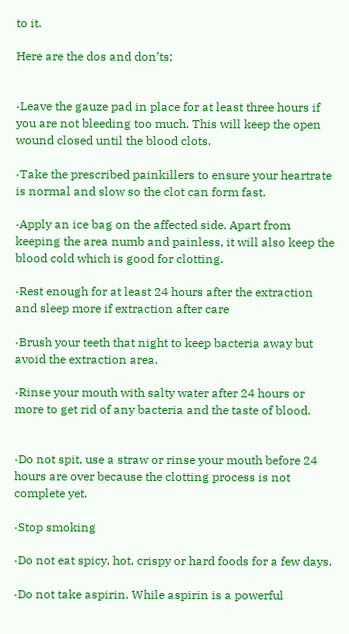to it.

Here are the dos and don’ts;


·Leave the gauze pad in place for at least three hours if you are not bleeding too much. This will keep the open wound closed until the blood clots.

·Take the prescribed painkillers to ensure your heartrate is normal and slow so the clot can form fast.

·Apply an ice bag on the affected side. Apart from keeping the area numb and painless, it will also keep the blood cold which is good for clotting.

·Rest enough for at least 24 hours after the extraction and sleep more if extraction after care

·Brush your teeth that night to keep bacteria away but avoid the extraction area.

·Rinse your mouth with salty water after 24 hours or more to get rid of any bacteria and the taste of blood.


·Do not spit, use a straw or rinse your mouth before 24 hours are over because the clotting process is not complete yet.

·Stop smoking

·Do not eat spicy, hot, crispy or hard foods for a few days.

·Do not take aspirin. While aspirin is a powerful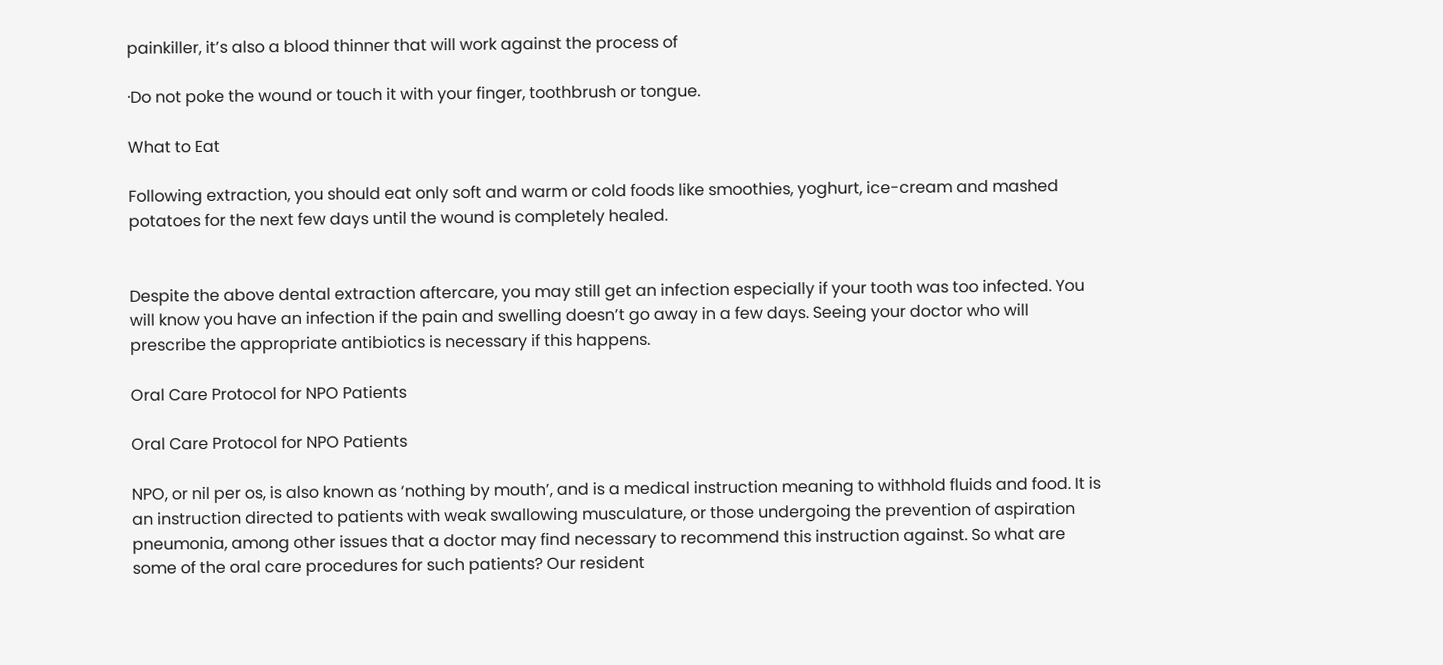painkiller, it’s also a blood thinner that will work against the process of

·Do not poke the wound or touch it with your finger, toothbrush or tongue.

What to Eat

Following extraction, you should eat only soft and warm or cold foods like smoothies, yoghurt, ice-cream and mashed potatoes for the next few days until the wound is completely healed.


Despite the above dental extraction aftercare, you may still get an infection especially if your tooth was too infected. You will know you have an infection if the pain and swelling doesn’t go away in a few days. Seeing your doctor who will prescribe the appropriate antibiotics is necessary if this happens.

Oral Care Protocol for NPO Patients

Oral Care Protocol for NPO Patients

NPO, or nil per os, is also known as ‘nothing by mouth’, and is a medical instruction meaning to withhold fluids and food. It is an instruction directed to patients with weak swallowing musculature, or those undergoing the prevention of aspiration pneumonia, among other issues that a doctor may find necessary to recommend this instruction against. So what are some of the oral care procedures for such patients? Our resident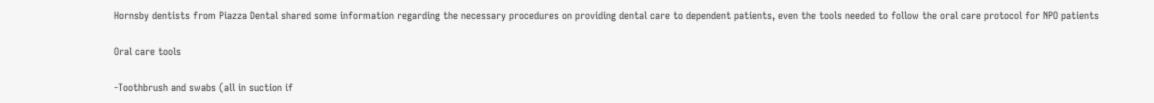Hornsby dentists from Piazza Dental shared some information regarding the necessary procedures on providing dental care to dependent patients, even the tools needed to follow the oral care protocol for NPO patients

Oral care tools

-Toothbrush and swabs (all in suction if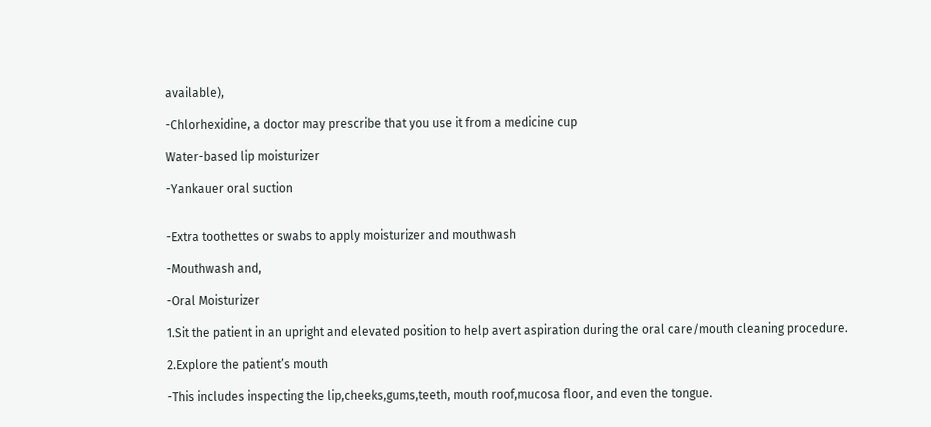available),

-Chlorhexidine, a doctor may prescribe that you use it from a medicine cup

Water-based lip moisturizer

-Yankauer oral suction


-Extra toothettes or swabs to apply moisturizer and mouthwash

-Mouthwash and,

-Oral Moisturizer

1.Sit the patient in an upright and elevated position to help avert aspiration during the oral care/mouth cleaning procedure.

2.Explore the patient’s mouth

-This includes inspecting the lip,cheeks,gums,teeth, mouth roof,mucosa floor, and even the tongue.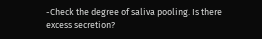-Check the degree of saliva pooling. Is there excess secretion?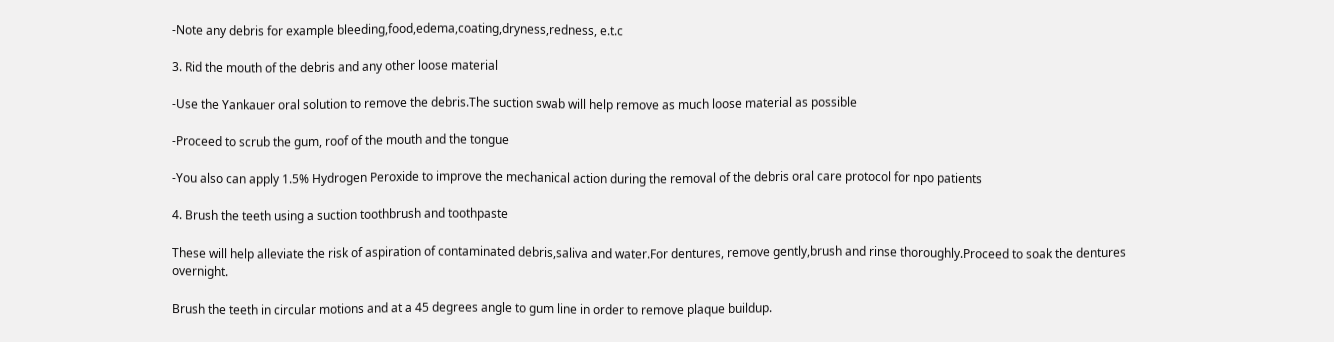-Note any debris for example bleeding,food,edema,coating,dryness,redness, e.t.c

3. Rid the mouth of the debris and any other loose material

-Use the Yankauer oral solution to remove the debris.The suction swab will help remove as much loose material as possible

-Proceed to scrub the gum, roof of the mouth and the tongue

-You also can apply 1.5% Hydrogen Peroxide to improve the mechanical action during the removal of the debris oral care protocol for npo patients

4. Brush the teeth using a suction toothbrush and toothpaste

These will help alleviate the risk of aspiration of contaminated debris,saliva and water.For dentures, remove gently,brush and rinse thoroughly.Proceed to soak the dentures overnight.

Brush the teeth in circular motions and at a 45 degrees angle to gum line in order to remove plaque buildup.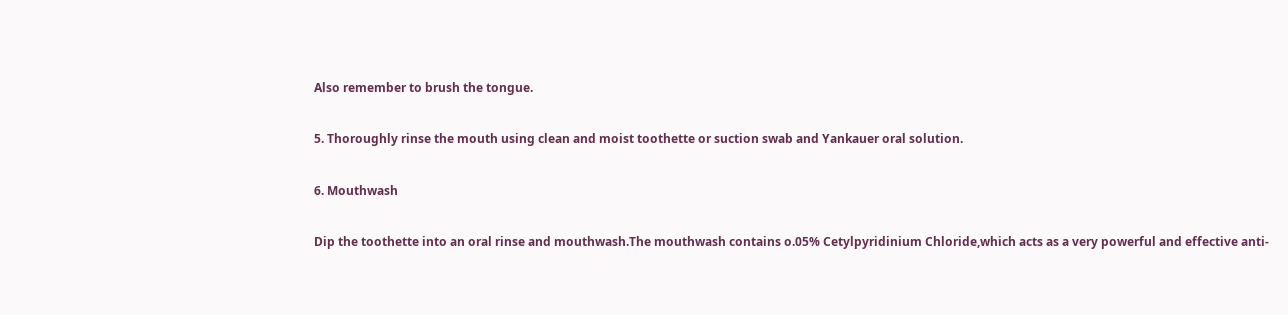Also remember to brush the tongue.

5. Thoroughly rinse the mouth using clean and moist toothette or suction swab and Yankauer oral solution.

6. Mouthwash

Dip the toothette into an oral rinse and mouthwash.The mouthwash contains o.05% Cetylpyridinium Chloride,which acts as a very powerful and effective anti-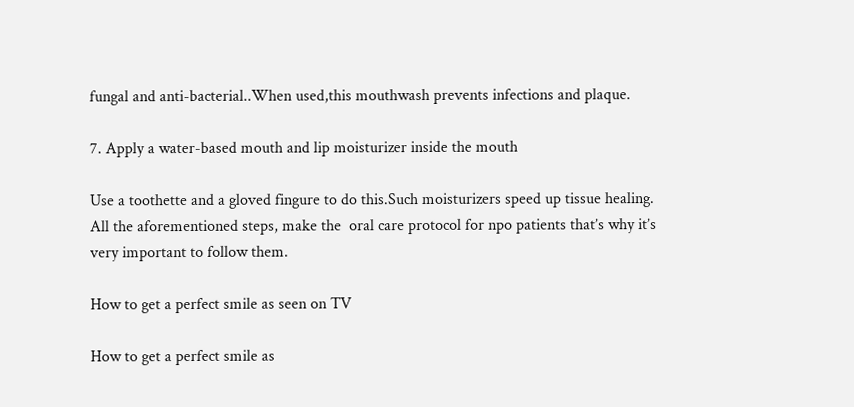fungal and anti-bacterial..When used,this mouthwash prevents infections and plaque.

7. Apply a water-based mouth and lip moisturizer inside the mouth

Use a toothette and a gloved fingure to do this.Such moisturizers speed up tissue healing. All the aforementioned steps, make the  oral care protocol for npo patients that’s why it’s very important to follow them.

How to get a perfect smile as seen on TV

How to get a perfect smile as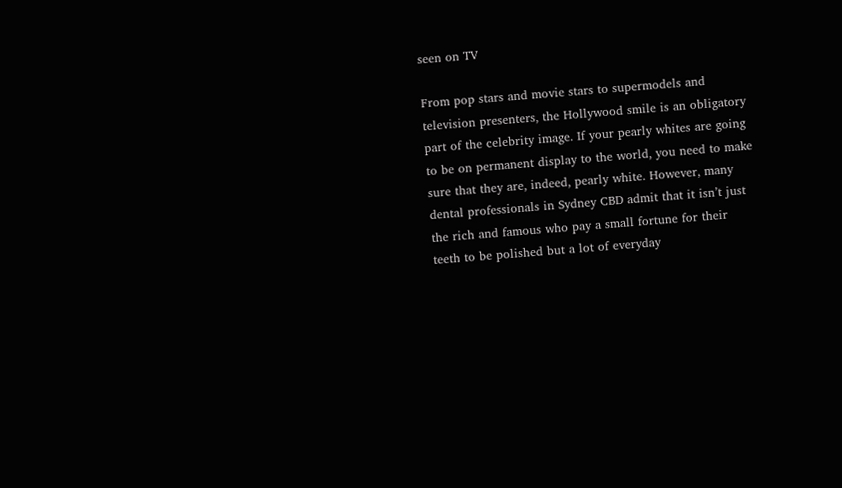seen on TV

From pop stars and movie stars to supermodels and television presenters, the Hollywood smile is an obligatory part of the celebrity image. If your pearly whites are going to be on permanent display to the world, you need to make sure that they are, indeed, pearly white. However, many dental professionals in Sydney CBD admit that it isn’t just the rich and famous who pay a small fortune for their teeth to be polished but a lot of everyday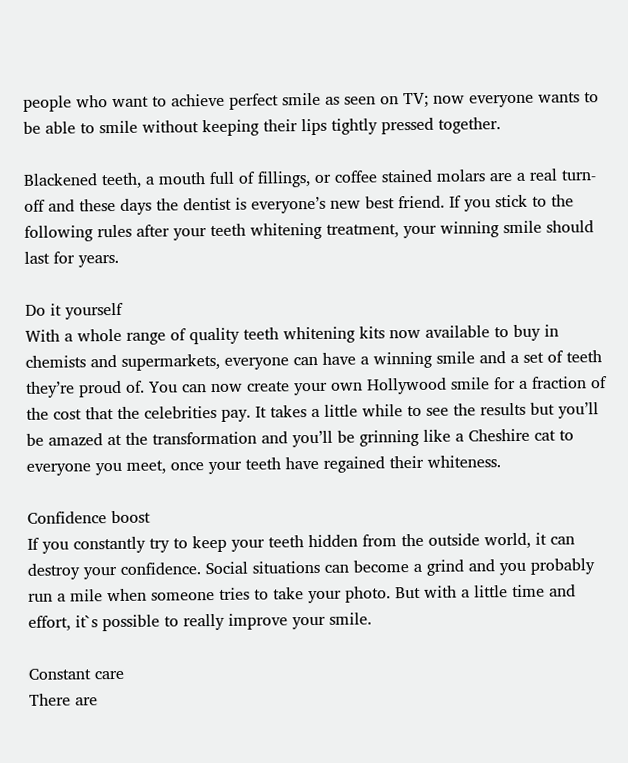people who want to achieve perfect smile as seen on TV; now everyone wants to be able to smile without keeping their lips tightly pressed together.

Blackened teeth, a mouth full of fillings, or coffee stained molars are a real turn-off and these days the dentist is everyone’s new best friend. If you stick to the following rules after your teeth whitening treatment, your winning smile should last for years.

Do it yourself
With a whole range of quality teeth whitening kits now available to buy in chemists and supermarkets, everyone can have a winning smile and a set of teeth they’re proud of. You can now create your own Hollywood smile for a fraction of the cost that the celebrities pay. It takes a little while to see the results but you’ll be amazed at the transformation and you’ll be grinning like a Cheshire cat to everyone you meet, once your teeth have regained their whiteness.

Confidence boost
If you constantly try to keep your teeth hidden from the outside world, it can destroy your confidence. Social situations can become a grind and you probably run a mile when someone tries to take your photo. But with a little time and effort, it`s possible to really improve your smile.

Constant care
There are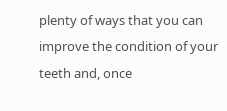plenty of ways that you can improve the condition of your teeth and, once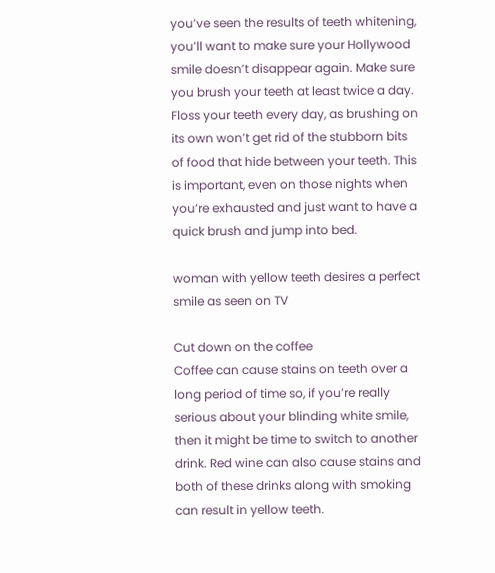you’ve seen the results of teeth whitening, you’ll want to make sure your Hollywood smile doesn’t disappear again. Make sure you brush your teeth at least twice a day. Floss your teeth every day, as brushing on its own won’t get rid of the stubborn bits of food that hide between your teeth. This is important, even on those nights when you’re exhausted and just want to have a quick brush and jump into bed.

woman with yellow teeth desires a perfect smile as seen on TV

Cut down on the coffee
Coffee can cause stains on teeth over a long period of time so, if you’re really serious about your blinding white smile, then it might be time to switch to another drink. Red wine can also cause stains and both of these drinks along with smoking can result in yellow teeth.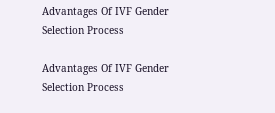Advantages Of IVF Gender Selection Process

Advantages Of IVF Gender Selection Process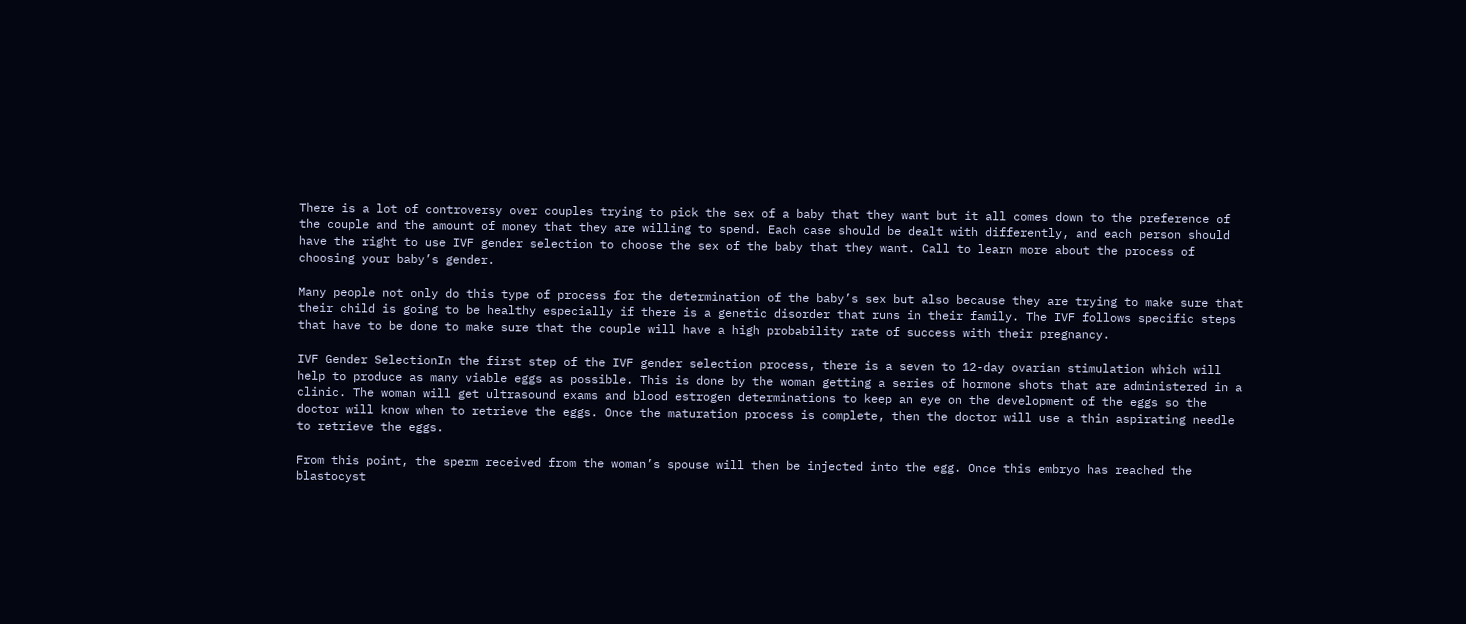There is a lot of controversy over couples trying to pick the sex of a baby that they want but it all comes down to the preference of the couple and the amount of money that they are willing to spend. Each case should be dealt with differently, and each person should have the right to use IVF gender selection to choose the sex of the baby that they want. Call to learn more about the process of choosing your baby’s gender.

Many people not only do this type of process for the determination of the baby’s sex but also because they are trying to make sure that their child is going to be healthy especially if there is a genetic disorder that runs in their family. The IVF follows specific steps that have to be done to make sure that the couple will have a high probability rate of success with their pregnancy.

IVF Gender SelectionIn the first step of the IVF gender selection process, there is a seven to 12-day ovarian stimulation which will help to produce as many viable eggs as possible. This is done by the woman getting a series of hormone shots that are administered in a clinic. The woman will get ultrasound exams and blood estrogen determinations to keep an eye on the development of the eggs so the doctor will know when to retrieve the eggs. Once the maturation process is complete, then the doctor will use a thin aspirating needle to retrieve the eggs.

From this point, the sperm received from the woman’s spouse will then be injected into the egg. Once this embryo has reached the blastocyst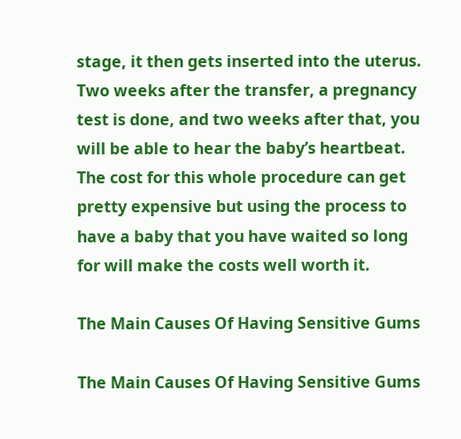stage, it then gets inserted into the uterus. Two weeks after the transfer, a pregnancy test is done, and two weeks after that, you will be able to hear the baby’s heartbeat. The cost for this whole procedure can get pretty expensive but using the process to have a baby that you have waited so long for will make the costs well worth it.

The Main Causes Of Having Sensitive Gums

The Main Causes Of Having Sensitive Gums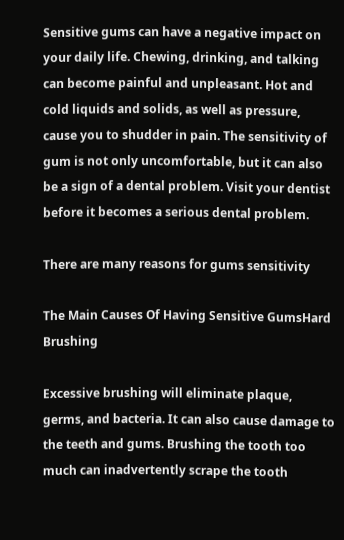Sensitive gums can have a negative impact on your daily life. Chewing, drinking, and talking can become painful and unpleasant. Hot and cold liquids and solids, as well as pressure, cause you to shudder in pain. The sensitivity of gum is not only uncomfortable, but it can also be a sign of a dental problem. Visit your dentist before it becomes a serious dental problem.

There are many reasons for gums sensitivity

The Main Causes Of Having Sensitive GumsHard Brushing

Excessive brushing will eliminate plaque, germs, and bacteria. It can also cause damage to the teeth and gums. Brushing the tooth too much can inadvertently scrape the tooth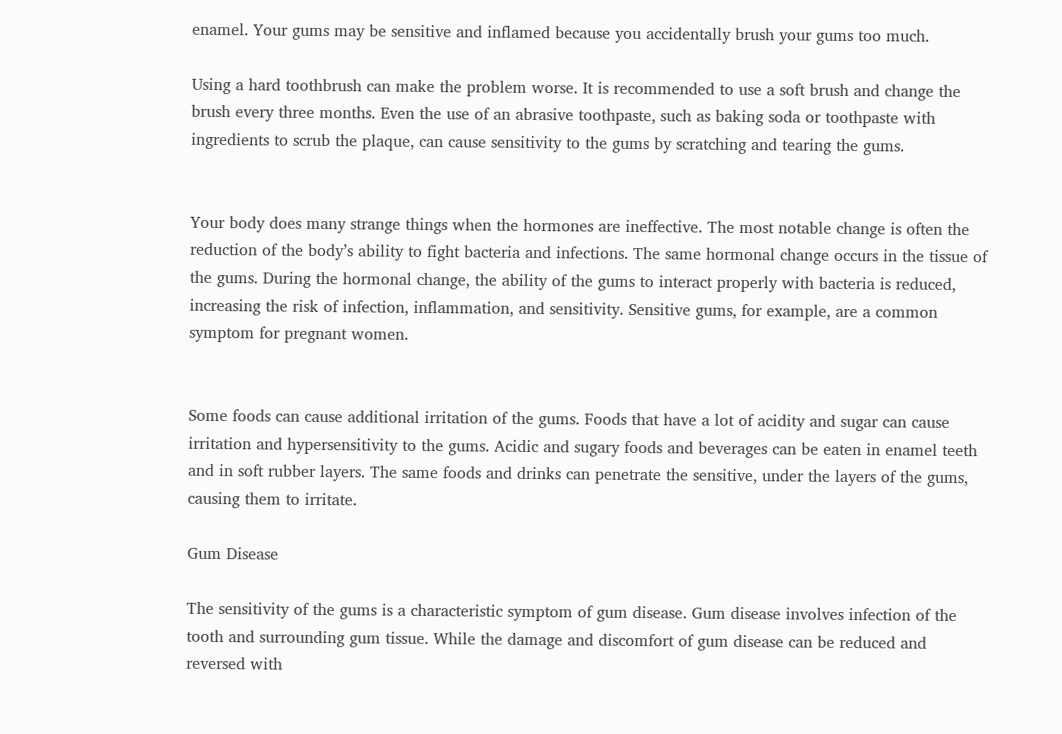enamel. Your gums may be sensitive and inflamed because you accidentally brush your gums too much.

Using a hard toothbrush can make the problem worse. It is recommended to use a soft brush and change the brush every three months. Even the use of an abrasive toothpaste, such as baking soda or toothpaste with ingredients to scrub the plaque, can cause sensitivity to the gums by scratching and tearing the gums.


Your body does many strange things when the hormones are ineffective. The most notable change is often the reduction of the body’s ability to fight bacteria and infections. The same hormonal change occurs in the tissue of the gums. During the hormonal change, the ability of the gums to interact properly with bacteria is reduced, increasing the risk of infection, inflammation, and sensitivity. Sensitive gums, for example, are a common symptom for pregnant women.


Some foods can cause additional irritation of the gums. Foods that have a lot of acidity and sugar can cause irritation and hypersensitivity to the gums. Acidic and sugary foods and beverages can be eaten in enamel teeth and in soft rubber layers. The same foods and drinks can penetrate the sensitive, under the layers of the gums, causing them to irritate.

Gum Disease

The sensitivity of the gums is a characteristic symptom of gum disease. Gum disease involves infection of the tooth and surrounding gum tissue. While the damage and discomfort of gum disease can be reduced and reversed with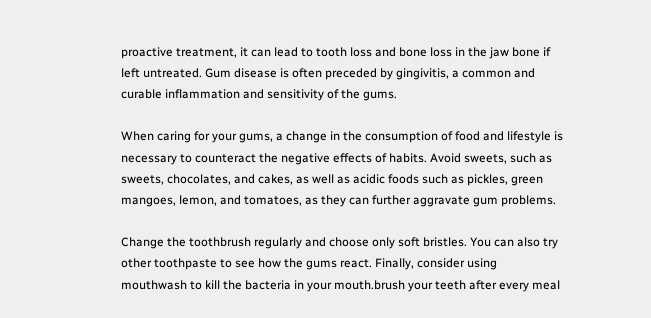proactive treatment, it can lead to tooth loss and bone loss in the jaw bone if left untreated. Gum disease is often preceded by gingivitis, a common and curable inflammation and sensitivity of the gums.

When caring for your gums, a change in the consumption of food and lifestyle is necessary to counteract the negative effects of habits. Avoid sweets, such as sweets, chocolates, and cakes, as well as acidic foods such as pickles, green mangoes, lemon, and tomatoes, as they can further aggravate gum problems.

Change the toothbrush regularly and choose only soft bristles. You can also try other toothpaste to see how the gums react. Finally, consider using mouthwash to kill the bacteria in your mouth.brush your teeth after every meal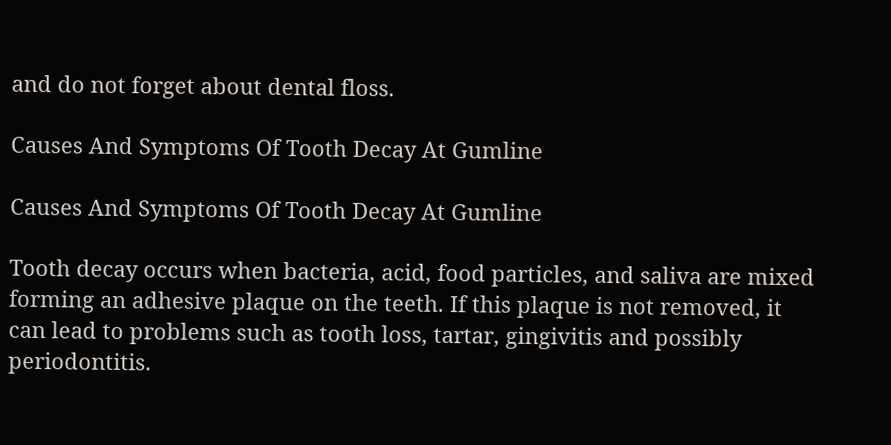and do not forget about dental floss.

Causes And Symptoms Of Tooth Decay At Gumline

Causes And Symptoms Of Tooth Decay At Gumline

Tooth decay occurs when bacteria, acid, food particles, and saliva are mixed forming an adhesive plaque on the teeth. If this plaque is not removed, it can lead to problems such as tooth loss, tartar, gingivitis and possibly periodontitis.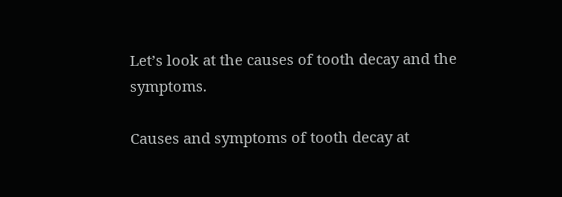Let’s look at the causes of tooth decay and the symptoms.

Causes and symptoms of tooth decay at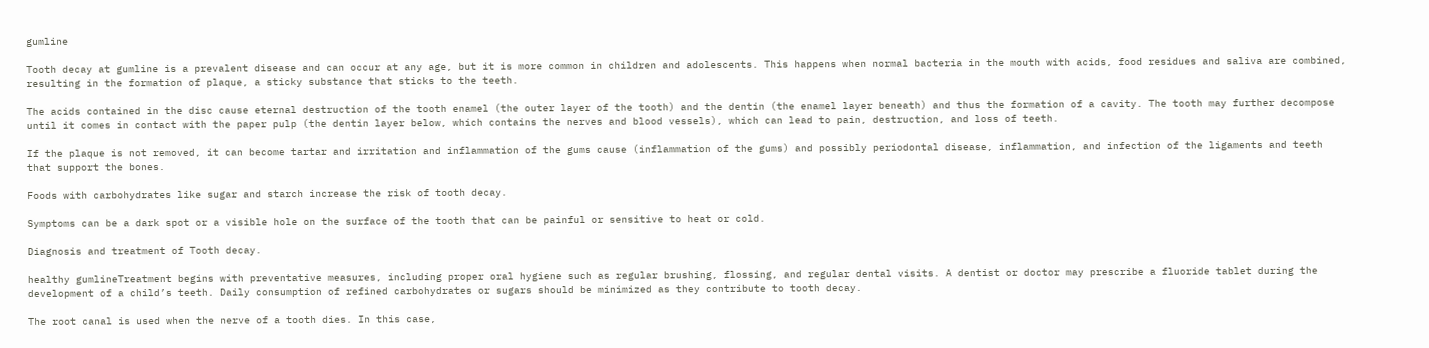gumline

Tooth decay at gumline is a prevalent disease and can occur at any age, but it is more common in children and adolescents. This happens when normal bacteria in the mouth with acids, food residues and saliva are combined, resulting in the formation of plaque, a sticky substance that sticks to the teeth.

The acids contained in the disc cause eternal destruction of the tooth enamel (the outer layer of the tooth) and the dentin (the enamel layer beneath) and thus the formation of a cavity. The tooth may further decompose until it comes in contact with the paper pulp (the dentin layer below, which contains the nerves and blood vessels), which can lead to pain, destruction, and loss of teeth.

If the plaque is not removed, it can become tartar and irritation and inflammation of the gums cause (inflammation of the gums) and possibly periodontal disease, inflammation, and infection of the ligaments and teeth that support the bones.

Foods with carbohydrates like sugar and starch increase the risk of tooth decay.

Symptoms can be a dark spot or a visible hole on the surface of the tooth that can be painful or sensitive to heat or cold.

Diagnosis and treatment of Tooth decay.

healthy gumlineTreatment begins with preventative measures, including proper oral hygiene such as regular brushing, flossing, and regular dental visits. A dentist or doctor may prescribe a fluoride tablet during the development of a child’s teeth. Daily consumption of refined carbohydrates or sugars should be minimized as they contribute to tooth decay.

The root canal is used when the nerve of a tooth dies. In this case,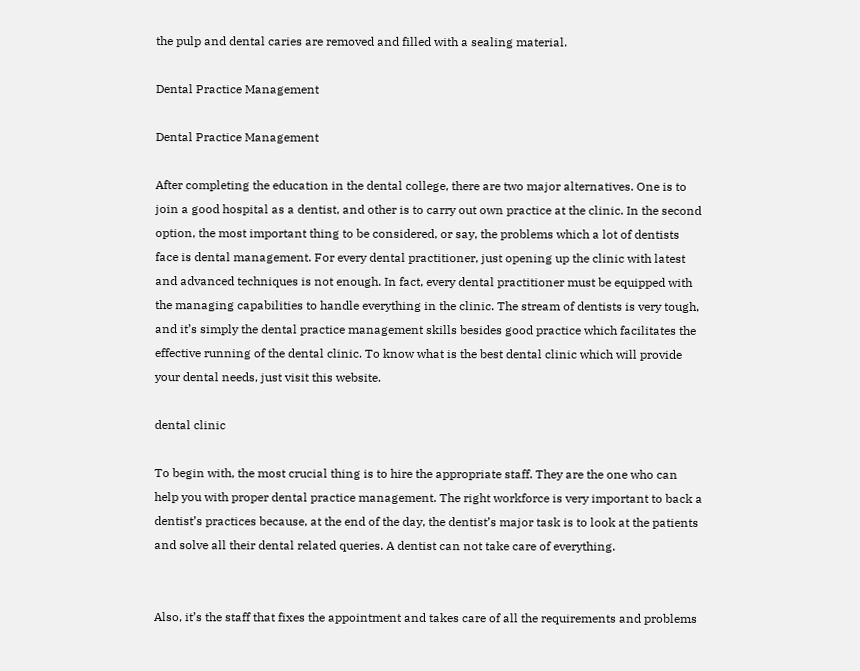the pulp and dental caries are removed and filled with a sealing material.

Dental Practice Management

Dental Practice Management

After completing the education in the dental college, there are two major alternatives. One is to join a good hospital as a dentist, and other is to carry out own practice at the clinic. In the second option, the most important thing to be considered, or say, the problems which a lot of dentists face is dental management. For every dental practitioner, just opening up the clinic with latest and advanced techniques is not enough. In fact, every dental practitioner must be equipped with the managing capabilities to handle everything in the clinic. The stream of dentists is very tough, and it’s simply the dental practice management skills besides good practice which facilitates the effective running of the dental clinic. To know what is the best dental clinic which will provide your dental needs, just visit this website.

dental clinic

To begin with, the most crucial thing is to hire the appropriate staff. They are the one who can help you with proper dental practice management. The right workforce is very important to back a dentist’s practices because, at the end of the day, the dentist’s major task is to look at the patients and solve all their dental related queries. A dentist can not take care of everything.


Also, it’s the staff that fixes the appointment and takes care of all the requirements and problems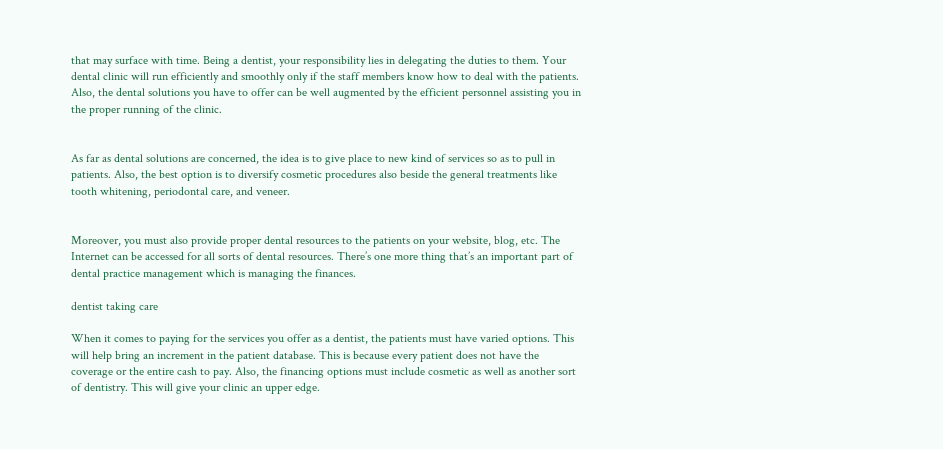that may surface with time. Being a dentist, your responsibility lies in delegating the duties to them. Your dental clinic will run efficiently and smoothly only if the staff members know how to deal with the patients. Also, the dental solutions you have to offer can be well augmented by the efficient personnel assisting you in the proper running of the clinic.


As far as dental solutions are concerned, the idea is to give place to new kind of services so as to pull in patients. Also, the best option is to diversify cosmetic procedures also beside the general treatments like tooth whitening, periodontal care, and veneer.


Moreover, you must also provide proper dental resources to the patients on your website, blog, etc. The Internet can be accessed for all sorts of dental resources. There’s one more thing that’s an important part of dental practice management which is managing the finances.

dentist taking care

When it comes to paying for the services you offer as a dentist, the patients must have varied options. This will help bring an increment in the patient database. This is because every patient does not have the coverage or the entire cash to pay. Also, the financing options must include cosmetic as well as another sort of dentistry. This will give your clinic an upper edge.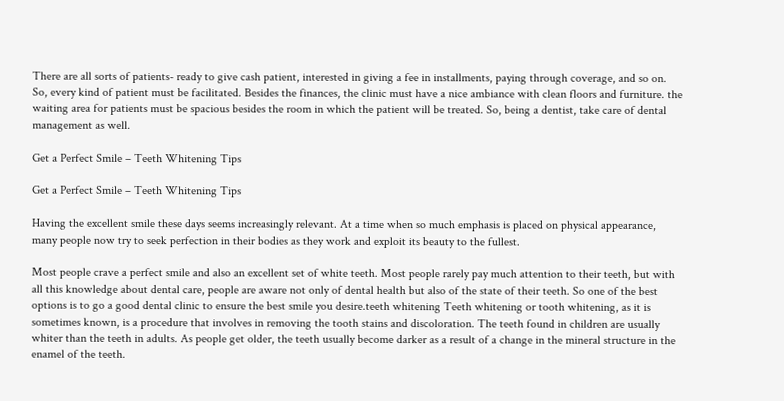There are all sorts of patients- ready to give cash patient, interested in giving a fee in installments, paying through coverage, and so on. So, every kind of patient must be facilitated. Besides the finances, the clinic must have a nice ambiance with clean floors and furniture. the waiting area for patients must be spacious besides the room in which the patient will be treated. So, being a dentist, take care of dental management as well.

Get a Perfect Smile – Teeth Whitening Tips

Get a Perfect Smile – Teeth Whitening Tips

Having the excellent smile these days seems increasingly relevant. At a time when so much emphasis is placed on physical appearance, many people now try to seek perfection in their bodies as they work and exploit its beauty to the fullest.

Most people crave a perfect smile and also an excellent set of white teeth. Most people rarely pay much attention to their teeth, but with all this knowledge about dental care, people are aware not only of dental health but also of the state of their teeth. So one of the best options is to go a good dental clinic to ensure the best smile you desire.teeth whitening Teeth whitening or tooth whitening, as it is sometimes known, is a procedure that involves in removing the tooth stains and discoloration. The teeth found in children are usually whiter than the teeth in adults. As people get older, the teeth usually become darker as a result of a change in the mineral structure in the enamel of the teeth.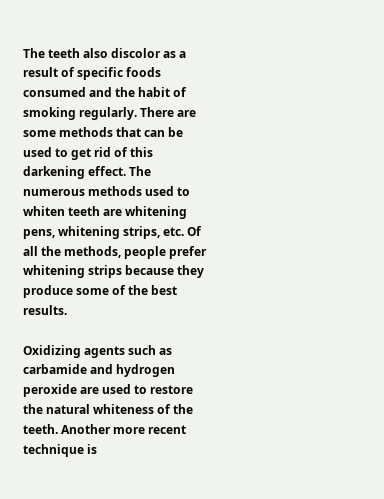The teeth also discolor as a result of specific foods consumed and the habit of smoking regularly. There are some methods that can be used to get rid of this darkening effect. The numerous methods used to whiten teeth are whitening pens, whitening strips, etc. Of all the methods, people prefer whitening strips because they produce some of the best results.

Oxidizing agents such as carbamide and hydrogen peroxide are used to restore the natural whiteness of the teeth. Another more recent technique is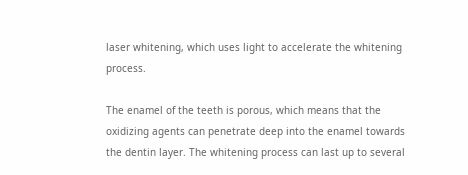laser whitening, which uses light to accelerate the whitening process.

The enamel of the teeth is porous, which means that the oxidizing agents can penetrate deep into the enamel towards the dentin layer. The whitening process can last up to several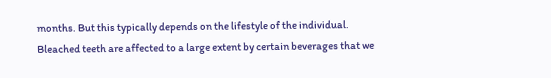months. But this typically depends on the lifestyle of the individual. Bleached teeth are affected to a large extent by certain beverages that we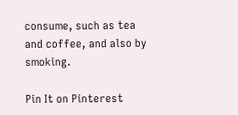consume, such as tea and coffee, and also by smoking.

Pin It on Pinterest